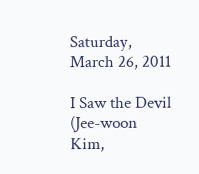Saturday, March 26, 2011

I Saw the Devil (Jee-woon Kim,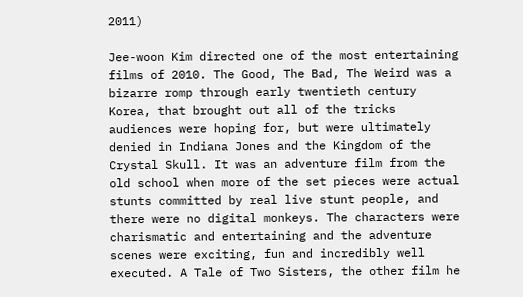2011)

Jee-woon Kim directed one of the most entertaining films of 2010. The Good, The Bad, The Weird was a bizarre romp through early twentieth century Korea, that brought out all of the tricks audiences were hoping for, but were ultimately denied in Indiana Jones and the Kingdom of the Crystal Skull. It was an adventure film from the old school when more of the set pieces were actual stunts committed by real live stunt people, and there were no digital monkeys. The characters were charismatic and entertaining and the adventure scenes were exciting, fun and incredibly well executed. A Tale of Two Sisters, the other film he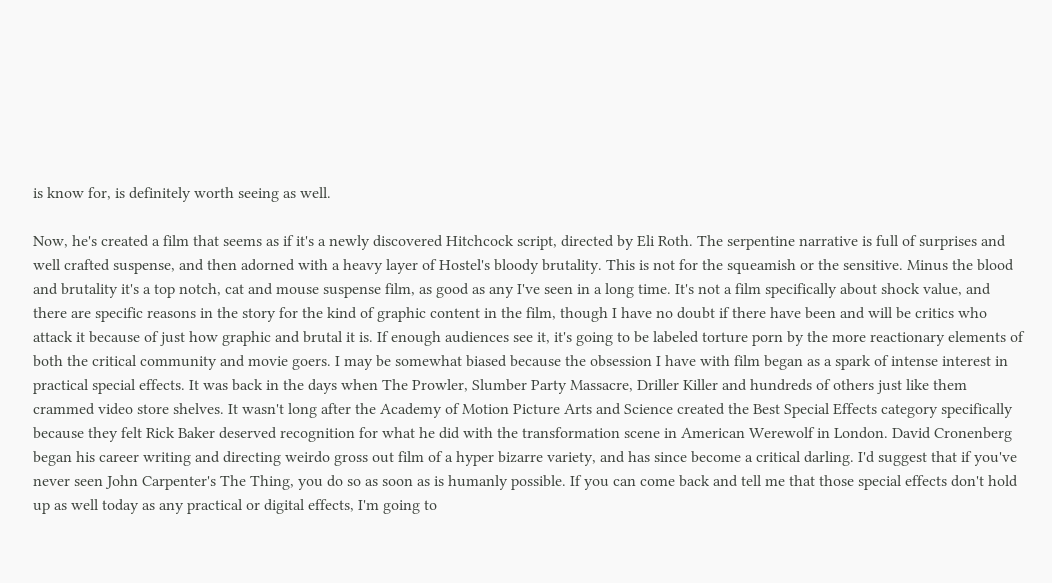is know for, is definitely worth seeing as well.

Now, he's created a film that seems as if it's a newly discovered Hitchcock script, directed by Eli Roth. The serpentine narrative is full of surprises and well crafted suspense, and then adorned with a heavy layer of Hostel's bloody brutality. This is not for the squeamish or the sensitive. Minus the blood and brutality it's a top notch, cat and mouse suspense film, as good as any I've seen in a long time. It's not a film specifically about shock value, and there are specific reasons in the story for the kind of graphic content in the film, though I have no doubt if there have been and will be critics who attack it because of just how graphic and brutal it is. If enough audiences see it, it's going to be labeled torture porn by the more reactionary elements of both the critical community and movie goers. I may be somewhat biased because the obsession I have with film began as a spark of intense interest in practical special effects. It was back in the days when The Prowler, Slumber Party Massacre, Driller Killer and hundreds of others just like them crammed video store shelves. It wasn't long after the Academy of Motion Picture Arts and Science created the Best Special Effects category specifically because they felt Rick Baker deserved recognition for what he did with the transformation scene in American Werewolf in London. David Cronenberg began his career writing and directing weirdo gross out film of a hyper bizarre variety, and has since become a critical darling. I'd suggest that if you've never seen John Carpenter's The Thing, you do so as soon as is humanly possible. If you can come back and tell me that those special effects don't hold up as well today as any practical or digital effects, I'm going to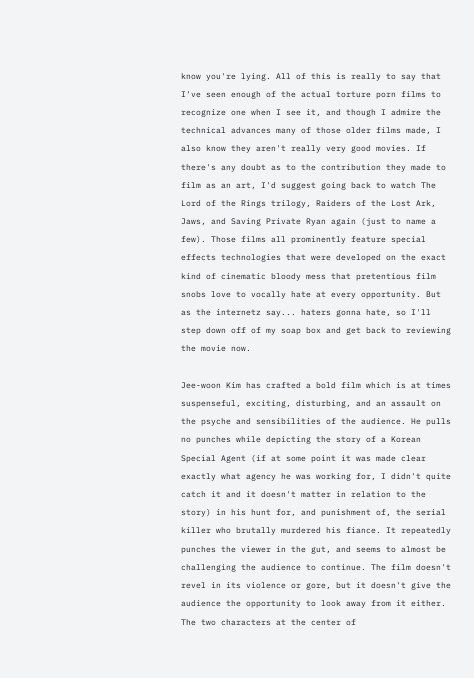know you're lying. All of this is really to say that I've seen enough of the actual torture porn films to recognize one when I see it, and though I admire the technical advances many of those older films made, I also know they aren't really very good movies. If there's any doubt as to the contribution they made to film as an art, I'd suggest going back to watch The Lord of the Rings trilogy, Raiders of the Lost Ark, Jaws, and Saving Private Ryan again (just to name a few). Those films all prominently feature special effects technologies that were developed on the exact kind of cinematic bloody mess that pretentious film snobs love to vocally hate at every opportunity. But as the internetz say... haters gonna hate, so I'll step down off of my soap box and get back to reviewing the movie now.

Jee-woon Kim has crafted a bold film which is at times suspenseful, exciting, disturbing, and an assault on the psyche and sensibilities of the audience. He pulls no punches while depicting the story of a Korean Special Agent (if at some point it was made clear exactly what agency he was working for, I didn't quite catch it and it doesn't matter in relation to the story) in his hunt for, and punishment of, the serial killer who brutally murdered his fiance. It repeatedly punches the viewer in the gut, and seems to almost be challenging the audience to continue. The film doesn't revel in its violence or gore, but it doesn't give the audience the opportunity to look away from it either. The two characters at the center of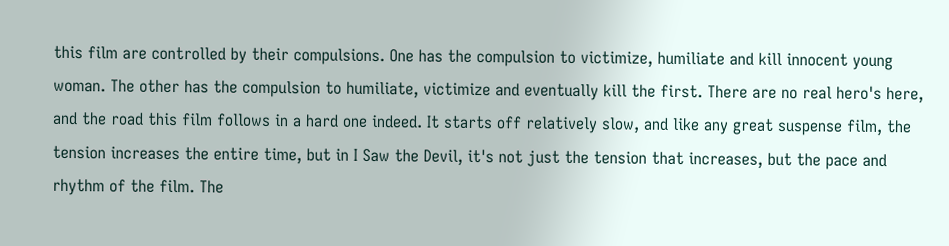this film are controlled by their compulsions. One has the compulsion to victimize, humiliate and kill innocent young woman. The other has the compulsion to humiliate, victimize and eventually kill the first. There are no real hero's here, and the road this film follows in a hard one indeed. It starts off relatively slow, and like any great suspense film, the tension increases the entire time, but in I Saw the Devil, it's not just the tension that increases, but the pace and rhythm of the film. The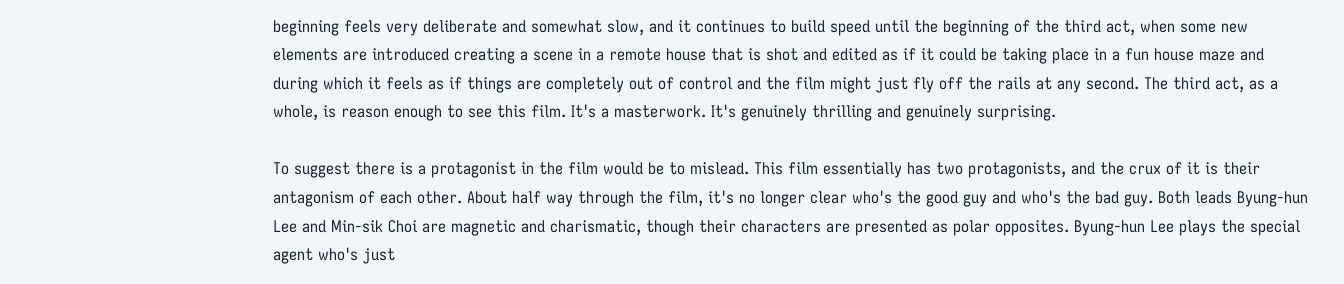beginning feels very deliberate and somewhat slow, and it continues to build speed until the beginning of the third act, when some new elements are introduced creating a scene in a remote house that is shot and edited as if it could be taking place in a fun house maze and during which it feels as if things are completely out of control and the film might just fly off the rails at any second. The third act, as a whole, is reason enough to see this film. It's a masterwork. It's genuinely thrilling and genuinely surprising.

To suggest there is a protagonist in the film would be to mislead. This film essentially has two protagonists, and the crux of it is their antagonism of each other. About half way through the film, it's no longer clear who's the good guy and who's the bad guy. Both leads Byung-hun Lee and Min-sik Choi are magnetic and charismatic, though their characters are presented as polar opposites. Byung-hun Lee plays the special agent who's just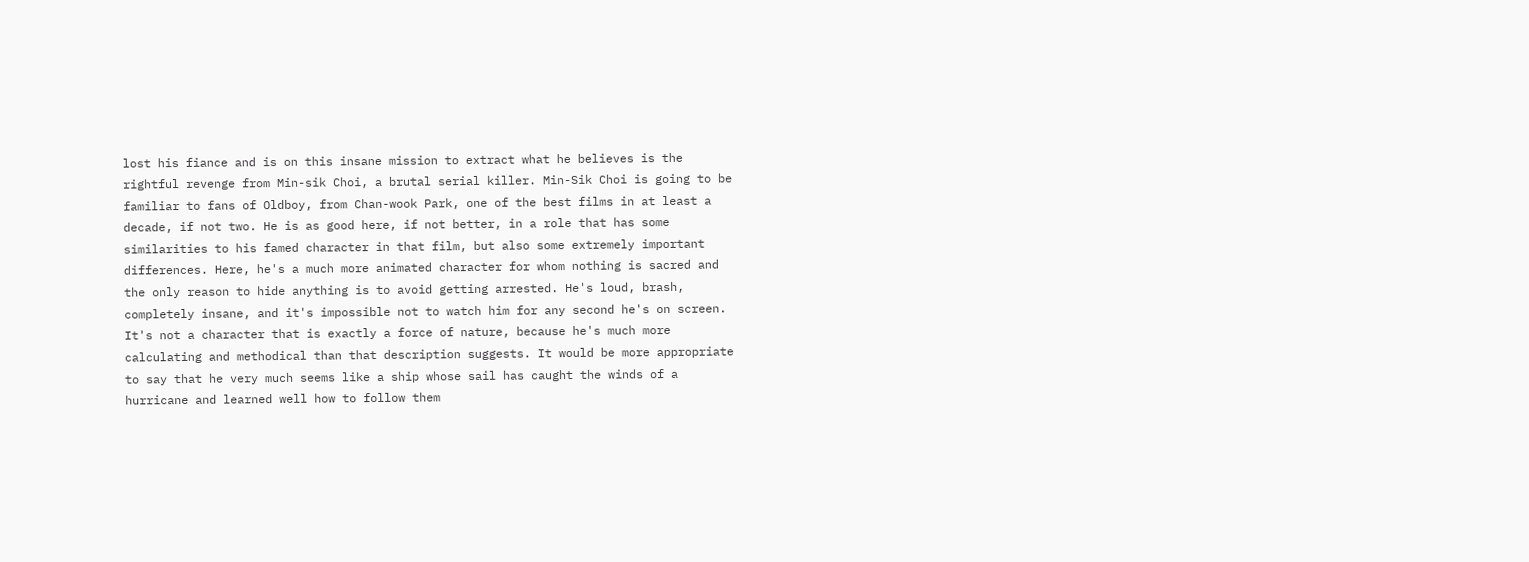lost his fiance and is on this insane mission to extract what he believes is the rightful revenge from Min-sik Choi, a brutal serial killer. Min-Sik Choi is going to be familiar to fans of Oldboy, from Chan-wook Park, one of the best films in at least a decade, if not two. He is as good here, if not better, in a role that has some similarities to his famed character in that film, but also some extremely important differences. Here, he's a much more animated character for whom nothing is sacred and the only reason to hide anything is to avoid getting arrested. He's loud, brash, completely insane, and it's impossible not to watch him for any second he's on screen. It's not a character that is exactly a force of nature, because he's much more calculating and methodical than that description suggests. It would be more appropriate to say that he very much seems like a ship whose sail has caught the winds of a hurricane and learned well how to follow them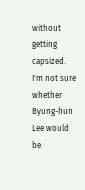without getting capsized.
I'm not sure whether Byung-hun Lee would be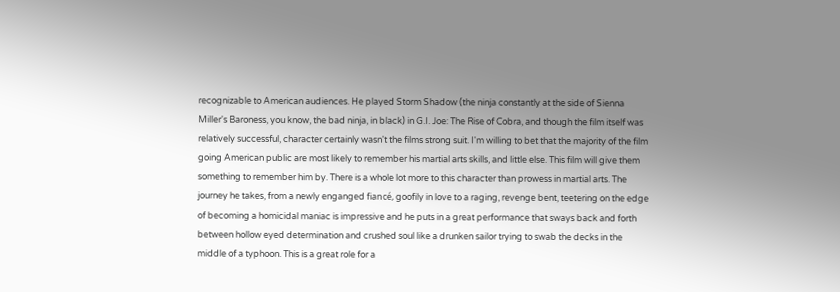recognizable to American audiences. He played Storm Shadow (the ninja constantly at the side of Sienna Miller's Baroness, you know, the bad ninja, in black) in G.I. Joe: The Rise of Cobra, and though the film itself was relatively successful, character certainly wasn't the films strong suit. I'm willing to bet that the majority of the film going American public are most likely to remember his martial arts skills, and little else. This film will give them something to remember him by. There is a whole lot more to this character than prowess in martial arts. The journey he takes, from a newly enganged fiancé, goofily in love to a raging, revenge bent, teetering on the edge of becoming a homicidal maniac is impressive and he puts in a great performance that sways back and forth between hollow eyed determination and crushed soul like a drunken sailor trying to swab the decks in the middle of a typhoon. This is a great role for a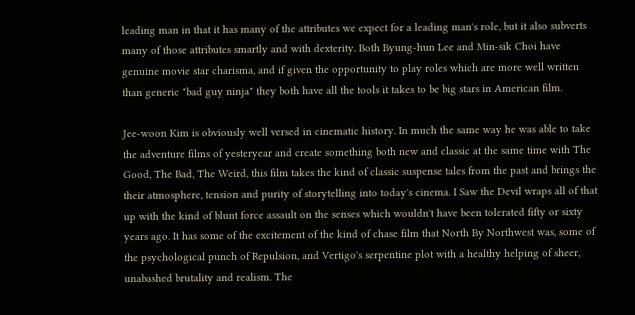leading man in that it has many of the attributes we expect for a leading man's role, but it also subverts many of those attributes smartly and with dexterity. Both Byung-hun Lee and Min-sik Choi have genuine movie star charisma, and if given the opportunity to play roles which are more well written than generic "bad guy ninja" they both have all the tools it takes to be big stars in American film.

Jee-woon Kim is obviously well versed in cinematic history. In much the same way he was able to take the adventure films of yesteryear and create something both new and classic at the same time with The Good, The Bad, The Weird, this film takes the kind of classic suspense tales from the past and brings the their atmosphere, tension and purity of storytelling into today's cinema. I Saw the Devil wraps all of that up with the kind of blunt force assault on the senses which wouldn't have been tolerated fifty or sixty years ago. It has some of the excitement of the kind of chase film that North By Northwest was, some of the psychological punch of Repulsion, and Vertigo's serpentine plot with a healthy helping of sheer, unabashed brutality and realism. The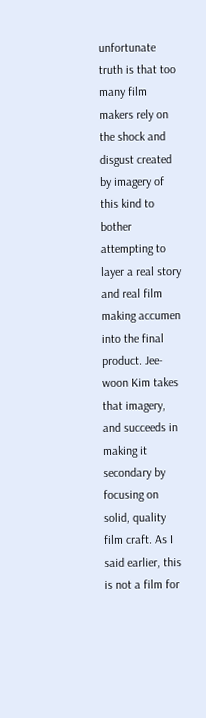unfortunate truth is that too many film makers rely on the shock and disgust created by imagery of this kind to bother attempting to layer a real story and real film making accumen into the final product. Jee-woon Kim takes that imagery, and succeeds in making it secondary by focusing on solid, quality film craft. As I said earlier, this is not a film for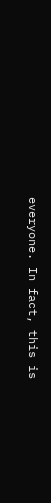everyone. In fact, this is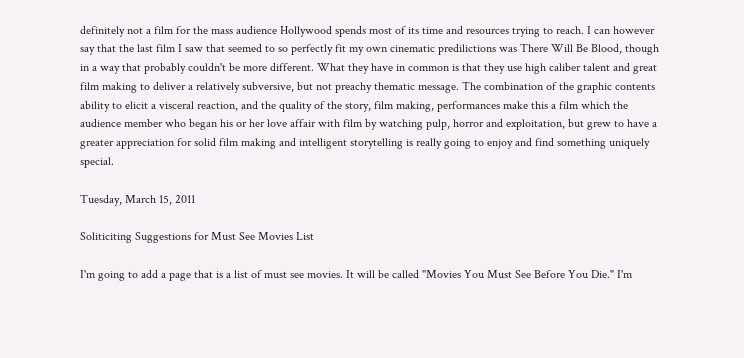definitely not a film for the mass audience Hollywood spends most of its time and resources trying to reach. I can however say that the last film I saw that seemed to so perfectly fit my own cinematic predilictions was There Will Be Blood, though in a way that probably couldn't be more different. What they have in common is that they use high caliber talent and great film making to deliver a relatively subversive, but not preachy thematic message. The combination of the graphic contents ability to elicit a visceral reaction, and the quality of the story, film making, performances make this a film which the audience member who began his or her love affair with film by watching pulp, horror and exploitation, but grew to have a greater appreciation for solid film making and intelligent storytelling is really going to enjoy and find something uniquely special.

Tuesday, March 15, 2011

Soliticiting Suggestions for Must See Movies List

I'm going to add a page that is a list of must see movies. It will be called "Movies You Must See Before You Die." I'm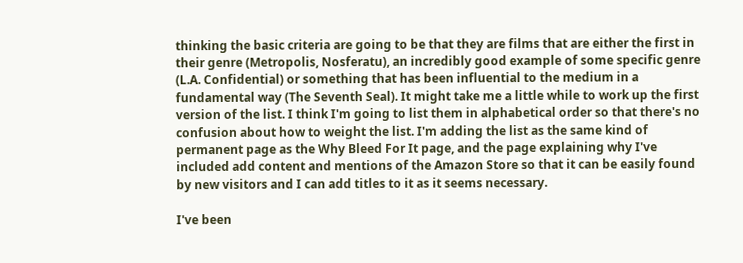thinking the basic criteria are going to be that they are films that are either the first in their genre (Metropolis, Nosferatu), an incredibly good example of some specific genre (L.A. Confidential) or something that has been influential to the medium in a fundamental way (The Seventh Seal). It might take me a little while to work up the first version of the list. I think I'm going to list them in alphabetical order so that there's no confusion about how to weight the list. I'm adding the list as the same kind of permanent page as the Why Bleed For It page, and the page explaining why I've included add content and mentions of the Amazon Store so that it can be easily found by new visitors and I can add titles to it as it seems necessary.

I've been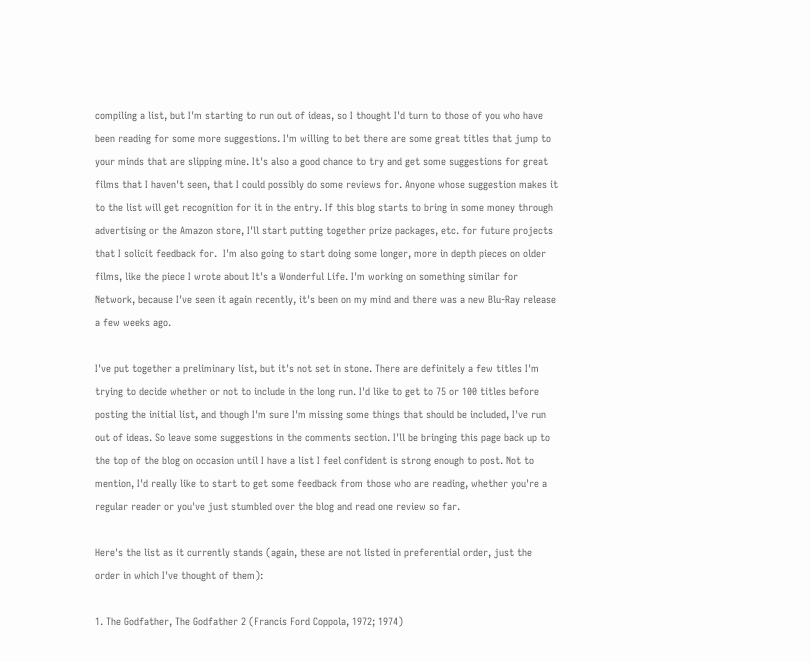compiling a list, but I'm starting to run out of ideas, so I thought I'd turn to those of you who have been reading for some more suggestions. I'm willing to bet there are some great titles that jump to your minds that are slipping mine. It's also a good chance to try and get some suggestions for great films that I haven't seen, that I could possibly do some reviews for. Anyone whose suggestion makes it to the list will get recognition for it in the entry. If this blog starts to bring in some money through advertising or the Amazon store, I'll start putting together prize packages, etc. for future projects that I solicit feedback for.  I'm also going to start doing some longer, more in depth pieces on older films, like the piece I wrote about It's a Wonderful Life. I'm working on something similar for Network, because I've seen it again recently, it's been on my mind and there was a new Blu-Ray release a few weeks ago.

I've put together a preliminary list, but it's not set in stone. There are definitely a few titles I'm trying to decide whether or not to include in the long run. I'd like to get to 75 or 100 titles before posting the initial list, and though I'm sure I'm missing some things that should be included, I've run out of ideas. So leave some suggestions in the comments section. I'll be bringing this page back up to the top of the blog on occasion until I have a list I feel confident is strong enough to post. Not to mention, I'd really like to start to get some feedback from those who are reading, whether you're a regular reader or you've just stumbled over the blog and read one review so far.

Here's the list as it currently stands (again, these are not listed in preferential order, just the order in which I've thought of them):

1. The Godfather, The Godfather 2 (Francis Ford Coppola, 1972; 1974)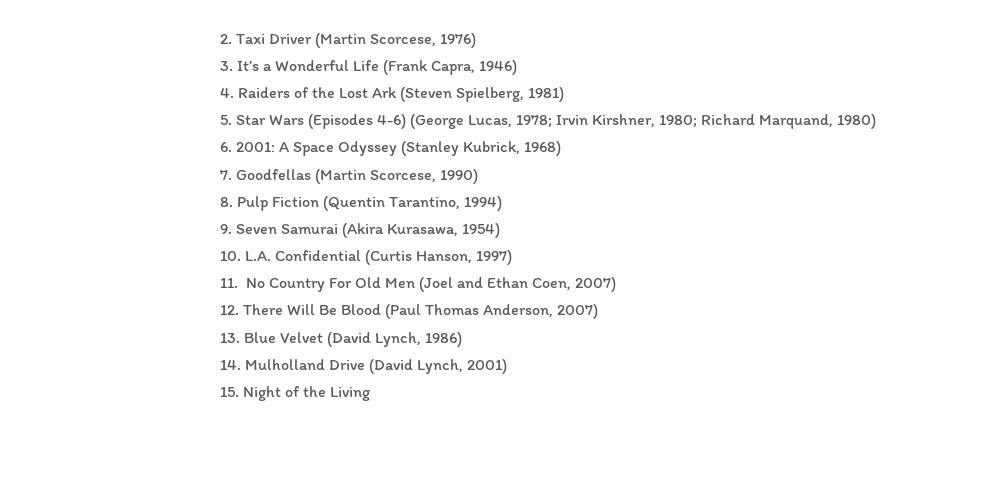2. Taxi Driver (Martin Scorcese, 1976)
3. It’s a Wonderful Life (Frank Capra, 1946)
4. Raiders of the Lost Ark (Steven Spielberg, 1981)
5. Star Wars (Episodes 4-6) (George Lucas, 1978; Irvin Kirshner, 1980; Richard Marquand, 1980)
6. 2001: A Space Odyssey (Stanley Kubrick, 1968)
7. Goodfellas (Martin Scorcese, 1990)
8. Pulp Fiction (Quentin Tarantino, 1994)
9. Seven Samurai (Akira Kurasawa, 1954)
10. L.A. Confidential (Curtis Hanson, 1997)
11.  No Country For Old Men (Joel and Ethan Coen, 2007)
12. There Will Be Blood (Paul Thomas Anderson, 2007)
13. Blue Velvet (David Lynch, 1986)
14. Mulholland Drive (David Lynch, 2001)
15. Night of the Living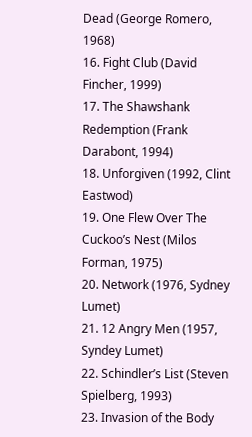Dead (George Romero, 1968)
16. Fight Club (David Fincher, 1999)
17. The Shawshank Redemption (Frank Darabont, 1994)
18. Unforgiven (1992, Clint Eastwod)
19. One Flew Over The Cuckoo’s Nest (Milos Forman, 1975)
20. Network (1976, Sydney Lumet)
21. 12 Angry Men (1957, Syndey Lumet)
22. Schindler’s List (Steven Spielberg, 1993)
23. Invasion of the Body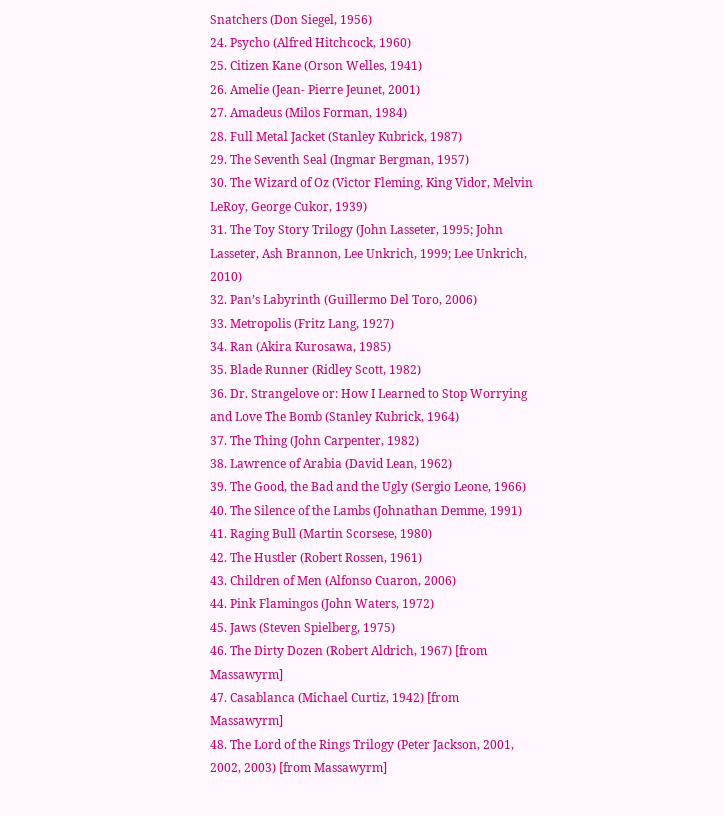Snatchers (Don Siegel, 1956)
24. Psycho (Alfred Hitchcock, 1960)
25. Citizen Kane (Orson Welles, 1941)
26. Amelie (Jean- Pierre Jeunet, 2001)
27. Amadeus (Milos Forman, 1984)
28. Full Metal Jacket (Stanley Kubrick, 1987)
29. The Seventh Seal (Ingmar Bergman, 1957)
30. The Wizard of Oz (Victor Fleming, King Vidor, Melvin LeRoy, George Cukor, 1939)
31. The Toy Story Trilogy (John Lasseter, 1995; John Lasseter, Ash Brannon, Lee Unkrich, 1999; Lee Unkrich, 2010)
32. Pan’s Labyrinth (Guillermo Del Toro, 2006)
33. Metropolis (Fritz Lang, 1927)
34. Ran (Akira Kurosawa, 1985)
35. Blade Runner (Ridley Scott, 1982)
36. Dr. Strangelove or: How I Learned to Stop Worrying and Love The Bomb (Stanley Kubrick, 1964)
37. The Thing (John Carpenter, 1982)
38. Lawrence of Arabia (David Lean, 1962)
39. The Good, the Bad and the Ugly (Sergio Leone, 1966)
40. The Silence of the Lambs (Johnathan Demme, 1991)
41. Raging Bull (Martin Scorsese, 1980)
42. The Hustler (Robert Rossen, 1961)
43. Children of Men (Alfonso Cuaron, 2006)
44. Pink Flamingos (John Waters, 1972)
45. Jaws (Steven Spielberg, 1975)
46. The Dirty Dozen (Robert Aldrich, 1967) [from Massawyrm]
47. Casablanca (Michael Curtiz, 1942) [from Massawyrm]
48. The Lord of the Rings Trilogy (Peter Jackson, 2001, 2002, 2003) [from Massawyrm]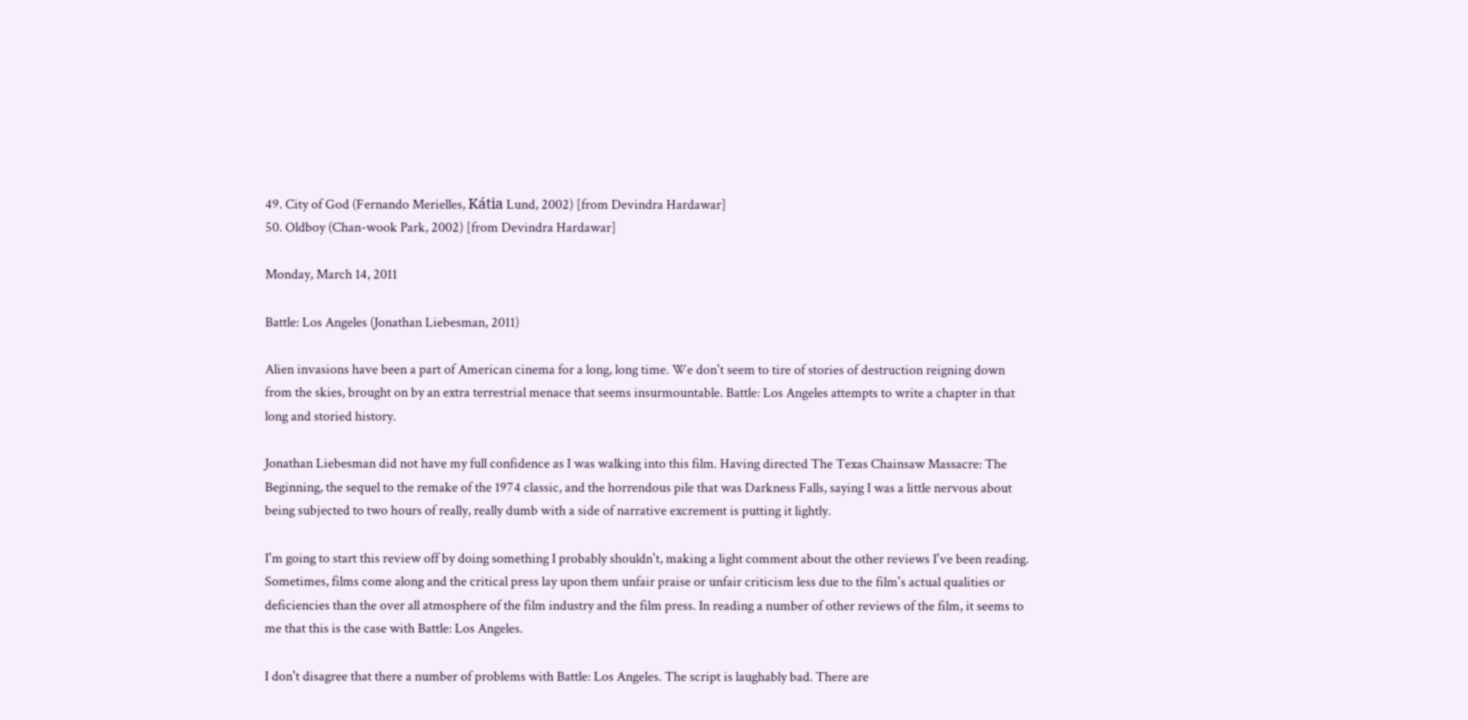49. City of God (Fernando Merielles, Kátia Lund, 2002) [from Devindra Hardawar]
50. Oldboy (Chan-wook Park, 2002) [from Devindra Hardawar]

Monday, March 14, 2011

Battle: Los Angeles (Jonathan Liebesman, 2011)

Alien invasions have been a part of American cinema for a long, long time. We don't seem to tire of stories of destruction reigning down from the skies, brought on by an extra terrestrial menace that seems insurmountable. Battle: Los Angeles attempts to write a chapter in that long and storied history.

Jonathan Liebesman did not have my full confidence as I was walking into this film. Having directed The Texas Chainsaw Massacre: The Beginning, the sequel to the remake of the 1974 classic, and the horrendous pile that was Darkness Falls, saying I was a little nervous about being subjected to two hours of really, really dumb with a side of narrative excrement is putting it lightly.

I'm going to start this review off by doing something I probably shouldn't, making a light comment about the other reviews I've been reading. Sometimes, films come along and the critical press lay upon them unfair praise or unfair criticism less due to the film's actual qualities or deficiencies than the over all atmosphere of the film industry and the film press. In reading a number of other reviews of the film, it seems to me that this is the case with Battle: Los Angeles.

I don't disagree that there a number of problems with Battle: Los Angeles. The script is laughably bad. There are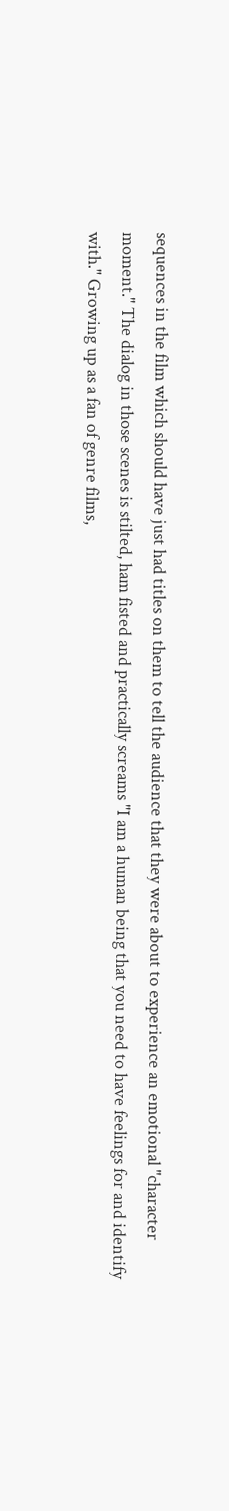sequences in the film which should have just had titles on them to tell the audience that they were about to experience an emotional "character moment." The dialog in those scenes is stilted, ham fisted and practically screams "I am a human being that you need to have feelings for and identify with." Growing up as a fan of genre films,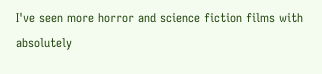I've seen more horror and science fiction films with absolutely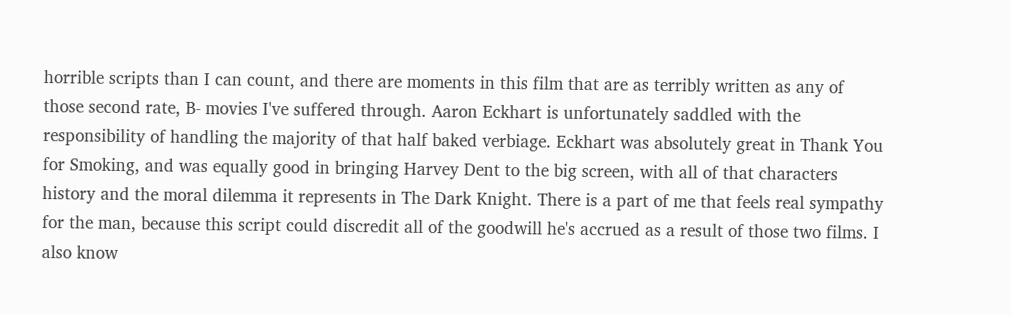horrible scripts than I can count, and there are moments in this film that are as terribly written as any of those second rate, B- movies I've suffered through. Aaron Eckhart is unfortunately saddled with the responsibility of handling the majority of that half baked verbiage. Eckhart was absolutely great in Thank You for Smoking, and was equally good in bringing Harvey Dent to the big screen, with all of that characters history and the moral dilemma it represents in The Dark Knight. There is a part of me that feels real sympathy for the man, because this script could discredit all of the goodwill he's accrued as a result of those two films. I also know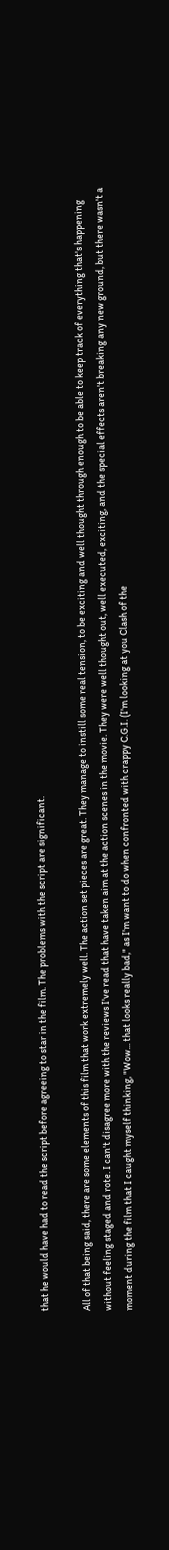that he would have had to read the script before agreeing to star in the film. The problems with the script are significant.

All of that being said, there are some elements of this film that work extremely well. The action set pieces are great. They manage to instill some real tension, to be exciting and well thought through enough to be able to keep track of everything that's happening without feeling staged and rote. I can't disagree more with the reviews I've read that have taken aim at the action scenes in the movie. They were well thought out, well executed, exciting, and the special effects aren't breaking any new ground, but there wasn't a moment during the film that I caught myself thinking, "Wow... that looks really bad," as I'm want to do when confronted with crappy C.G.I. (I'm looking at you Clash of the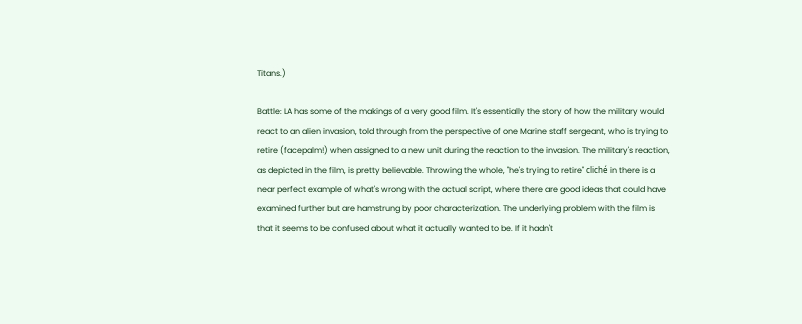Titans.)

Battle: LA has some of the makings of a very good film. It's essentially the story of how the military would react to an alien invasion, told through from the perspective of one Marine staff sergeant, who is trying to retire (facepalm!) when assigned to a new unit during the reaction to the invasion. The military's reaction, as depicted in the film, is pretty believable. Throwing the whole, "he's trying to retire" cliché in there is a near perfect example of what's wrong with the actual script, where there are good ideas that could have examined further but are hamstrung by poor characterization. The underlying problem with the film is that it seems to be confused about what it actually wanted to be. If it hadn't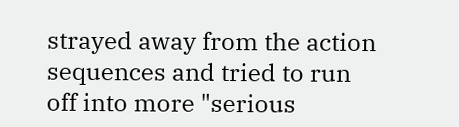strayed away from the action sequences and tried to run off into more "serious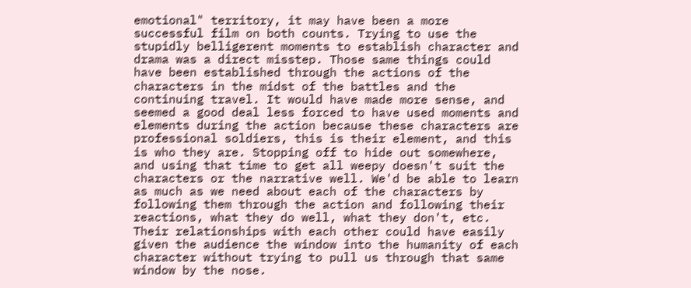emotional" territory, it may have been a more successful film on both counts. Trying to use the stupidly belligerent moments to establish character and drama was a direct misstep. Those same things could have been established through the actions of the characters in the midst of the battles and the continuing travel. It would have made more sense, and seemed a good deal less forced to have used moments and elements during the action because these characters are professional soldiers, this is their element, and this is who they are. Stopping off to hide out somewhere, and using that time to get all weepy doesn't suit the characters or the narrative well. We'd be able to learn as much as we need about each of the characters by following them through the action and following their reactions, what they do well, what they don't, etc. Their relationships with each other could have easily given the audience the window into the humanity of each character without trying to pull us through that same window by the nose.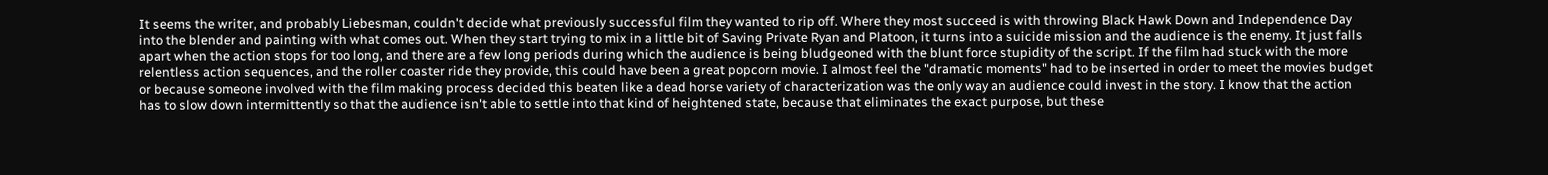It seems the writer, and probably Liebesman, couldn't decide what previously successful film they wanted to rip off. Where they most succeed is with throwing Black Hawk Down and Independence Day into the blender and painting with what comes out. When they start trying to mix in a little bit of Saving Private Ryan and Platoon, it turns into a suicide mission and the audience is the enemy. It just falls apart when the action stops for too long, and there are a few long periods during which the audience is being bludgeoned with the blunt force stupidity of the script. If the film had stuck with the more relentless action sequences, and the roller coaster ride they provide, this could have been a great popcorn movie. I almost feel the "dramatic moments" had to be inserted in order to meet the movies budget or because someone involved with the film making process decided this beaten like a dead horse variety of characterization was the only way an audience could invest in the story. I know that the action has to slow down intermittently so that the audience isn't able to settle into that kind of heightened state, because that eliminates the exact purpose, but these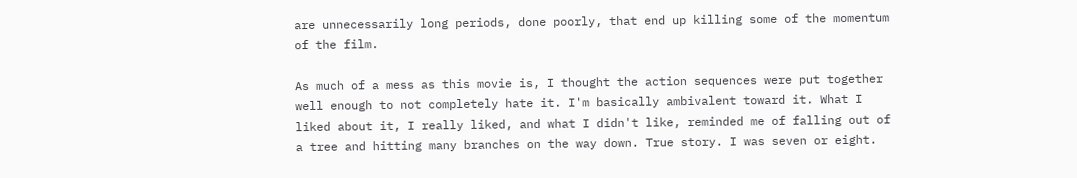are unnecessarily long periods, done poorly, that end up killing some of the momentum of the film.

As much of a mess as this movie is, I thought the action sequences were put together well enough to not completely hate it. I'm basically ambivalent toward it. What I liked about it, I really liked, and what I didn't like, reminded me of falling out of a tree and hitting many branches on the way down. True story. I was seven or eight.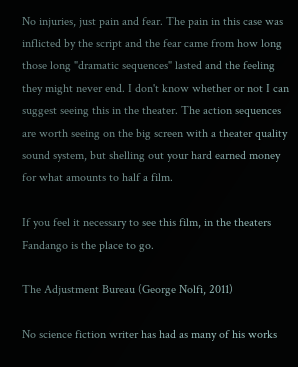No injuries, just pain and fear. The pain in this case was inflicted by the script and the fear came from how long those long "dramatic sequences" lasted and the feeling they might never end. I don't know whether or not I can suggest seeing this in the theater. The action sequences are worth seeing on the big screen with a theater quality sound system, but shelling out your hard earned money for what amounts to half a film.

If you feel it necessary to see this film, in the theaters Fandango is the place to go.

The Adjustment Bureau (George Nolfi, 2011)

No science fiction writer has had as many of his works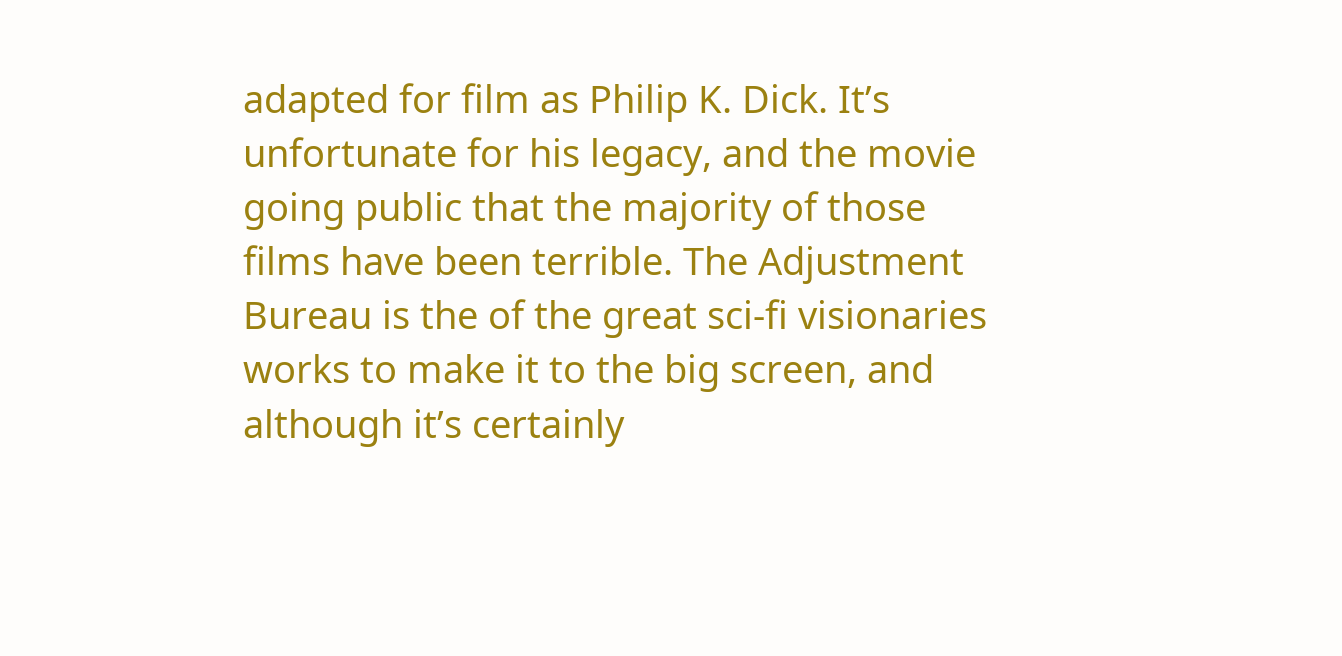adapted for film as Philip K. Dick. It’s unfortunate for his legacy, and the movie going public that the majority of those films have been terrible. The Adjustment Bureau is the of the great sci-fi visionaries works to make it to the big screen, and although it’s certainly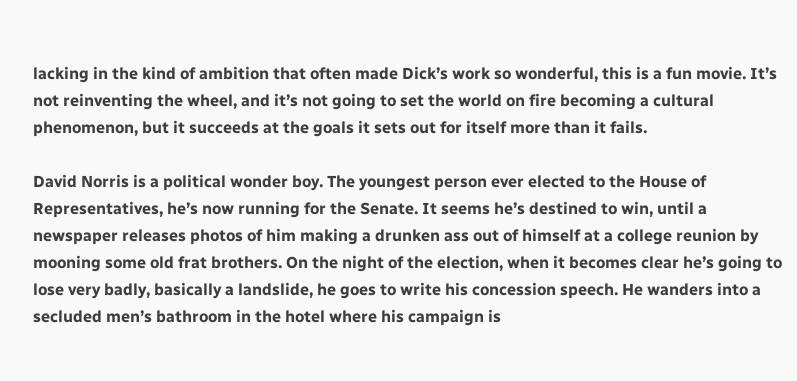lacking in the kind of ambition that often made Dick’s work so wonderful, this is a fun movie. It’s not reinventing the wheel, and it’s not going to set the world on fire becoming a cultural phenomenon, but it succeeds at the goals it sets out for itself more than it fails.

David Norris is a political wonder boy. The youngest person ever elected to the House of Representatives, he’s now running for the Senate. It seems he’s destined to win, until a newspaper releases photos of him making a drunken ass out of himself at a college reunion by mooning some old frat brothers. On the night of the election, when it becomes clear he’s going to lose very badly, basically a landslide, he goes to write his concession speech. He wanders into a secluded men’s bathroom in the hotel where his campaign is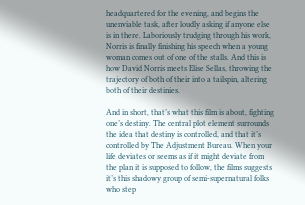headquartered for the evening, and begins the unenviable task, after loudly asking if anyone else is in there. Laboriously trudging through his work, Norris is finally finishing his speech when a young woman comes out of one of the stalls. And this is how David Norris meets Elise Sellas, throwing the trajectory of both of their into a tailspin, altering both of their destinies.

And in short, that’s what this film is about, fighting one’s destiny. The central plot element surrounds the idea that destiny is controlled, and that it’s controlled by The Adjustment Bureau. When your life deviates or seems as if it might deviate from the plan it is supposed to follow, the films suggests it’s this shadowy group of semi-supernatural folks who step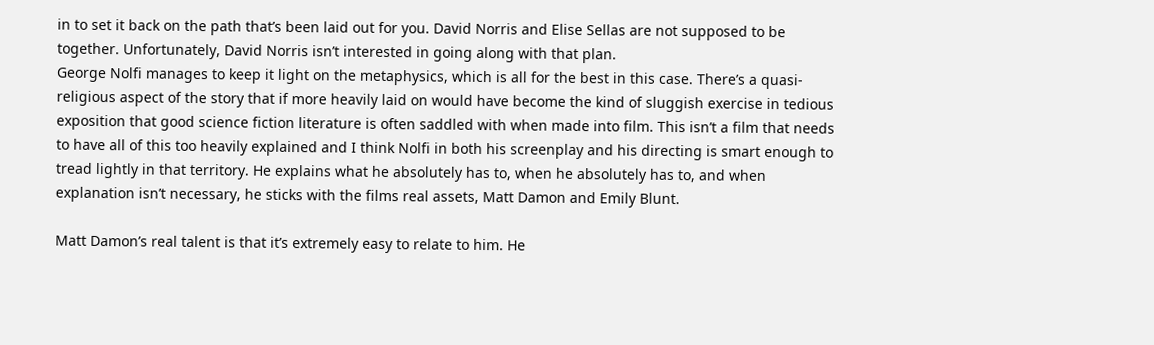in to set it back on the path that’s been laid out for you. David Norris and Elise Sellas are not supposed to be together. Unfortunately, David Norris isn’t interested in going along with that plan.
George Nolfi manages to keep it light on the metaphysics, which is all for the best in this case. There’s a quasi-religious aspect of the story that if more heavily laid on would have become the kind of sluggish exercise in tedious exposition that good science fiction literature is often saddled with when made into film. This isn’t a film that needs to have all of this too heavily explained and I think Nolfi in both his screenplay and his directing is smart enough to tread lightly in that territory. He explains what he absolutely has to, when he absolutely has to, and when explanation isn’t necessary, he sticks with the films real assets, Matt Damon and Emily Blunt.

Matt Damon’s real talent is that it’s extremely easy to relate to him. He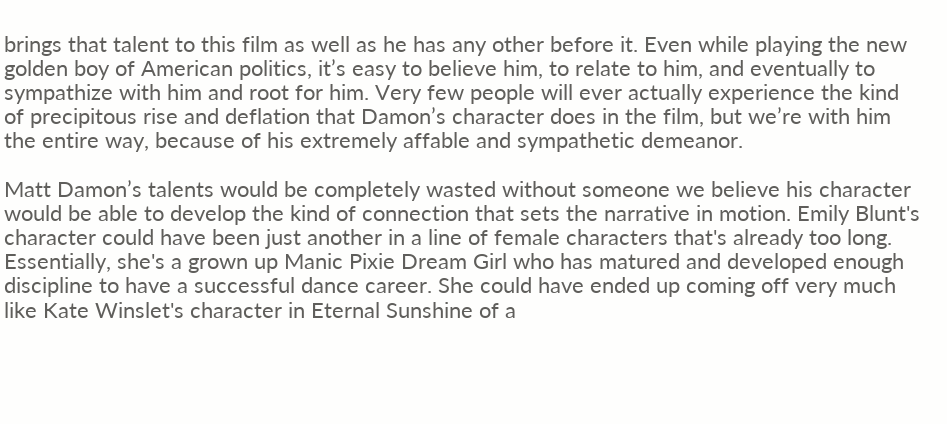brings that talent to this film as well as he has any other before it. Even while playing the new golden boy of American politics, it’s easy to believe him, to relate to him, and eventually to sympathize with him and root for him. Very few people will ever actually experience the kind of precipitous rise and deflation that Damon’s character does in the film, but we’re with him the entire way, because of his extremely affable and sympathetic demeanor.

Matt Damon’s talents would be completely wasted without someone we believe his character would be able to develop the kind of connection that sets the narrative in motion. Emily Blunt's character could have been just another in a line of female characters that's already too long. Essentially, she's a grown up Manic Pixie Dream Girl who has matured and developed enough discipline to have a successful dance career. She could have ended up coming off very much like Kate Winslet's character in Eternal Sunshine of a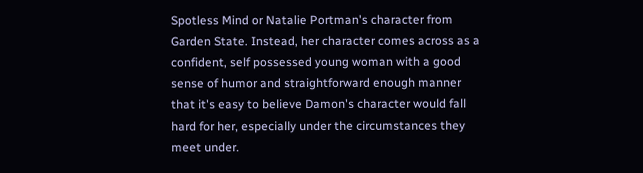Spotless Mind or Natalie Portman's character from Garden State. Instead, her character comes across as a confident, self possessed young woman with a good sense of humor and straightforward enough manner that it's easy to believe Damon's character would fall hard for her, especially under the circumstances they meet under.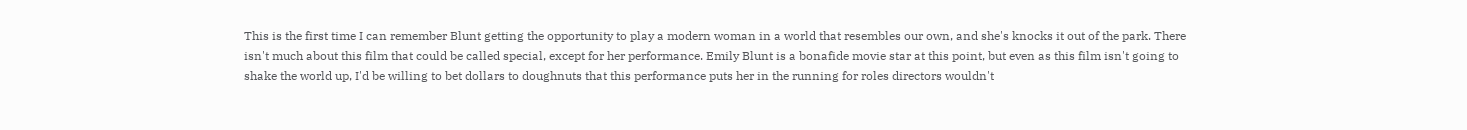This is the first time I can remember Blunt getting the opportunity to play a modern woman in a world that resembles our own, and she's knocks it out of the park. There isn't much about this film that could be called special, except for her performance. Emily Blunt is a bonafide movie star at this point, but even as this film isn't going to shake the world up, I'd be willing to bet dollars to doughnuts that this performance puts her in the running for roles directors wouldn't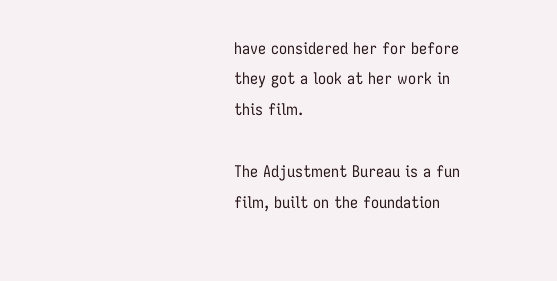have considered her for before they got a look at her work in this film.

The Adjustment Bureau is a fun film, built on the foundation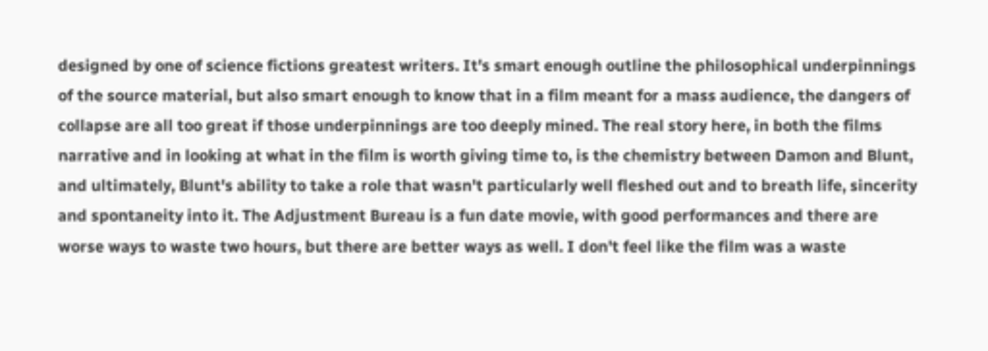designed by one of science fictions greatest writers. It's smart enough outline the philosophical underpinnings of the source material, but also smart enough to know that in a film meant for a mass audience, the dangers of collapse are all too great if those underpinnings are too deeply mined. The real story here, in both the films narrative and in looking at what in the film is worth giving time to, is the chemistry between Damon and Blunt, and ultimately, Blunt's ability to take a role that wasn't particularly well fleshed out and to breath life, sincerity and spontaneity into it. The Adjustment Bureau is a fun date movie, with good performances and there are worse ways to waste two hours, but there are better ways as well. I don't feel like the film was a waste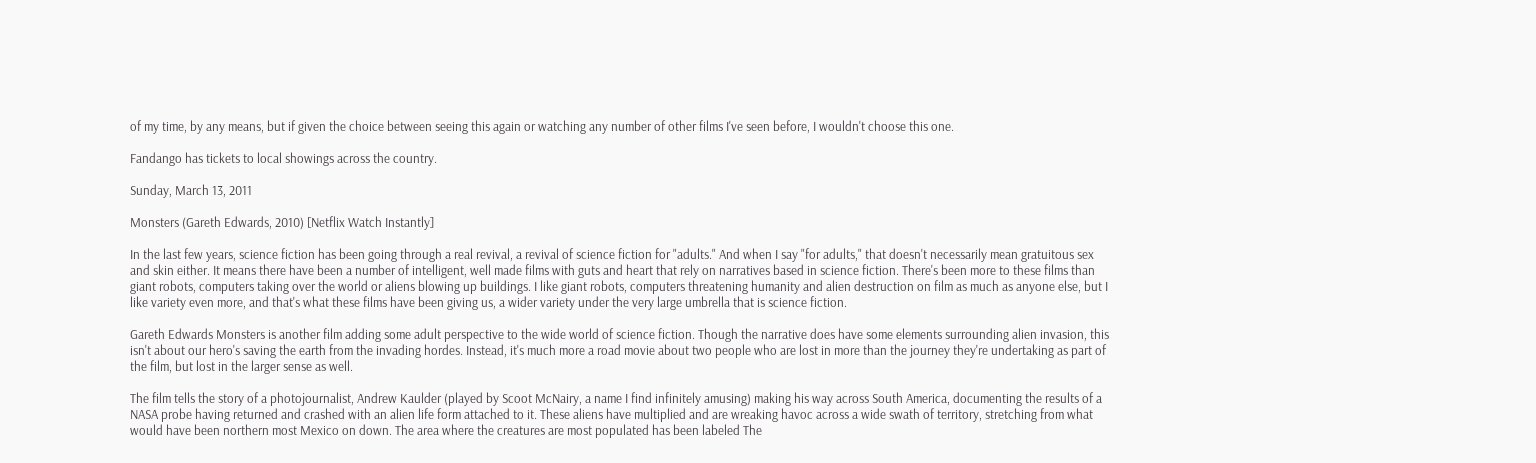of my time, by any means, but if given the choice between seeing this again or watching any number of other films I've seen before, I wouldn't choose this one.

Fandango has tickets to local showings across the country.

Sunday, March 13, 2011

Monsters (Gareth Edwards, 2010) [Netflix Watch Instantly]

In the last few years, science fiction has been going through a real revival, a revival of science fiction for "adults." And when I say "for adults," that doesn't necessarily mean gratuitous sex and skin either. It means there have been a number of intelligent, well made films with guts and heart that rely on narratives based in science fiction. There's been more to these films than giant robots, computers taking over the world or aliens blowing up buildings. I like giant robots, computers threatening humanity and alien destruction on film as much as anyone else, but I like variety even more, and that's what these films have been giving us, a wider variety under the very large umbrella that is science fiction.

Gareth Edwards Monsters is another film adding some adult perspective to the wide world of science fiction. Though the narrative does have some elements surrounding alien invasion, this isn't about our hero's saving the earth from the invading hordes. Instead, it's much more a road movie about two people who are lost in more than the journey they're undertaking as part of the film, but lost in the larger sense as well.

The film tells the story of a photojournalist, Andrew Kaulder (played by Scoot McNairy, a name I find infinitely amusing) making his way across South America, documenting the results of a NASA probe having returned and crashed with an alien life form attached to it. These aliens have multiplied and are wreaking havoc across a wide swath of territory, stretching from what would have been northern most Mexico on down. The area where the creatures are most populated has been labeled The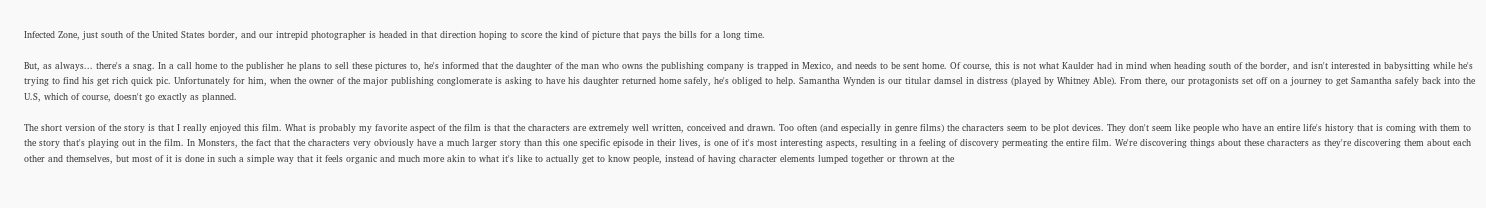Infected Zone, just south of the United States border, and our intrepid photographer is headed in that direction hoping to score the kind of picture that pays the bills for a long time.

But, as always... there's a snag. In a call home to the publisher he plans to sell these pictures to, he's informed that the daughter of the man who owns the publishing company is trapped in Mexico, and needs to be sent home. Of course, this is not what Kaulder had in mind when heading south of the border, and isn't interested in babysitting while he's trying to find his get rich quick pic. Unfortunately for him, when the owner of the major publishing conglomerate is asking to have his daughter returned home safely, he's obliged to help. Samantha Wynden is our titular damsel in distress (played by Whitney Able). From there, our protagonists set off on a journey to get Samantha safely back into the U.S, which of course, doesn't go exactly as planned.

The short version of the story is that I really enjoyed this film. What is probably my favorite aspect of the film is that the characters are extremely well written, conceived and drawn. Too often (and especially in genre films) the characters seem to be plot devices. They don't seem like people who have an entire life's history that is coming with them to the story that's playing out in the film. In Monsters, the fact that the characters very obviously have a much larger story than this one specific episode in their lives, is one of it's most interesting aspects, resulting in a feeling of discovery permeating the entire film. We're discovering things about these characters as they're discovering them about each other and themselves, but most of it is done in such a simple way that it feels organic and much more akin to what it's like to actually get to know people, instead of having character elements lumped together or thrown at the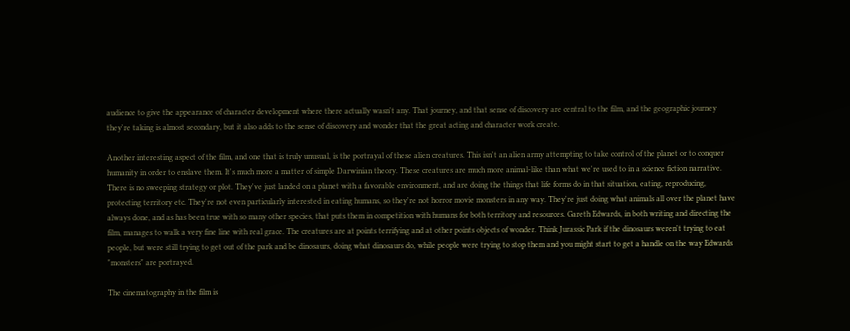audience to give the appearance of character development where there actually wasn't any. That journey, and that sense of discovery are central to the film, and the geographic journey they're taking is almost secondary, but it also adds to the sense of discovery and wonder that the great acting and character work create.

Another interesting aspect of the film, and one that is truly unusual, is the portrayal of these alien creatures. This isn't an alien army attempting to take control of the planet or to conquer humanity in order to enslave them. It's much more a matter of simple Darwinian theory. These creatures are much more animal-like than what we're used to in a science fiction narrative. There is no sweeping strategy or plot. They've just landed on a planet with a favorable environment, and are doing the things that life forms do in that situation, eating, reproducing, protecting territory etc. They're not even particularly interested in eating humans, so they're not horror movie monsters in any way. They're just doing what animals all over the planet have always done, and as has been true with so many other species, that puts them in competition with humans for both territory and resources. Gareth Edwards, in both writing and directing the film, manages to walk a very fine line with real grace. The creatures are at points terrifying and at other points objects of wonder. Think Jurassic Park if the dinosaurs weren't trying to eat people, but were still trying to get out of the park and be dinosaurs, doing what dinosaurs do, while people were trying to stop them and you might start to get a handle on the way Edwards "monsters" are portrayed.

The cinematography in the film is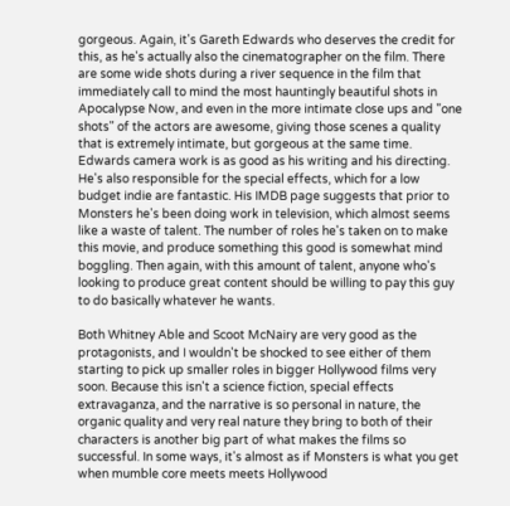gorgeous. Again, it's Gareth Edwards who deserves the credit for this, as he's actually also the cinematographer on the film. There are some wide shots during a river sequence in the film that immediately call to mind the most hauntingly beautiful shots in Apocalypse Now, and even in the more intimate close ups and "one shots" of the actors are awesome, giving those scenes a quality that is extremely intimate, but gorgeous at the same time. Edwards camera work is as good as his writing and his directing. He's also responsible for the special effects, which for a low budget indie are fantastic. His IMDB page suggests that prior to Monsters he's been doing work in television, which almost seems like a waste of talent. The number of roles he's taken on to make this movie, and produce something this good is somewhat mind boggling. Then again, with this amount of talent, anyone who's looking to produce great content should be willing to pay this guy to do basically whatever he wants.

Both Whitney Able and Scoot McNairy are very good as the protagonists, and I wouldn't be shocked to see either of them starting to pick up smaller roles in bigger Hollywood films very soon. Because this isn't a science fiction, special effects extravaganza, and the narrative is so personal in nature, the organic quality and very real nature they bring to both of their characters is another big part of what makes the films so successful. In some ways, it's almost as if Monsters is what you get when mumble core meets meets Hollywood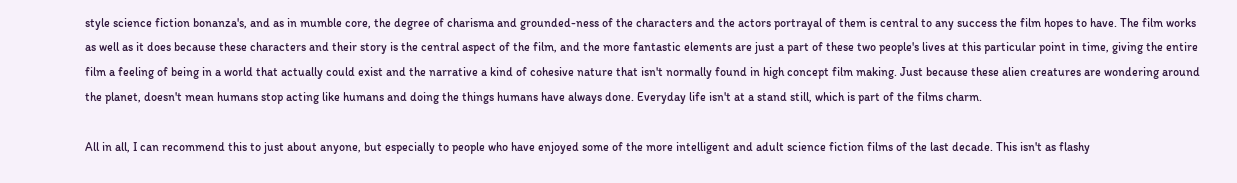style science fiction bonanza's, and as in mumble core, the degree of charisma and grounded-ness of the characters and the actors portrayal of them is central to any success the film hopes to have. The film works as well as it does because these characters and their story is the central aspect of the film, and the more fantastic elements are just a part of these two people's lives at this particular point in time, giving the entire film a feeling of being in a world that actually could exist and the narrative a kind of cohesive nature that isn't normally found in high concept film making. Just because these alien creatures are wondering around the planet, doesn't mean humans stop acting like humans and doing the things humans have always done. Everyday life isn't at a stand still, which is part of the films charm.

All in all, I can recommend this to just about anyone, but especially to people who have enjoyed some of the more intelligent and adult science fiction films of the last decade. This isn't as flashy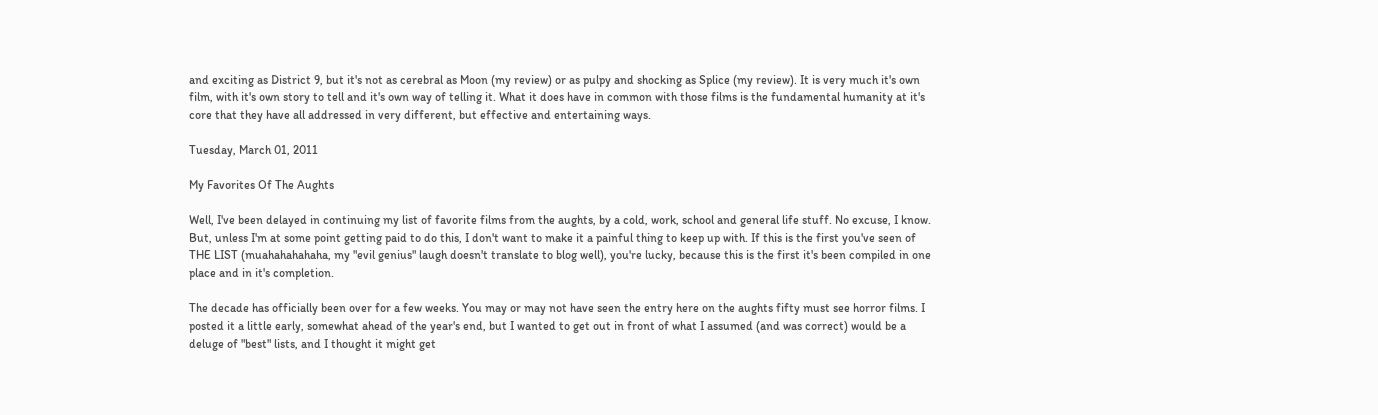and exciting as District 9, but it's not as cerebral as Moon (my review) or as pulpy and shocking as Splice (my review). It is very much it's own film, with it's own story to tell and it's own way of telling it. What it does have in common with those films is the fundamental humanity at it's core that they have all addressed in very different, but effective and entertaining ways.

Tuesday, March 01, 2011

My Favorites Of The Aughts

Well, I've been delayed in continuing my list of favorite films from the aughts, by a cold, work, school and general life stuff. No excuse, I know. But, unless I'm at some point getting paid to do this, I don't want to make it a painful thing to keep up with. If this is the first you've seen of THE LIST (muahahahahaha, my "evil genius" laugh doesn't translate to blog well), you're lucky, because this is the first it's been compiled in one place and in it's completion.

The decade has officially been over for a few weeks. You may or may not have seen the entry here on the aughts fifty must see horror films. I posted it a little early, somewhat ahead of the year's end, but I wanted to get out in front of what I assumed (and was correct) would be a deluge of "best" lists, and I thought it might get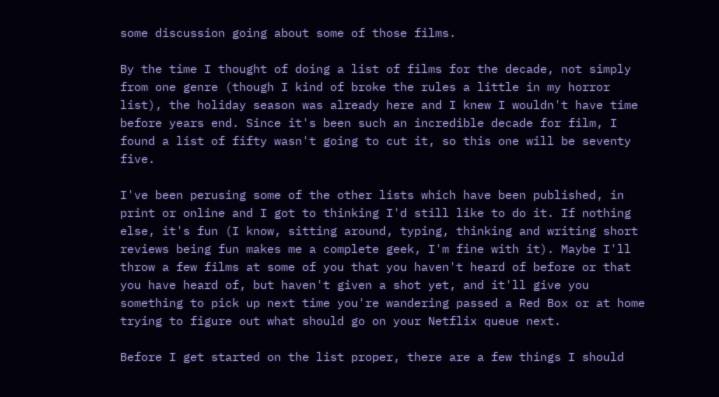some discussion going about some of those films.

By the time I thought of doing a list of films for the decade, not simply from one genre (though I kind of broke the rules a little in my horror list), the holiday season was already here and I knew I wouldn't have time before years end. Since it's been such an incredible decade for film, I found a list of fifty wasn't going to cut it, so this one will be seventy five.

I've been perusing some of the other lists which have been published, in print or online and I got to thinking I'd still like to do it. If nothing else, it's fun (I know, sitting around, typing, thinking and writing short reviews being fun makes me a complete geek, I'm fine with it). Maybe I'll throw a few films at some of you that you haven't heard of before or that you have heard of, but haven't given a shot yet, and it'll give you something to pick up next time you're wandering passed a Red Box or at home trying to figure out what should go on your Netflix queue next.

Before I get started on the list proper, there are a few things I should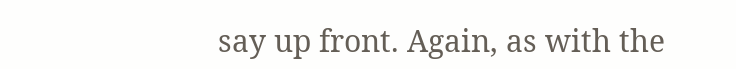say up front. Again, as with the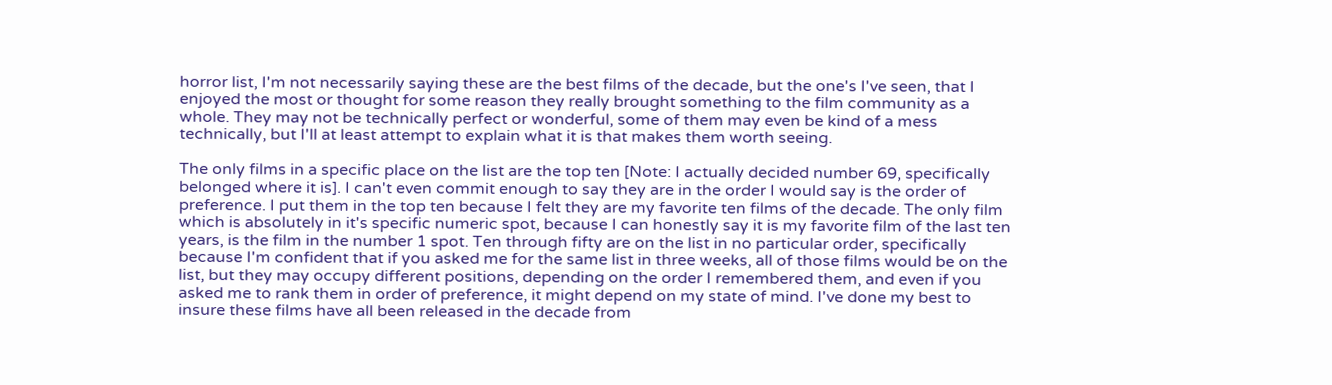horror list, I'm not necessarily saying these are the best films of the decade, but the one's I've seen, that I enjoyed the most or thought for some reason they really brought something to the film community as a whole. They may not be technically perfect or wonderful, some of them may even be kind of a mess technically, but I'll at least attempt to explain what it is that makes them worth seeing.

The only films in a specific place on the list are the top ten [Note: I actually decided number 69, specifically belonged where it is]. I can't even commit enough to say they are in the order I would say is the order of preference. I put them in the top ten because I felt they are my favorite ten films of the decade. The only film which is absolutely in it's specific numeric spot, because I can honestly say it is my favorite film of the last ten years, is the film in the number 1 spot. Ten through fifty are on the list in no particular order, specifically because I'm confident that if you asked me for the same list in three weeks, all of those films would be on the list, but they may occupy different positions, depending on the order I remembered them, and even if you asked me to rank them in order of preference, it might depend on my state of mind. I've done my best to insure these films have all been released in the decade from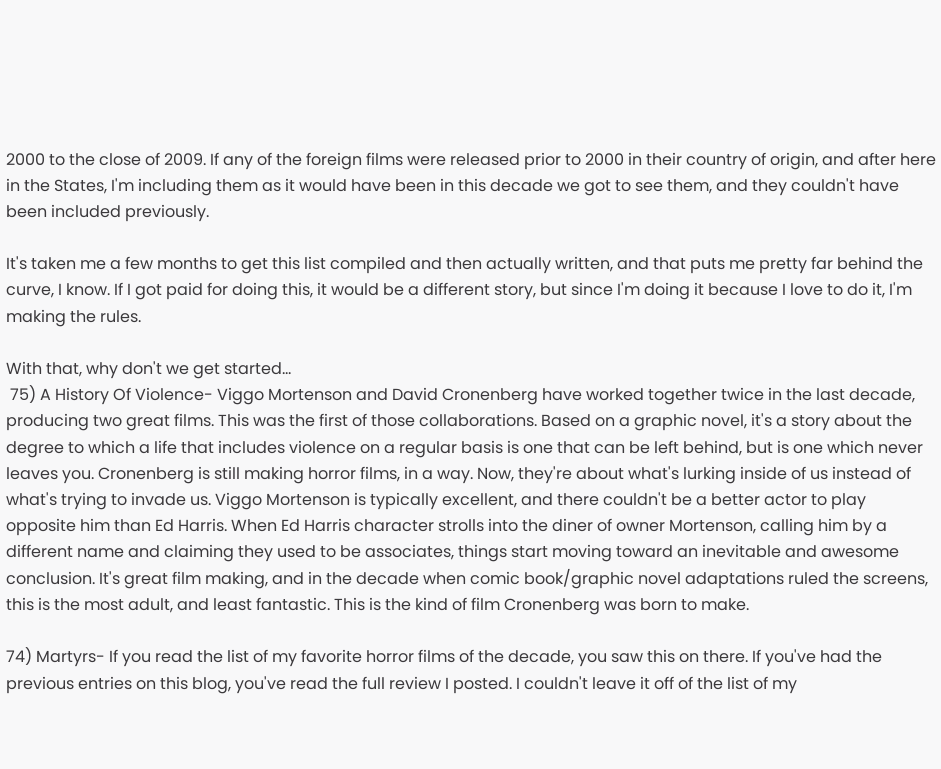2000 to the close of 2009. If any of the foreign films were released prior to 2000 in their country of origin, and after here in the States, I'm including them as it would have been in this decade we got to see them, and they couldn't have been included previously.

It's taken me a few months to get this list compiled and then actually written, and that puts me pretty far behind the curve, I know. If I got paid for doing this, it would be a different story, but since I'm doing it because I love to do it, I'm making the rules.

With that, why don't we get started...
 75) A History Of Violence- Viggo Mortenson and David Cronenberg have worked together twice in the last decade, producing two great films. This was the first of those collaborations. Based on a graphic novel, it's a story about the degree to which a life that includes violence on a regular basis is one that can be left behind, but is one which never leaves you. Cronenberg is still making horror films, in a way. Now, they're about what's lurking inside of us instead of what's trying to invade us. Viggo Mortenson is typically excellent, and there couldn't be a better actor to play opposite him than Ed Harris. When Ed Harris character strolls into the diner of owner Mortenson, calling him by a different name and claiming they used to be associates, things start moving toward an inevitable and awesome conclusion. It's great film making, and in the decade when comic book/graphic novel adaptations ruled the screens, this is the most adult, and least fantastic. This is the kind of film Cronenberg was born to make.

74) Martyrs- If you read the list of my favorite horror films of the decade, you saw this on there. If you've had the previous entries on this blog, you've read the full review I posted. I couldn't leave it off of the list of my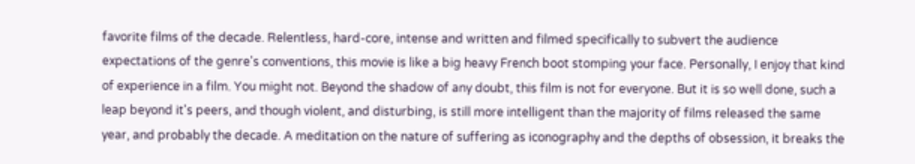favorite films of the decade. Relentless, hard-core, intense and written and filmed specifically to subvert the audience expectations of the genre's conventions, this movie is like a big heavy French boot stomping your face. Personally, I enjoy that kind of experience in a film. You might not. Beyond the shadow of any doubt, this film is not for everyone. But it is so well done, such a leap beyond it's peers, and though violent, and disturbing, is still more intelligent than the majority of films released the same year, and probably the decade. A meditation on the nature of suffering as iconography and the depths of obsession, it breaks the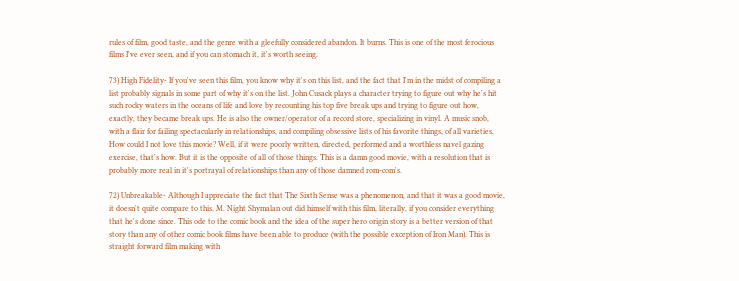rules of film, good taste, and the genre with a gleefully considered abandon. It burns. This is one of the most ferocious films I've ever seen, and if you can stomach it, it's worth seeing.

73) High Fidelity- If you've seen this film, you know why it's on this list, and the fact that I'm in the midst of compiling a list probably signals in some part of why it's on the list. John Cusack plays a character trying to figure out why he's hit such rocky waters in the oceans of life and love by recounting his top five break ups and trying to figure out how, exactly, they became break ups. He is also the owner/operator of a record store, specializing in vinyl. A music snob, with a flair for failing spectacularly in relationships, and compiling obsessive lists of his favorite things, of all varieties. How could I not love this movie? Well, if it were poorly written, directed, performed and a worthless navel gazing exercise, that's how. But it is the opposite of all of those things. This is a damn good movie, with a resolution that is probably more real in it's portrayal of relationships than any of those damned rom-com's.

72) Unbreakable- Although I appreciate the fact that The Sixth Sense was a phenomenon, and that it was a good movie, it doesn't quite compare to this. M. Night Shymalan out did himself with this film, literally, if you consider everything that he's done since. This ode to the comic book and the idea of the super hero origin story is a better version of that story than any of other comic book films have been able to produce (with the possible exception of Iron Man). This is straight forward film making with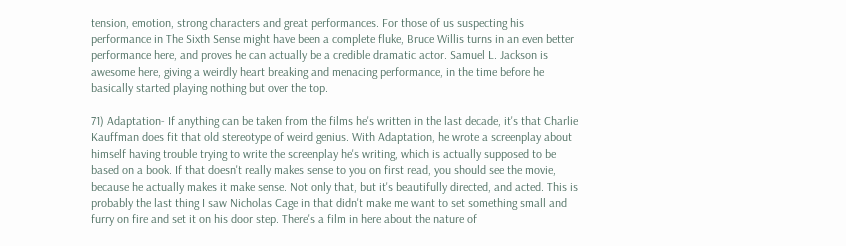tension, emotion, strong characters and great performances. For those of us suspecting his performance in The Sixth Sense might have been a complete fluke, Bruce Willis turns in an even better performance here, and proves he can actually be a credible dramatic actor. Samuel L. Jackson is awesome here, giving a weirdly heart breaking and menacing performance, in the time before he basically started playing nothing but over the top.

71) Adaptation- If anything can be taken from the films he's written in the last decade, it's that Charlie Kauffman does fit that old stereotype of weird genius. With Adaptation, he wrote a screenplay about himself having trouble trying to write the screenplay he's writing, which is actually supposed to be based on a book. If that doesn't really makes sense to you on first read, you should see the movie, because he actually makes it make sense. Not only that, but it's beautifully directed, and acted. This is probably the last thing I saw Nicholas Cage in that didn't make me want to set something small and furry on fire and set it on his door step. There's a film in here about the nature of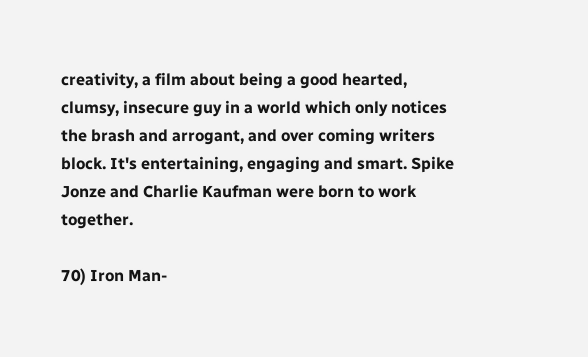creativity, a film about being a good hearted, clumsy, insecure guy in a world which only notices the brash and arrogant, and over coming writers block. It's entertaining, engaging and smart. Spike Jonze and Charlie Kaufman were born to work together.

70) Iron Man-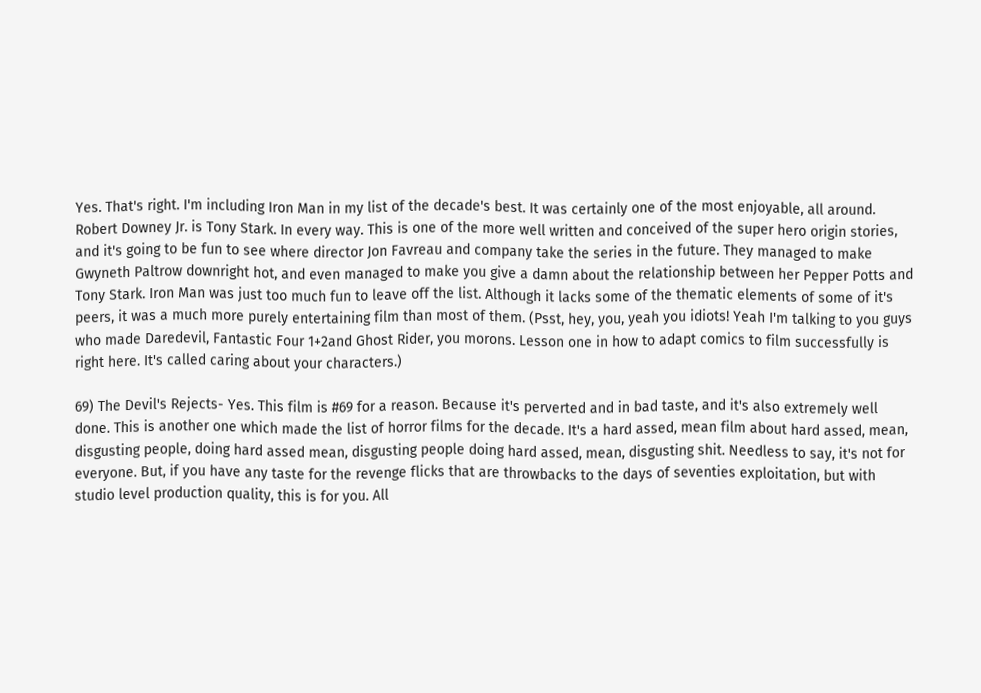Yes. That's right. I'm including Iron Man in my list of the decade's best. It was certainly one of the most enjoyable, all around. Robert Downey Jr. is Tony Stark. In every way. This is one of the more well written and conceived of the super hero origin stories, and it's going to be fun to see where director Jon Favreau and company take the series in the future. They managed to make Gwyneth Paltrow downright hot, and even managed to make you give a damn about the relationship between her Pepper Potts and Tony Stark. Iron Man was just too much fun to leave off the list. Although it lacks some of the thematic elements of some of it's peers, it was a much more purely entertaining film than most of them. (Psst, hey, you, yeah you idiots! Yeah I'm talking to you guys who made Daredevil, Fantastic Four 1+2and Ghost Rider, you morons. Lesson one in how to adapt comics to film successfully is right here. It's called caring about your characters.)

69) The Devil's Rejects- Yes. This film is #69 for a reason. Because it's perverted and in bad taste, and it's also extremely well done. This is another one which made the list of horror films for the decade. It's a hard assed, mean film about hard assed, mean, disgusting people, doing hard assed mean, disgusting people doing hard assed, mean, disgusting shit. Needless to say, it's not for everyone. But, if you have any taste for the revenge flicks that are throwbacks to the days of seventies exploitation, but with studio level production quality, this is for you. All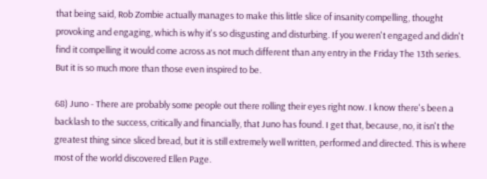that being said, Rob Zombie actually manages to make this little slice of insanity compelling, thought provoking and engaging, which is why it's so disgusting and disturbing. If you weren't engaged and didn't find it compelling it would come across as not much different than any entry in the Friday The 13th series. But it is so much more than those even inspired to be.

68) Juno - There are probably some people out there rolling their eyes right now. I know there's been a backlash to the success, critically and financially, that Juno has found. I get that, because, no, it isn't the greatest thing since sliced bread, but it is still extremely well written, performed and directed. This is where most of the world discovered Ellen Page.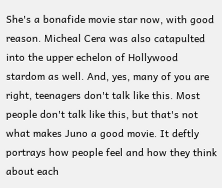She's a bonafide movie star now, with good reason. Micheal Cera was also catapulted into the upper echelon of Hollywood stardom as well. And, yes, many of you are right, teenagers don't talk like this. Most people don't talk like this, but that's not what makes Juno a good movie. It deftly portrays how people feel and how they think about each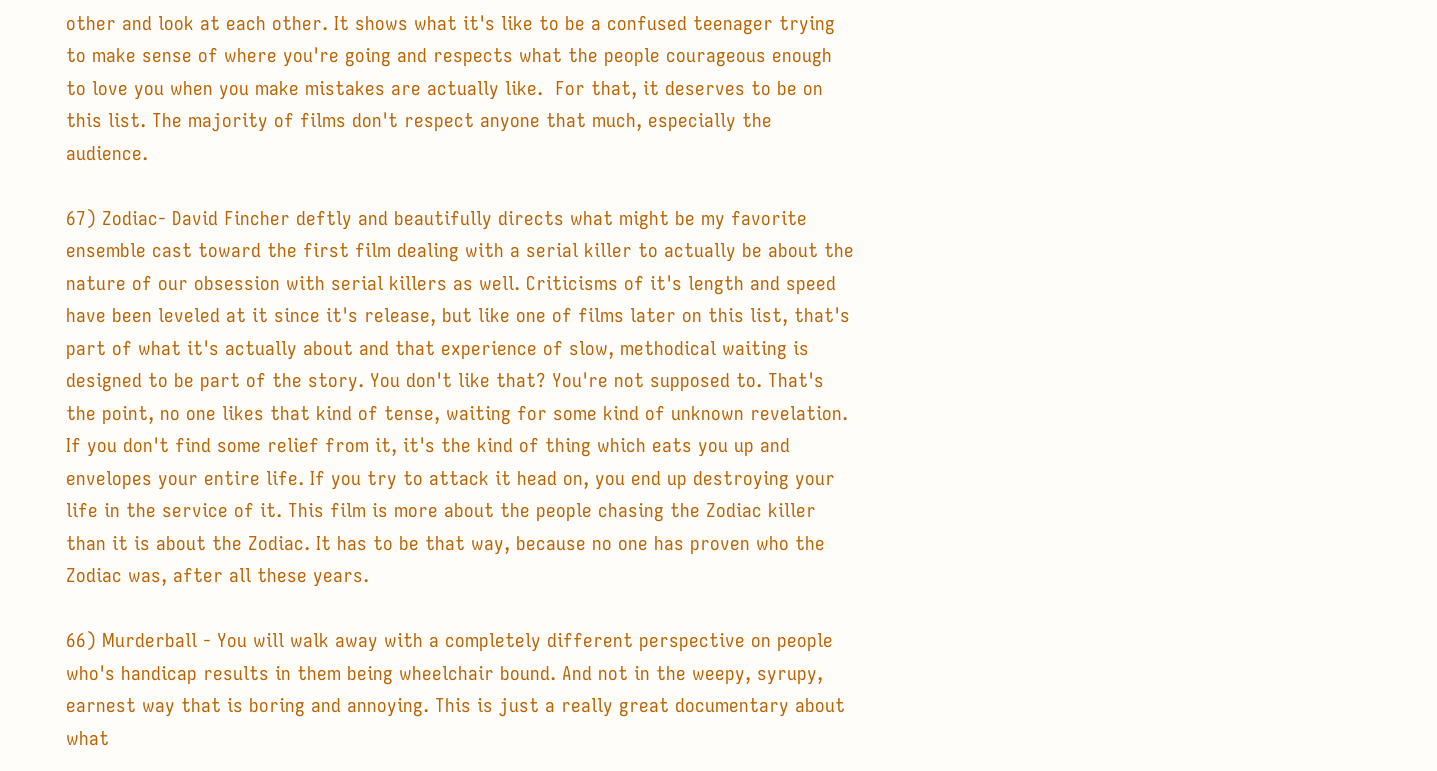other and look at each other. It shows what it's like to be a confused teenager trying to make sense of where you're going and respects what the people courageous enough to love you when you make mistakes are actually like.  For that, it deserves to be on this list. The majority of films don't respect anyone that much, especially the audience.

67) Zodiac- David Fincher deftly and beautifully directs what might be my favorite ensemble cast toward the first film dealing with a serial killer to actually be about the nature of our obsession with serial killers as well. Criticisms of it's length and speed have been leveled at it since it's release, but like one of films later on this list, that's part of what it's actually about and that experience of slow, methodical waiting is designed to be part of the story. You don't like that? You're not supposed to. That's the point, no one likes that kind of tense, waiting for some kind of unknown revelation. If you don't find some relief from it, it's the kind of thing which eats you up and envelopes your entire life. If you try to attack it head on, you end up destroying your life in the service of it. This film is more about the people chasing the Zodiac killer than it is about the Zodiac. It has to be that way, because no one has proven who the Zodiac was, after all these years.

66) Murderball - You will walk away with a completely different perspective on people who's handicap results in them being wheelchair bound. And not in the weepy, syrupy, earnest way that is boring and annoying. This is just a really great documentary about what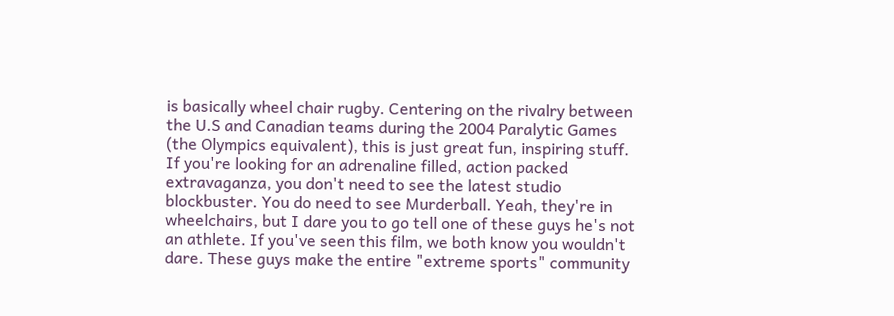is basically wheel chair rugby. Centering on the rivalry between the U.S and Canadian teams during the 2004 Paralytic Games (the Olympics equivalent), this is just great fun, inspiring stuff. If you're looking for an adrenaline filled, action packed extravaganza, you don't need to see the latest studio blockbuster. You do need to see Murderball. Yeah, they're in wheelchairs, but I dare you to go tell one of these guys he's not an athlete. If you've seen this film, we both know you wouldn't dare. These guys make the entire "extreme sports" community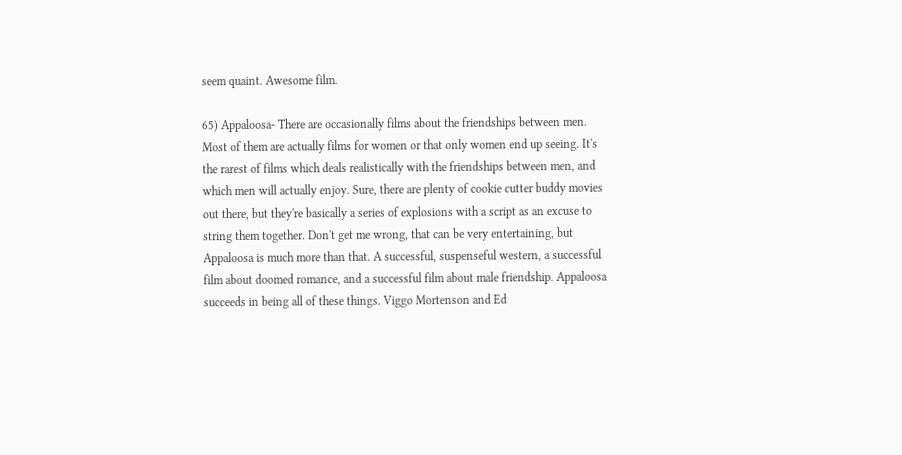seem quaint. Awesome film.

65) Appaloosa- There are occasionally films about the friendships between men. Most of them are actually films for women or that only women end up seeing. It's the rarest of films which deals realistically with the friendships between men, and which men will actually enjoy. Sure, there are plenty of cookie cutter buddy movies out there, but they're basically a series of explosions with a script as an excuse to string them together. Don't get me wrong, that can be very entertaining, but Appaloosa is much more than that. A successful, suspenseful western, a successful film about doomed romance, and a successful film about male friendship. Appaloosa succeeds in being all of these things. Viggo Mortenson and Ed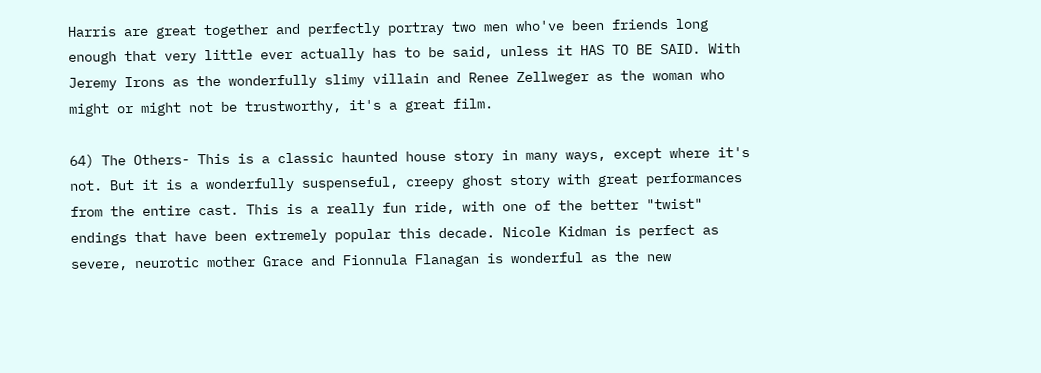Harris are great together and perfectly portray two men who've been friends long enough that very little ever actually has to be said, unless it HAS TO BE SAID. With Jeremy Irons as the wonderfully slimy villain and Renee Zellweger as the woman who might or might not be trustworthy, it's a great film.

64) The Others- This is a classic haunted house story in many ways, except where it's not. But it is a wonderfully suspenseful, creepy ghost story with great performances from the entire cast. This is a really fun ride, with one of the better "twist" endings that have been extremely popular this decade. Nicole Kidman is perfect as severe, neurotic mother Grace and Fionnula Flanagan is wonderful as the new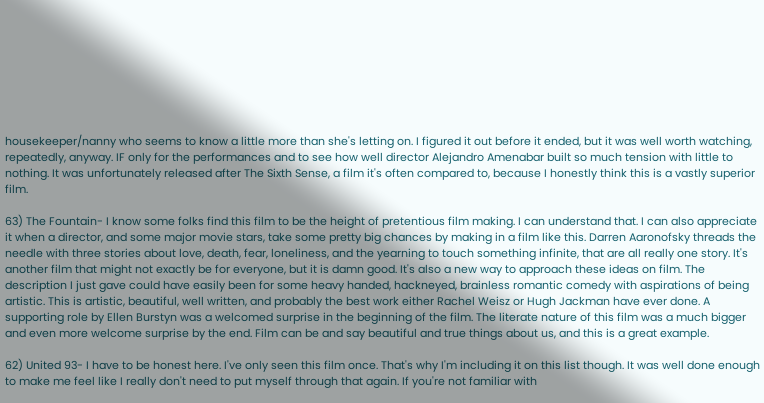housekeeper/nanny who seems to know a little more than she's letting on. I figured it out before it ended, but it was well worth watching, repeatedly, anyway. IF only for the performances and to see how well director Alejandro Amenabar built so much tension with little to nothing. It was unfortunately released after The Sixth Sense, a film it's often compared to, because I honestly think this is a vastly superior film.

63) The Fountain- I know some folks find this film to be the height of pretentious film making. I can understand that. I can also appreciate it when a director, and some major movie stars, take some pretty big chances by making in a film like this. Darren Aaronofsky threads the needle with three stories about love, death, fear, loneliness, and the yearning to touch something infinite, that are all really one story. It's another film that might not exactly be for everyone, but it is damn good. It's also a new way to approach these ideas on film. The description I just gave could have easily been for some heavy handed, hackneyed, brainless romantic comedy with aspirations of being artistic. This is artistic, beautiful, well written, and probably the best work either Rachel Weisz or Hugh Jackman have ever done. A supporting role by Ellen Burstyn was a welcomed surprise in the beginning of the film. The literate nature of this film was a much bigger and even more welcome surprise by the end. Film can be and say beautiful and true things about us, and this is a great example.

62) United 93- I have to be honest here. I've only seen this film once. That's why I'm including it on this list though. It was well done enough to make me feel like I really don't need to put myself through that again. If you're not familiar with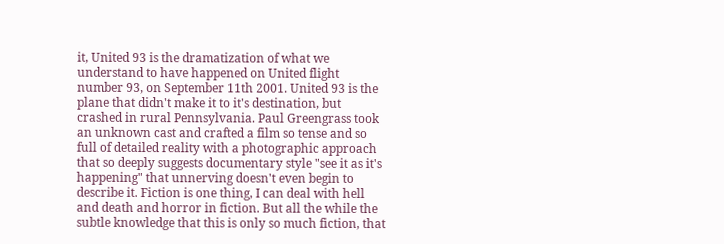it, United 93 is the dramatization of what we understand to have happened on United flight number 93, on September 11th 2001. United 93 is the plane that didn't make it to it's destination, but crashed in rural Pennsylvania. Paul Greengrass took an unknown cast and crafted a film so tense and so full of detailed reality with a photographic approach that so deeply suggests documentary style "see it as it's happening" that unnerving doesn't even begin to describe it. Fiction is one thing, I can deal with hell and death and horror in fiction. But all the while the subtle knowledge that this is only so much fiction, that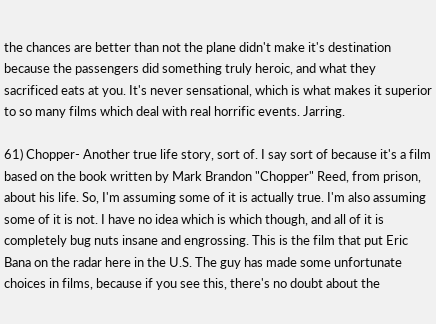the chances are better than not the plane didn't make it's destination because the passengers did something truly heroic, and what they sacrificed eats at you. It's never sensational, which is what makes it superior to so many films which deal with real horrific events. Jarring.

61) Chopper- Another true life story, sort of. I say sort of because it's a film based on the book written by Mark Brandon "Chopper" Reed, from prison, about his life. So, I'm assuming some of it is actually true. I'm also assuming some of it is not. I have no idea which is which though, and all of it is completely bug nuts insane and engrossing. This is the film that put Eric Bana on the radar here in the U.S. The guy has made some unfortunate choices in films, because if you see this, there's no doubt about the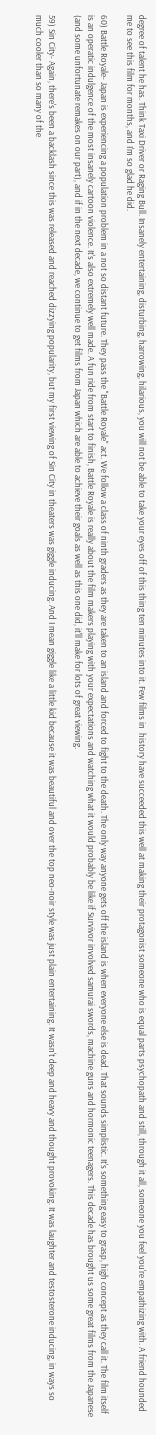degree of talent he has. Think Taxi Driver or Raging Bull. Insanely entertaining, disturbing, harrowing, hilarious, you will not be able to take your eyes off of this thing ten minutes into it. Few films in  history have succeeded this well at making their protagonist someone who is equal parts psychopath and still, through it all, someone you feel you're empathizing with. A friend hounded me to see this film for months, and I'm so glad he did.

60) Battle Royale- Japan is experiencing a population problem in a not so distant future. They pass the "Battle Royale" act. We follow a class of ninth graders as they are taken to an island and forced to fight to the death. The only way anyone gets off the island is when everyone else is dead. That sounds simplistic. It's something easy to grasp, high concept as they call it. The film itself is an operatic indulgence of the most insanely cartoon violence. It's also extremely well made. A fun ride from start to finish, Battle Royale is really about the film makers playing with your expectations and watching what it would probably be like if Survivor involved samurai swords, machine guns and hormonic teenagers. This decade has brought us some great films from the Japanese (and some unfortunate remakes on our part), and if in the next decade, we continue to get films from Japan which are able to achieve their goals as well as this one did, it'll make for lots of great viewing.

59) Sin City- Again, there's been a backlash since this was released and reached dizzying popularity, but my first viewing of Sin City in theaters was giggle inducing. And I mean giggle like a little kid because it was beautiful and over the top neo-noir style was just plain entertaining. It wasn't deep and heavy and thought provoking. It was laughter and testosterone inducing, in ways so much cooler than so many of the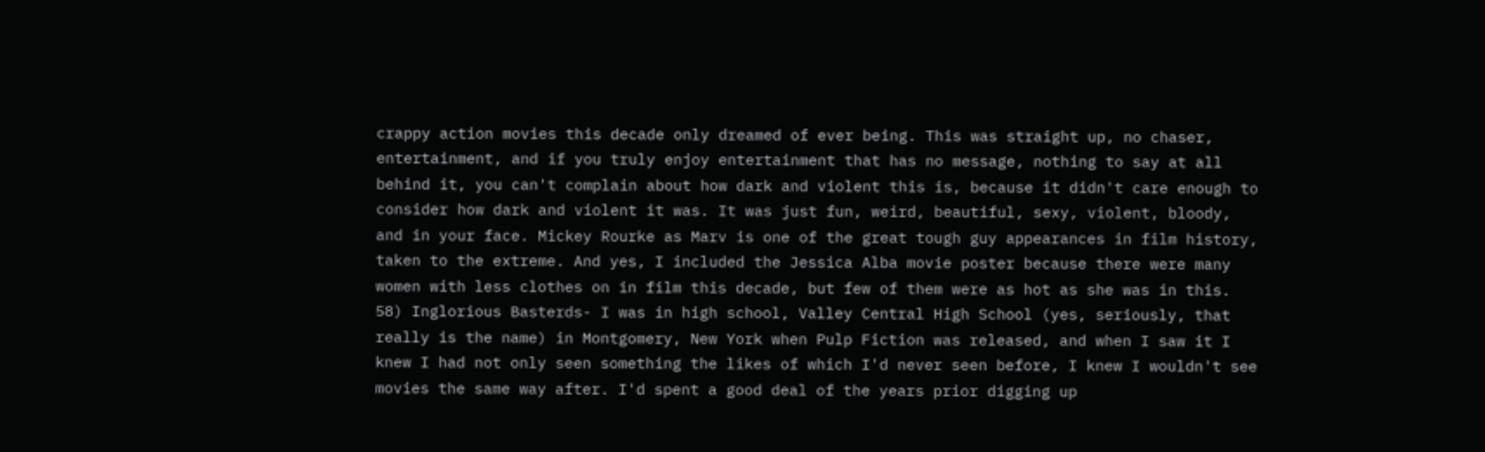crappy action movies this decade only dreamed of ever being. This was straight up, no chaser, entertainment, and if you truly enjoy entertainment that has no message, nothing to say at all behind it, you can't complain about how dark and violent this is, because it didn't care enough to consider how dark and violent it was. It was just fun, weird, beautiful, sexy, violent, bloody, and in your face. Mickey Rourke as Marv is one of the great tough guy appearances in film history, taken to the extreme. And yes, I included the Jessica Alba movie poster because there were many women with less clothes on in film this decade, but few of them were as hot as she was in this.
58) Inglorious Basterds- I was in high school, Valley Central High School (yes, seriously, that really is the name) in Montgomery, New York when Pulp Fiction was released, and when I saw it I knew I had not only seen something the likes of which I'd never seen before, I knew I wouldn't see movies the same way after. I'd spent a good deal of the years prior digging up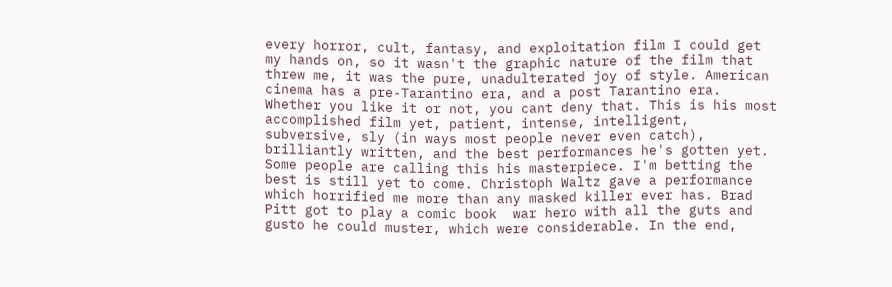every horror, cult, fantasy, and exploitation film I could get my hands on, so it wasn't the graphic nature of the film that threw me, it was the pure, unadulterated joy of style. American cinema has a pre-Tarantino era, and a post Tarantino era. Whether you like it or not, you cant deny that. This is his most accomplished film yet, patient, intense, intelligent, subversive, sly (in ways most people never even catch), brilliantly written, and the best performances he's gotten yet. Some people are calling this his masterpiece. I'm betting the best is still yet to come. Christoph Waltz gave a performance which horrified me more than any masked killer ever has. Brad Pitt got to play a comic book  war hero with all the guts and gusto he could muster, which were considerable. In the end,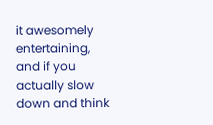it awesomely entertaining, and if you actually slow down and think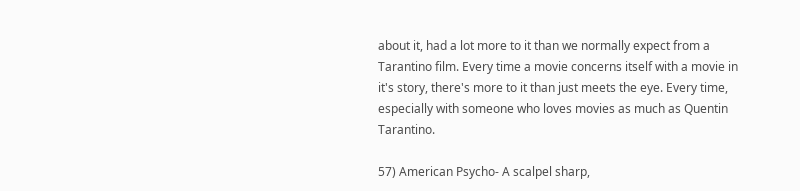about it, had a lot more to it than we normally expect from a Tarantino film. Every time a movie concerns itself with a movie in it's story, there's more to it than just meets the eye. Every time, especially with someone who loves movies as much as Quentin Tarantino.

57) American Psycho- A scalpel sharp,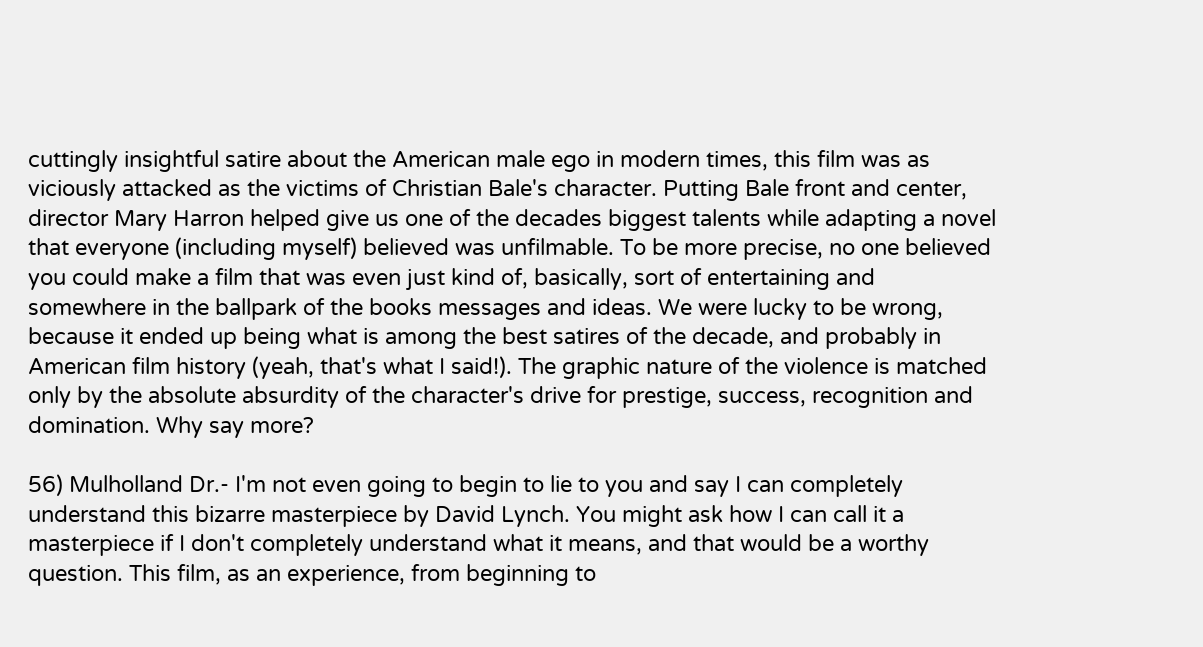cuttingly insightful satire about the American male ego in modern times, this film was as viciously attacked as the victims of Christian Bale's character. Putting Bale front and center, director Mary Harron helped give us one of the decades biggest talents while adapting a novel that everyone (including myself) believed was unfilmable. To be more precise, no one believed you could make a film that was even just kind of, basically, sort of entertaining and somewhere in the ballpark of the books messages and ideas. We were lucky to be wrong, because it ended up being what is among the best satires of the decade, and probably in American film history (yeah, that's what I said!). The graphic nature of the violence is matched only by the absolute absurdity of the character's drive for prestige, success, recognition and domination. Why say more?

56) Mulholland Dr.- I'm not even going to begin to lie to you and say I can completely understand this bizarre masterpiece by David Lynch. You might ask how I can call it a masterpiece if I don't completely understand what it means, and that would be a worthy question. This film, as an experience, from beginning to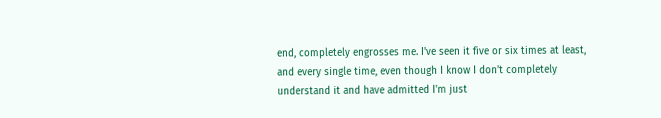end, completely engrosses me. I've seen it five or six times at least, and every single time, even though I know I don't completely understand it and have admitted I'm just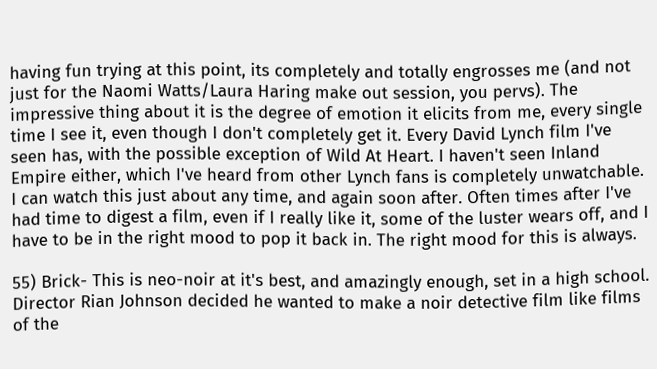having fun trying at this point, its completely and totally engrosses me (and not just for the Naomi Watts/Laura Haring make out session, you pervs). The impressive thing about it is the degree of emotion it elicits from me, every single time I see it, even though I don't completely get it. Every David Lynch film I've seen has, with the possible exception of Wild At Heart. I haven't seen Inland Empire either, which I've heard from other Lynch fans is completely unwatchable. I can watch this just about any time, and again soon after. Often times after I've had time to digest a film, even if I really like it, some of the luster wears off, and I have to be in the right mood to pop it back in. The right mood for this is always.

55) Brick- This is neo-noir at it's best, and amazingly enough, set in a high school. Director Rian Johnson decided he wanted to make a noir detective film like films of the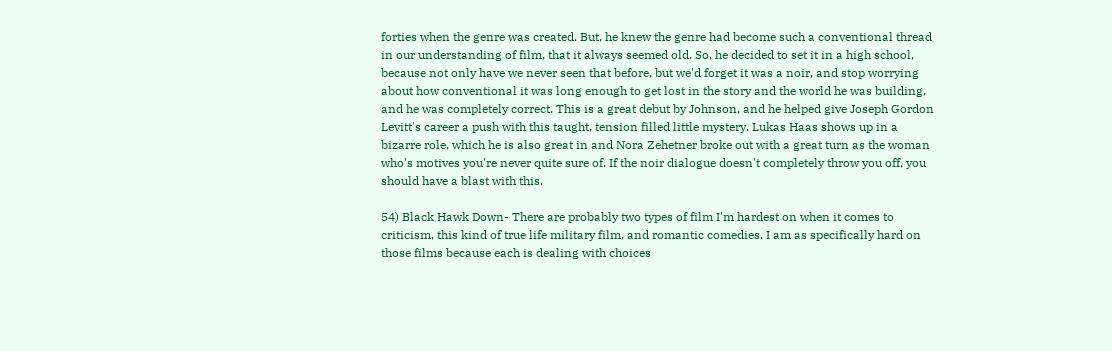forties when the genre was created. But, he knew the genre had become such a conventional thread in our understanding of film, that it always seemed old. So, he decided to set it in a high school, because not only have we never seen that before, but we'd forget it was a noir, and stop worrying about how conventional it was long enough to get lost in the story and the world he was building, and he was completely correct. This is a great debut by Johnson, and he helped give Joseph Gordon Levitt's career a push with this taught, tension filled little mystery. Lukas Haas shows up in a bizarre role, which he is also great in and Nora Zehetner broke out with a great turn as the woman who's motives you're never quite sure of. If the noir dialogue doesn't completely throw you off, you should have a blast with this.

54) Black Hawk Down- There are probably two types of film I'm hardest on when it comes to criticism, this kind of true life military film, and romantic comedies. I am as specifically hard on those films because each is dealing with choices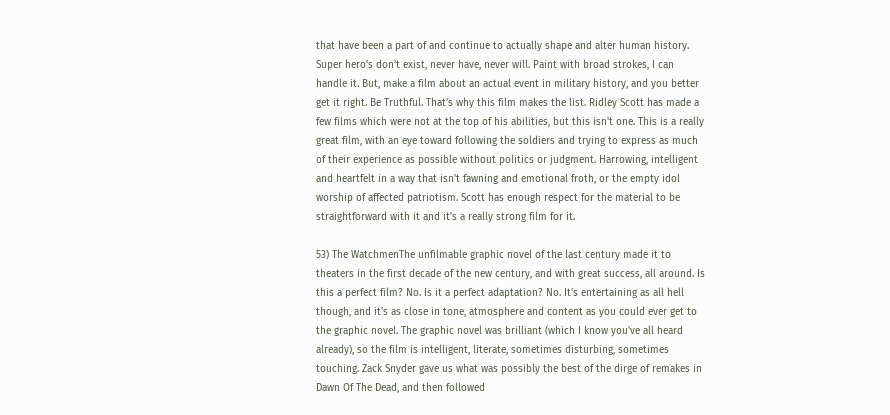that have been a part of and continue to actually shape and alter human history. Super hero's don't exist, never have, never will. Paint with broad strokes, I can handle it. But, make a film about an actual event in military history, and you better get it right. Be Truthful. That's why this film makes the list. Ridley Scott has made a few films which were not at the top of his abilities, but this isn't one. This is a really great film, with an eye toward following the soldiers and trying to express as much of their experience as possible without politics or judgment. Harrowing, intelligent and heartfelt in a way that isn't fawning and emotional froth, or the empty idol worship of affected patriotism. Scott has enough respect for the material to be straightforward with it and it's a really strong film for it.

53) The WatchmenThe unfilmable graphic novel of the last century made it to theaters in the first decade of the new century, and with great success, all around. Is this a perfect film? No. Is it a perfect adaptation? No. It's entertaining as all hell though, and it's as close in tone, atmosphere and content as you could ever get to the graphic novel. The graphic novel was brilliant (which I know you've all heard already), so the film is intelligent, literate, sometimes disturbing, sometimes touching. Zack Snyder gave us what was possibly the best of the dirge of remakes in Dawn Of The Dead, and then followed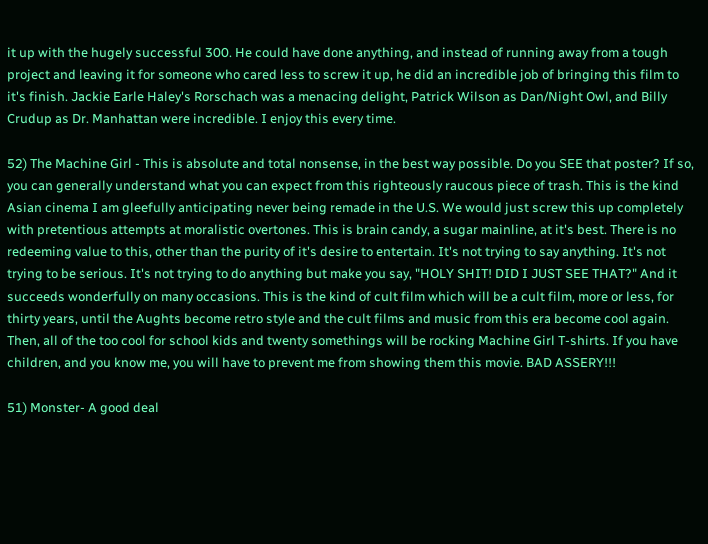it up with the hugely successful 300. He could have done anything, and instead of running away from a tough project and leaving it for someone who cared less to screw it up, he did an incredible job of bringing this film to it's finish. Jackie Earle Haley's Rorschach was a menacing delight, Patrick Wilson as Dan/Night Owl, and Billy Crudup as Dr. Manhattan were incredible. I enjoy this every time.

52) The Machine Girl - This is absolute and total nonsense, in the best way possible. Do you SEE that poster? If so, you can generally understand what you can expect from this righteously raucous piece of trash. This is the kind Asian cinema I am gleefully anticipating never being remade in the U.S. We would just screw this up completely with pretentious attempts at moralistic overtones. This is brain candy, a sugar mainline, at it's best. There is no redeeming value to this, other than the purity of it's desire to entertain. It's not trying to say anything. It's not trying to be serious. It's not trying to do anything but make you say, "HOLY SHIT! DID I JUST SEE THAT?" And it succeeds wonderfully on many occasions. This is the kind of cult film which will be a cult film, more or less, for thirty years, until the Aughts become retro style and the cult films and music from this era become cool again. Then, all of the too cool for school kids and twenty somethings will be rocking Machine Girl T-shirts. If you have children, and you know me, you will have to prevent me from showing them this movie. BAD ASSERY!!!

51) Monster- A good deal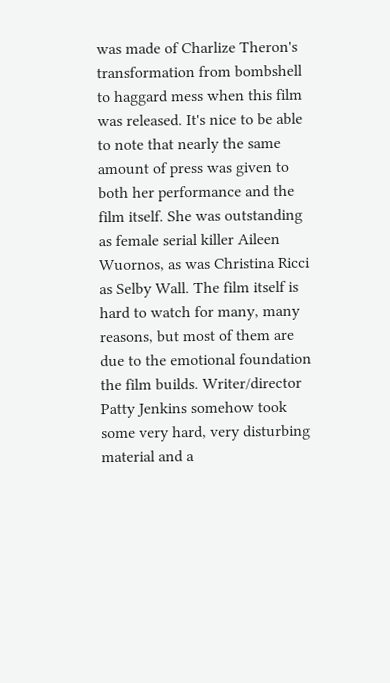was made of Charlize Theron's transformation from bombshell to haggard mess when this film was released. It's nice to be able to note that nearly the same amount of press was given to both her performance and the film itself. She was outstanding as female serial killer Aileen Wuornos, as was Christina Ricci as Selby Wall. The film itself is hard to watch for many, many reasons, but most of them are due to the emotional foundation the film builds. Writer/director Patty Jenkins somehow took some very hard, very disturbing material and a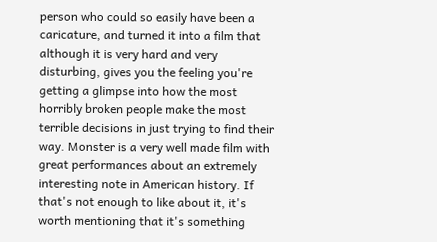person who could so easily have been a caricature, and turned it into a film that although it is very hard and very disturbing, gives you the feeling you're getting a glimpse into how the most horribly broken people make the most terrible decisions in just trying to find their way. Monster is a very well made film with great performances about an extremely interesting note in American history. If that's not enough to like about it, it's worth mentioning that it's something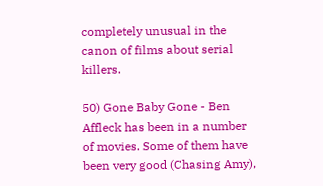completely unusual in the canon of films about serial killers.

50) Gone Baby Gone - Ben Affleck has been in a number of movies. Some of them have been very good (Chasing Amy),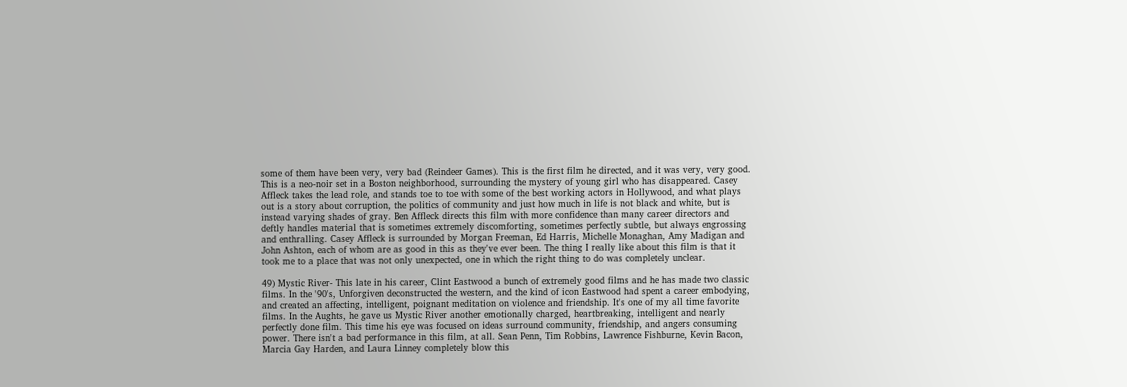some of them have been very, very bad (Reindeer Games). This is the first film he directed, and it was very, very good. This is a neo-noir set in a Boston neighborhood, surrounding the mystery of young girl who has disappeared. Casey Affleck takes the lead role, and stands toe to toe with some of the best working actors in Hollywood, and what plays out is a story about corruption, the politics of community and just how much in life is not black and white, but is instead varying shades of gray. Ben Affleck directs this film with more confidence than many career directors and deftly handles material that is sometimes extremely discomforting, sometimes perfectly subtle, but always engrossing and enthralling. Casey Affleck is surrounded by Morgan Freeman, Ed Harris, Michelle Monaghan, Amy Madigan and John Ashton, each of whom are as good in this as they've ever been. The thing I really like about this film is that it took me to a place that was not only unexpected, one in which the right thing to do was completely unclear.

49) Mystic River- This late in his career, Clint Eastwood a bunch of extremely good films and he has made two classic films. In the '90's, Unforgiven deconstructed the western, and the kind of icon Eastwood had spent a career embodying, and created an affecting, intelligent, poignant meditation on violence and friendship. It's one of my all time favorite films. In the Aughts, he gave us Mystic River another emotionally charged, heartbreaking, intelligent and nearly perfectly done film. This time his eye was focused on ideas surround community, friendship, and angers consuming power. There isn't a bad performance in this film, at all. Sean Penn, Tim Robbins, Lawrence Fishburne, Kevin Bacon, Marcia Gay Harden, and Laura Linney completely blow this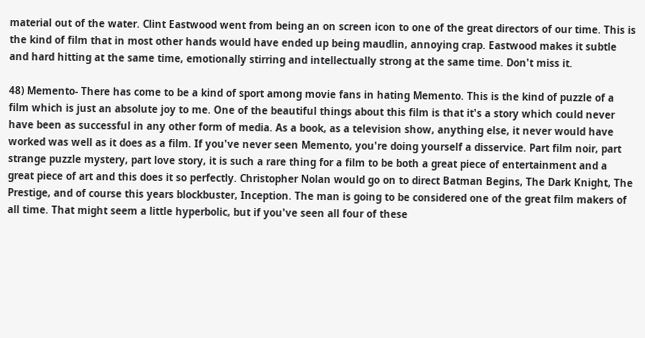material out of the water. Clint Eastwood went from being an on screen icon to one of the great directors of our time. This is the kind of film that in most other hands would have ended up being maudlin, annoying crap. Eastwood makes it subtle and hard hitting at the same time, emotionally stirring and intellectually strong at the same time. Don't miss it.

48) Memento- There has come to be a kind of sport among movie fans in hating Memento. This is the kind of puzzle of a film which is just an absolute joy to me. One of the beautiful things about this film is that it's a story which could never have been as successful in any other form of media. As a book, as a television show, anything else, it never would have worked was well as it does as a film. If you've never seen Memento, you're doing yourself a disservice. Part film noir, part strange puzzle mystery, part love story, it is such a rare thing for a film to be both a great piece of entertainment and a great piece of art and this does it so perfectly. Christopher Nolan would go on to direct Batman Begins, The Dark Knight, The Prestige, and of course this years blockbuster, Inception. The man is going to be considered one of the great film makers of all time. That might seem a little hyperbolic, but if you've seen all four of these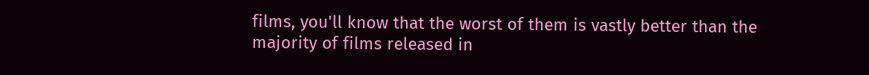films, you'll know that the worst of them is vastly better than the majority of films released in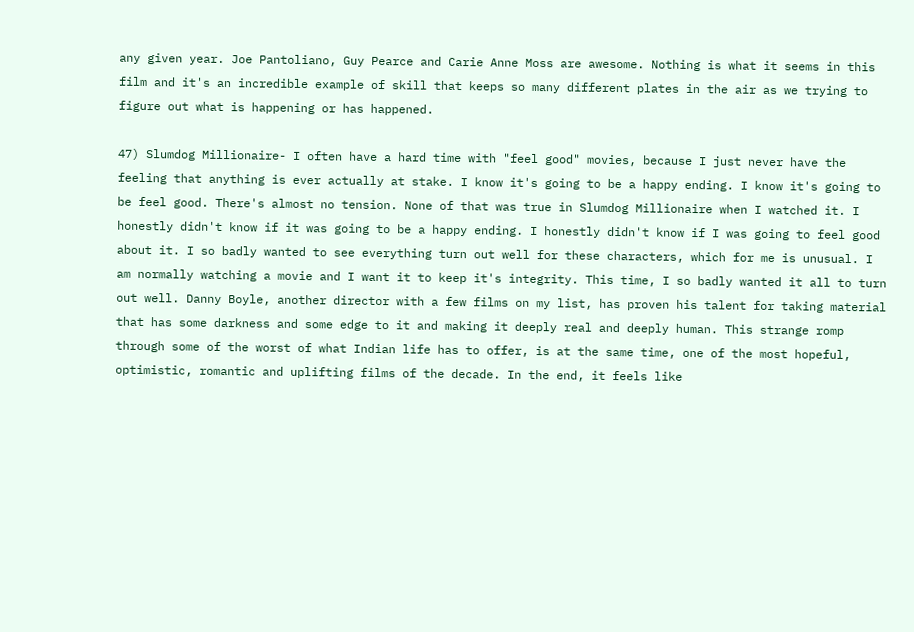any given year. Joe Pantoliano, Guy Pearce and Carie Anne Moss are awesome. Nothing is what it seems in this film and it's an incredible example of skill that keeps so many different plates in the air as we trying to figure out what is happening or has happened.

47) Slumdog Millionaire- I often have a hard time with "feel good" movies, because I just never have the feeling that anything is ever actually at stake. I know it's going to be a happy ending. I know it's going to be feel good. There's almost no tension. None of that was true in Slumdog Millionaire when I watched it. I honestly didn't know if it was going to be a happy ending. I honestly didn't know if I was going to feel good about it. I so badly wanted to see everything turn out well for these characters, which for me is unusual. I am normally watching a movie and I want it to keep it's integrity. This time, I so badly wanted it all to turn out well. Danny Boyle, another director with a few films on my list, has proven his talent for taking material that has some darkness and some edge to it and making it deeply real and deeply human. This strange romp through some of the worst of what Indian life has to offer, is at the same time, one of the most hopeful, optimistic, romantic and uplifting films of the decade. In the end, it feels like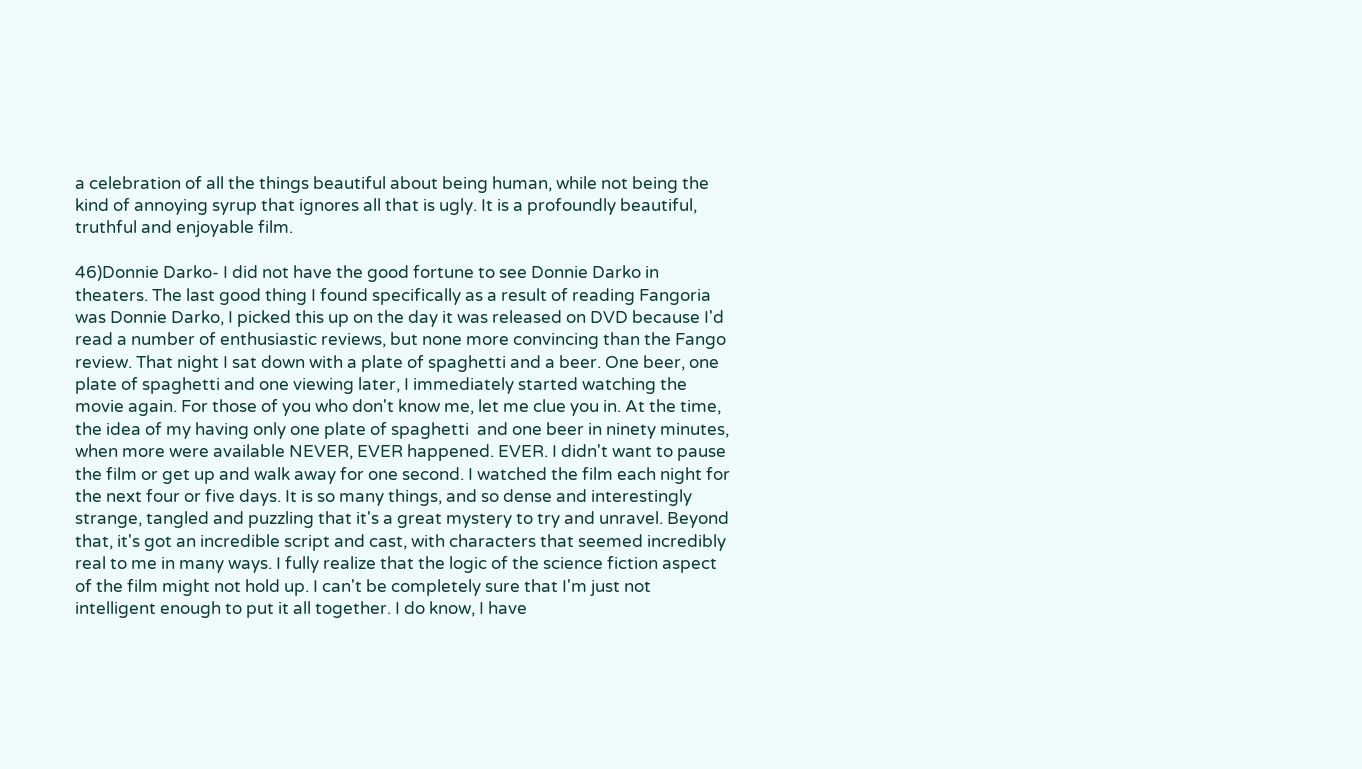a celebration of all the things beautiful about being human, while not being the kind of annoying syrup that ignores all that is ugly. It is a profoundly beautiful, truthful and enjoyable film.

46)Donnie Darko- I did not have the good fortune to see Donnie Darko in theaters. The last good thing I found specifically as a result of reading Fangoria was Donnie Darko, I picked this up on the day it was released on DVD because I'd read a number of enthusiastic reviews, but none more convincing than the Fango review. That night I sat down with a plate of spaghetti and a beer. One beer, one plate of spaghetti and one viewing later, I immediately started watching the movie again. For those of you who don't know me, let me clue you in. At the time, the idea of my having only one plate of spaghetti  and one beer in ninety minutes, when more were available NEVER, EVER happened. EVER. I didn't want to pause the film or get up and walk away for one second. I watched the film each night for the next four or five days. It is so many things, and so dense and interestingly strange, tangled and puzzling that it's a great mystery to try and unravel. Beyond that, it's got an incredible script and cast, with characters that seemed incredibly real to me in many ways. I fully realize that the logic of the science fiction aspect of the film might not hold up. I can't be completely sure that I'm just not intelligent enough to put it all together. I do know, I have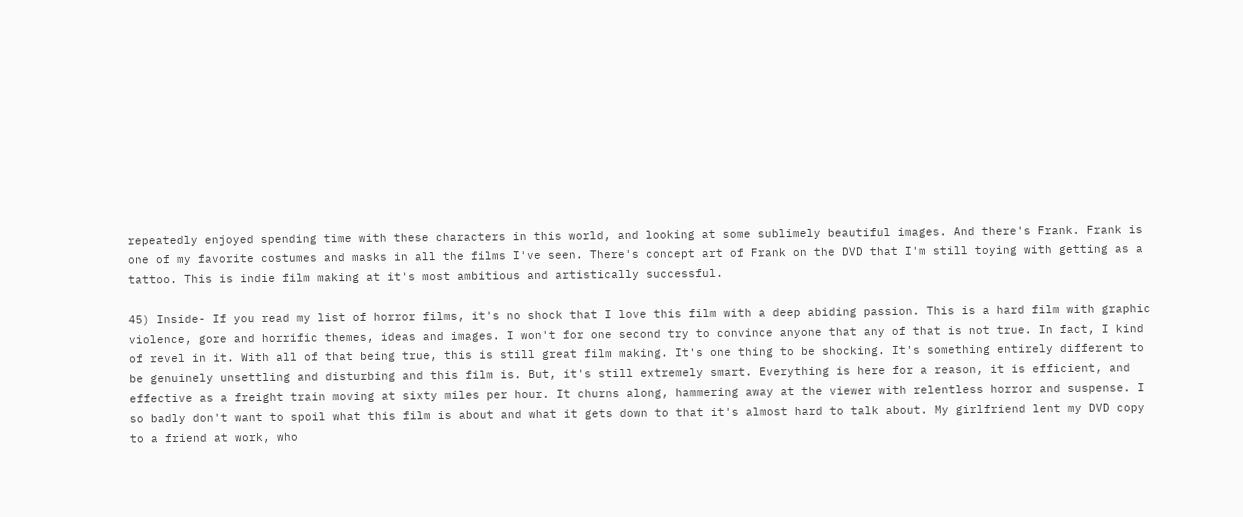repeatedly enjoyed spending time with these characters in this world, and looking at some sublimely beautiful images. And there's Frank. Frank is one of my favorite costumes and masks in all the films I've seen. There's concept art of Frank on the DVD that I'm still toying with getting as a tattoo. This is indie film making at it's most ambitious and artistically successful.

45) Inside- If you read my list of horror films, it's no shock that I love this film with a deep abiding passion. This is a hard film with graphic violence, gore and horrific themes, ideas and images. I won't for one second try to convince anyone that any of that is not true. In fact, I kind of revel in it. With all of that being true, this is still great film making. It's one thing to be shocking. It's something entirely different to be genuinely unsettling and disturbing and this film is. But, it's still extremely smart. Everything is here for a reason, it is efficient, and effective as a freight train moving at sixty miles per hour. It churns along, hammering away at the viewer with relentless horror and suspense. I so badly don't want to spoil what this film is about and what it gets down to that it's almost hard to talk about. My girlfriend lent my DVD copy to a friend at work, who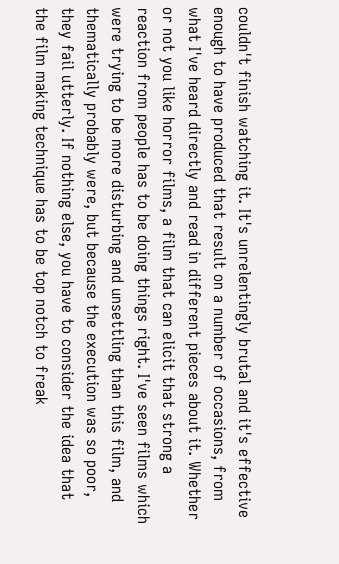couldn't finish watching it. It's unrelentingly brutal and it's effective enough to have produced that result on a number of occasions, from what I've heard directly and read in different pieces about it. Whether or not you like horror films, a film that can elicit that strong a reaction from people has to be doing things right. I've seen films which were trying to be more disturbing and unsettling than this film, and thematically probably were, but because the execution was so poor, they fail utterly. If nothing else, you have to consider the idea that the film making technique has to be top notch to freak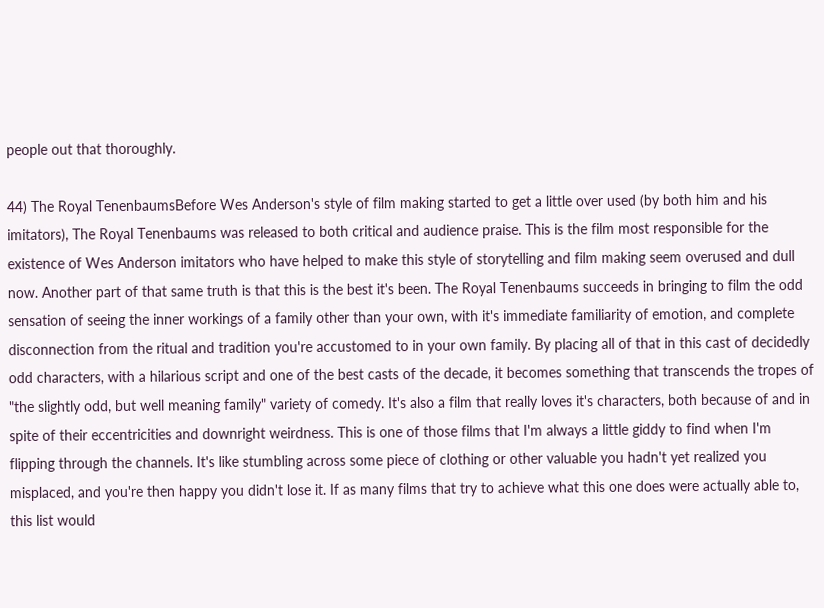people out that thoroughly.

44) The Royal TenenbaumsBefore Wes Anderson's style of film making started to get a little over used (by both him and his imitators), The Royal Tenenbaums was released to both critical and audience praise. This is the film most responsible for the existence of Wes Anderson imitators who have helped to make this style of storytelling and film making seem overused and dull now. Another part of that same truth is that this is the best it's been. The Royal Tenenbaums succeeds in bringing to film the odd sensation of seeing the inner workings of a family other than your own, with it's immediate familiarity of emotion, and complete disconnection from the ritual and tradition you're accustomed to in your own family. By placing all of that in this cast of decidedly odd characters, with a hilarious script and one of the best casts of the decade, it becomes something that transcends the tropes of "the slightly odd, but well meaning family" variety of comedy. It's also a film that really loves it's characters, both because of and in spite of their eccentricities and downright weirdness. This is one of those films that I'm always a little giddy to find when I'm flipping through the channels. It's like stumbling across some piece of clothing or other valuable you hadn't yet realized you misplaced, and you're then happy you didn't lose it. If as many films that try to achieve what this one does were actually able to, this list would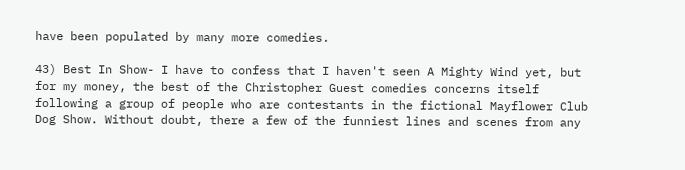have been populated by many more comedies.

43) Best In Show- I have to confess that I haven't seen A Mighty Wind yet, but for my money, the best of the Christopher Guest comedies concerns itself following a group of people who are contestants in the fictional Mayflower Club Dog Show. Without doubt, there a few of the funniest lines and scenes from any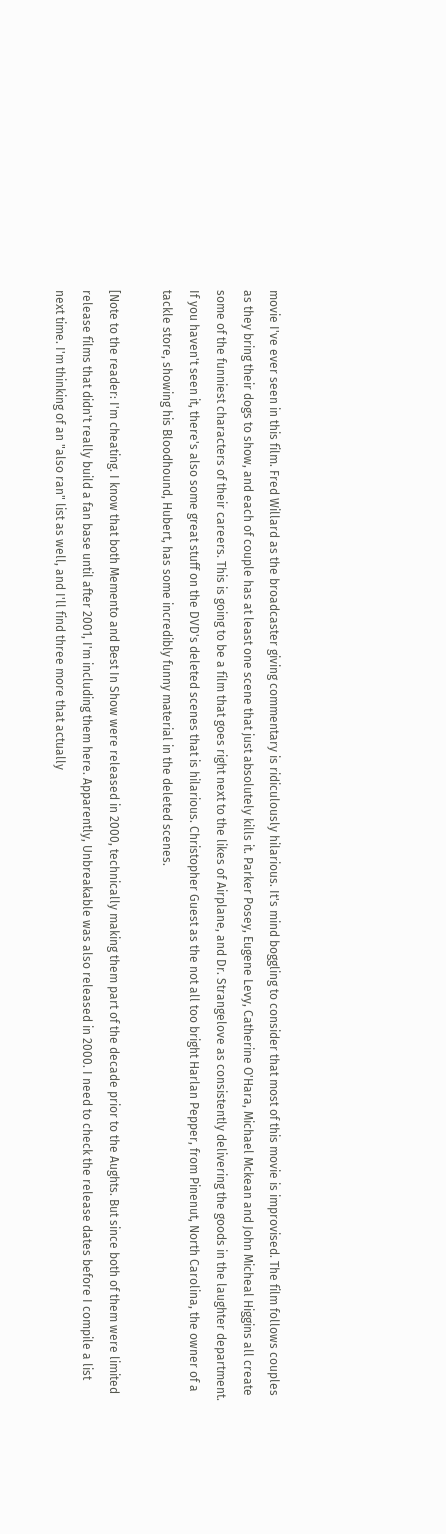movie I've ever seen in this film. Fred Willard as the broadcaster giving commentary is ridiculously hilarious. It's mind boggling to consider that most of this movie is improvised. The film follows couples as they bring their dogs to show, and each of couple has at least one scene that just absolutely kills it. Parker Posey, Eugene Levy, Catherine O'Hara, Michael Mckean and John Micheal Higgins all create some of the funniest characters of their careers. This is going to be a film that goes right next to the likes of Airplane, and Dr. Strangelove as consistently delivering the goods in the laughter department. If you haven't seen it, there's also some great stuff on the DVD's deleted scenes that is hilarious. Christopher Guest as the not all too bright Harlan Pepper, from Pinenut, North Carolina, the owner of a tackle store, showing his Bloodhound, Hubert, has some incredibly funny material in the deleted scenes.

[Note to the reader: I'm cheating. I know that both Memento and Best In Show were released in 2000, technically making them part of the decade prior to the Aughts. But since both of them were limited release films that didn't really build a fan base until after 2001, I'm including them here. Apparently, Unbreakable was also released in 2000. I need to check the release dates before I compile a list next time. I'm thinking of an "also ran" list as well, and I'll find three more that actually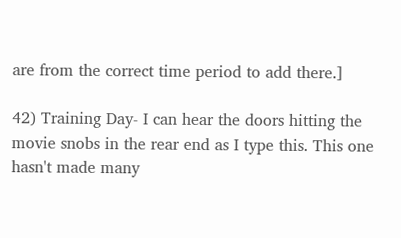are from the correct time period to add there.]

42) Training Day- I can hear the doors hitting the movie snobs in the rear end as I type this. This one hasn't made many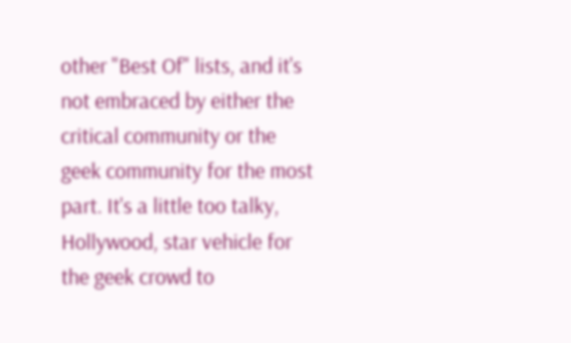other "Best Of" lists, and it's not embraced by either the critical community or the geek community for the most part. It's a little too talky, Hollywood, star vehicle for the geek crowd to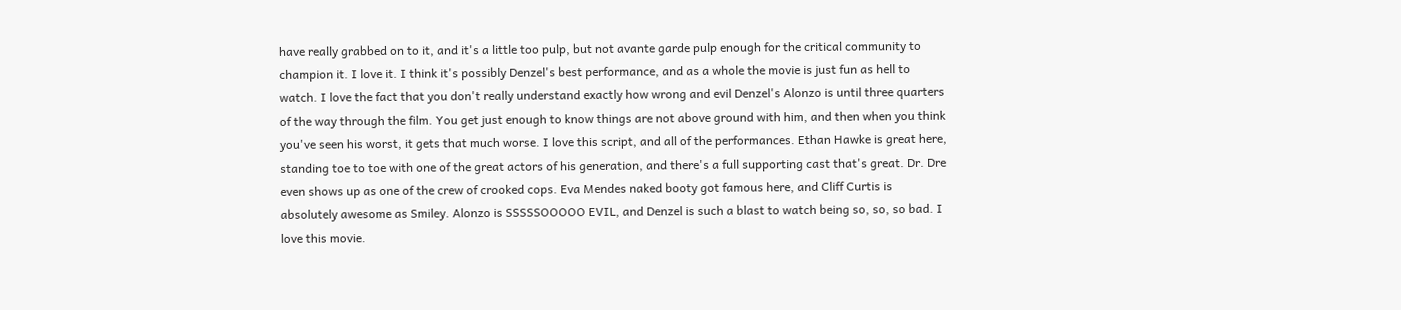have really grabbed on to it, and it's a little too pulp, but not avante garde pulp enough for the critical community to champion it. I love it. I think it's possibly Denzel's best performance, and as a whole the movie is just fun as hell to watch. I love the fact that you don't really understand exactly how wrong and evil Denzel's Alonzo is until three quarters of the way through the film. You get just enough to know things are not above ground with him, and then when you think you've seen his worst, it gets that much worse. I love this script, and all of the performances. Ethan Hawke is great here, standing toe to toe with one of the great actors of his generation, and there's a full supporting cast that's great. Dr. Dre even shows up as one of the crew of crooked cops. Eva Mendes naked booty got famous here, and Cliff Curtis is absolutely awesome as Smiley. Alonzo is SSSSSOOOOO EVIL, and Denzel is such a blast to watch being so, so, so bad. I love this movie.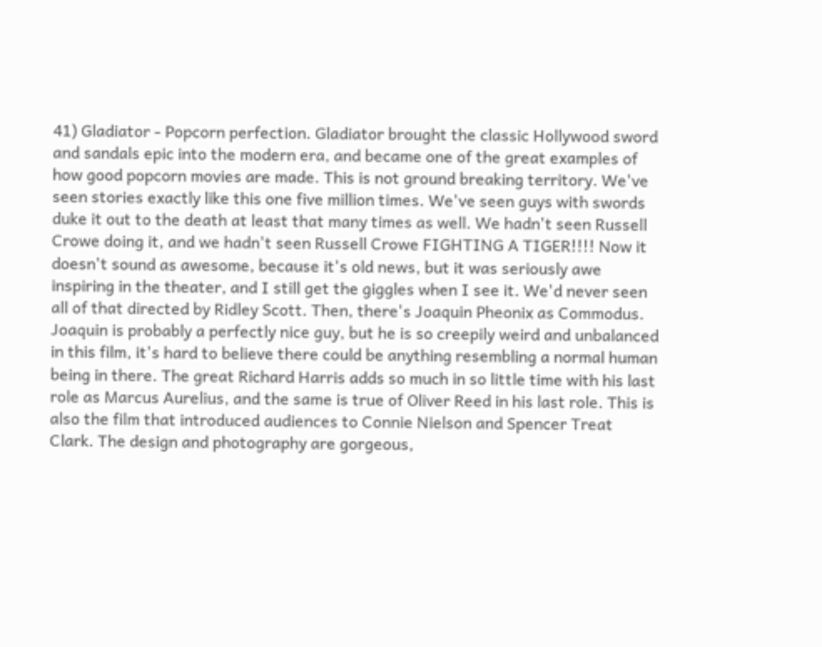41) Gladiator - Popcorn perfection. Gladiator brought the classic Hollywood sword and sandals epic into the modern era, and became one of the great examples of how good popcorn movies are made. This is not ground breaking territory. We've seen stories exactly like this one five million times. We've seen guys with swords duke it out to the death at least that many times as well. We hadn't seen Russell Crowe doing it, and we hadn't seen Russell Crowe FIGHTING A TIGER!!!! Now it doesn't sound as awesome, because it's old news, but it was seriously awe inspiring in the theater, and I still get the giggles when I see it. We'd never seen all of that directed by Ridley Scott. Then, there's Joaquin Pheonix as Commodus. Joaquin is probably a perfectly nice guy, but he is so creepily weird and unbalanced in this film, it's hard to believe there could be anything resembling a normal human being in there. The great Richard Harris adds so much in so little time with his last role as Marcus Aurelius, and the same is true of Oliver Reed in his last role. This is also the film that introduced audiences to Connie Nielson and Spencer Treat Clark. The design and photography are gorgeous,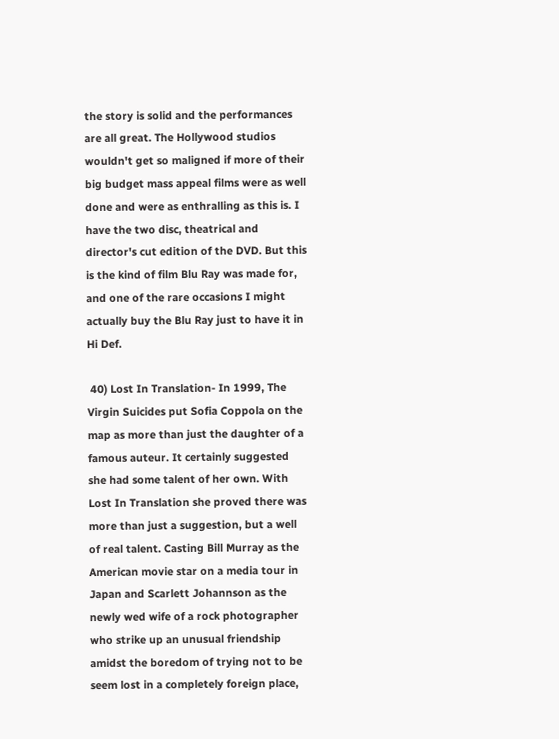the story is solid and the performances are all great. The Hollywood studios wouldn't get so maligned if more of their big budget mass appeal films were as well done and were as enthralling as this is. I have the two disc, theatrical and director's cut edition of the DVD. But this is the kind of film Blu Ray was made for, and one of the rare occasions I might actually buy the Blu Ray just to have it in Hi Def.

 40) Lost In Translation- In 1999, The Virgin Suicides put Sofia Coppola on the map as more than just the daughter of a famous auteur. It certainly suggested she had some talent of her own. With Lost In Translation she proved there was more than just a suggestion, but a well of real talent. Casting Bill Murray as the American movie star on a media tour in Japan and Scarlett Johannson as the newly wed wife of a rock photographer who strike up an unusual friendship amidst the boredom of trying not to be seem lost in a completely foreign place,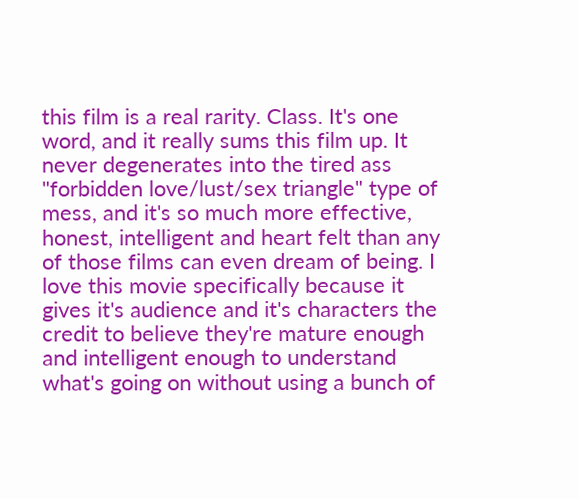this film is a real rarity. Class. It's one word, and it really sums this film up. It never degenerates into the tired ass "forbidden love/lust/sex triangle" type of mess, and it's so much more effective, honest, intelligent and heart felt than any of those films can even dream of being. I love this movie specifically because it gives it's audience and it's characters the credit to believe they're mature enough and intelligent enough to understand what's going on without using a bunch of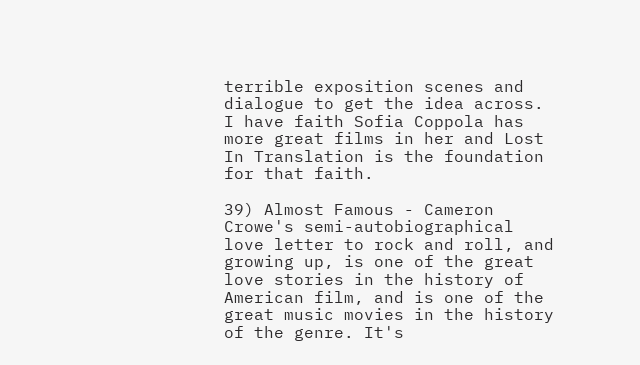terrible exposition scenes and dialogue to get the idea across. I have faith Sofia Coppola has more great films in her and Lost In Translation is the foundation for that faith.

39) Almost Famous - Cameron Crowe's semi-autobiographical love letter to rock and roll, and growing up, is one of the great love stories in the history of American film, and is one of the great music movies in the history of the genre. It's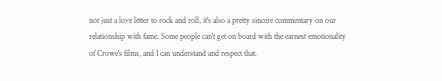not just a love letter to rock and roll, it's also a pretty sincere commentary on our relationship with fame. Some people can't get on board with the earnest emotionality of Crowe's films, and I can understand and respect that.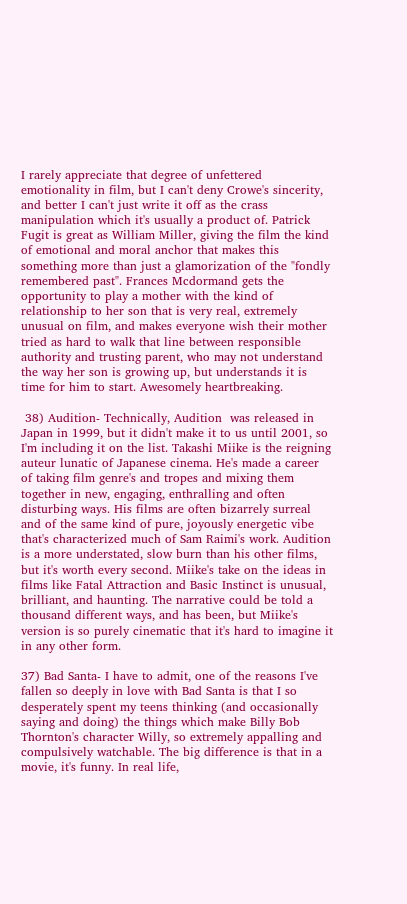I rarely appreciate that degree of unfettered emotionality in film, but I can't deny Crowe's sincerity, and better I can't just write it off as the crass manipulation which it's usually a product of. Patrick Fugit is great as William Miller, giving the film the kind of emotional and moral anchor that makes this something more than just a glamorization of the "fondly remembered past". Frances Mcdormand gets the opportunity to play a mother with the kind of relationship to her son that is very real, extremely unusual on film, and makes everyone wish their mother tried as hard to walk that line between responsible authority and trusting parent, who may not understand the way her son is growing up, but understands it is time for him to start. Awesomely heartbreaking.

 38) Audition- Technically, Audition  was released in Japan in 1999, but it didn't make it to us until 2001, so I'm including it on the list. Takashi Miike is the reigning auteur lunatic of Japanese cinema. He's made a career of taking film genre's and tropes and mixing them together in new, engaging, enthralling and often disturbing ways. His films are often bizarrely surreal and of the same kind of pure, joyously energetic vibe that's characterized much of Sam Raimi's work. Audition is a more understated, slow burn than his other films, but it's worth every second. Miike's take on the ideas in films like Fatal Attraction and Basic Instinct is unusual, brilliant, and haunting. The narrative could be told a thousand different ways, and has been, but Miike's version is so purely cinematic that it's hard to imagine it in any other form.

37) Bad Santa- I have to admit, one of the reasons I've fallen so deeply in love with Bad Santa is that I so desperately spent my teens thinking (and occasionally saying and doing) the things which make Billy Bob Thornton's character Willy, so extremely appalling and compulsively watchable. The big difference is that in a movie, it's funny. In real life,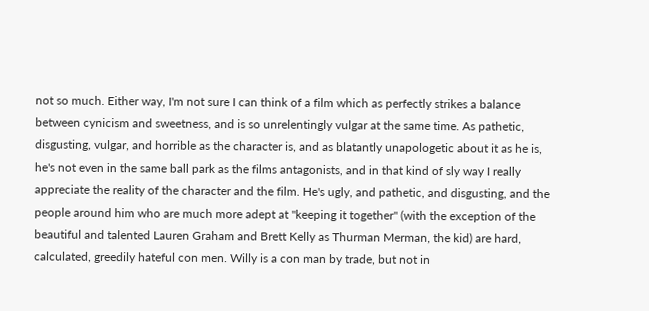not so much. Either way, I'm not sure I can think of a film which as perfectly strikes a balance between cynicism and sweetness, and is so unrelentingly vulgar at the same time. As pathetic, disgusting, vulgar, and horrible as the character is, and as blatantly unapologetic about it as he is, he's not even in the same ball park as the films antagonists, and in that kind of sly way I really appreciate the reality of the character and the film. He's ugly, and pathetic, and disgusting, and the people around him who are much more adept at "keeping it together" (with the exception of the beautiful and talented Lauren Graham and Brett Kelly as Thurman Merman, the kid) are hard, calculated, greedily hateful con men. Willy is a con man by trade, but not in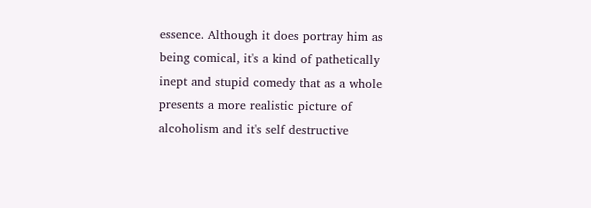essence. Although it does portray him as being comical, it's a kind of pathetically inept and stupid comedy that as a whole presents a more realistic picture of alcoholism and it's self destructive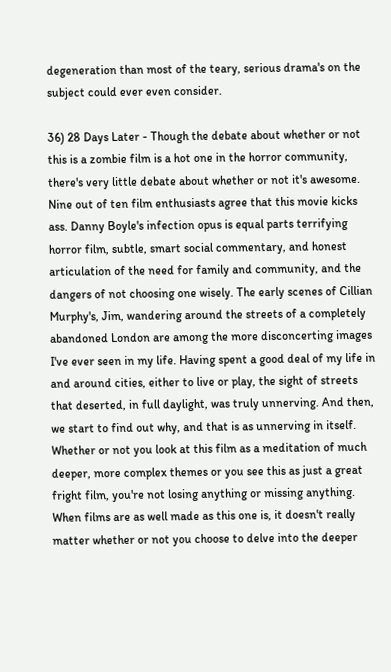degeneration than most of the teary, serious drama's on the subject could ever even consider.

36) 28 Days Later - Though the debate about whether or not this is a zombie film is a hot one in the horror community, there's very little debate about whether or not it's awesome. Nine out of ten film enthusiasts agree that this movie kicks ass. Danny Boyle's infection opus is equal parts terrifying horror film, subtle, smart social commentary, and honest articulation of the need for family and community, and the dangers of not choosing one wisely. The early scenes of Cillian Murphy's, Jim, wandering around the streets of a completely abandoned London are among the more disconcerting images I've ever seen in my life. Having spent a good deal of my life in and around cities, either to live or play, the sight of streets that deserted, in full daylight, was truly unnerving. And then, we start to find out why, and that is as unnerving in itself. Whether or not you look at this film as a meditation of much deeper, more complex themes or you see this as just a great fright film, you're not losing anything or missing anything. When films are as well made as this one is, it doesn't really matter whether or not you choose to delve into the deeper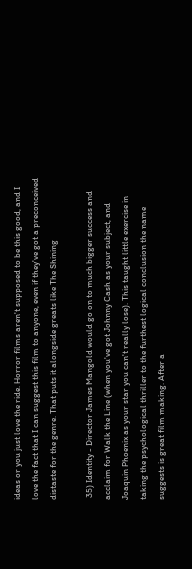ideas or you just love the ride. Horror films aren't supposed to be this good, and I love the fact that I can suggest this film to anyone, even if they've got a preconceived distaste for the genre. That puts it alongside greats like The Shining

 35) Identity - Director James Mangold would go on to much bigger success and acclaim for Walk the Line (when you've got Johnny Cash as your subject, and Joaquin Phoenix as your star you can't really lose). This taught little exercise in taking the psychological thriller to the furthest logical conclusion the name suggests is great film making. After a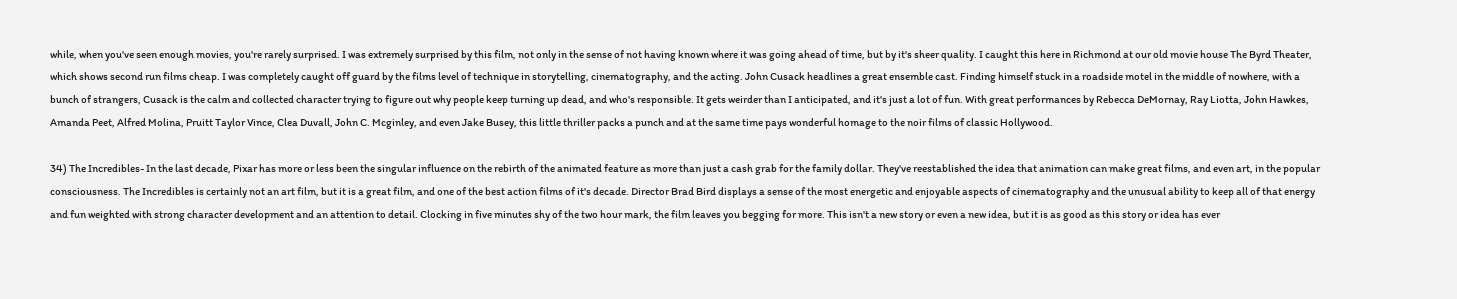while, when you've seen enough movies, you're rarely surprised. I was extremely surprised by this film, not only in the sense of not having known where it was going ahead of time, but by it's sheer quality. I caught this here in Richmond at our old movie house The Byrd Theater, which shows second run films cheap. I was completely caught off guard by the films level of technique in storytelling, cinematography, and the acting. John Cusack headlines a great ensemble cast. Finding himself stuck in a roadside motel in the middle of nowhere, with a bunch of strangers, Cusack is the calm and collected character trying to figure out why people keep turning up dead, and who's responsible. It gets weirder than I anticipated, and it's just a lot of fun. With great performances by Rebecca DeMornay, Ray Liotta, John Hawkes, Amanda Peet, Alfred Molina, Pruitt Taylor Vince, Clea Duvall, John C. Mcginley, and even Jake Busey, this little thriller packs a punch and at the same time pays wonderful homage to the noir films of classic Hollywood.

34) The Incredibles- In the last decade, Pixar has more or less been the singular influence on the rebirth of the animated feature as more than just a cash grab for the family dollar. They've reestablished the idea that animation can make great films, and even art, in the popular consciousness. The Incredibles is certainly not an art film, but it is a great film, and one of the best action films of it's decade. Director Brad Bird displays a sense of the most energetic and enjoyable aspects of cinematography and the unusual ability to keep all of that energy and fun weighted with strong character development and an attention to detail. Clocking in five minutes shy of the two hour mark, the film leaves you begging for more. This isn't a new story or even a new idea, but it is as good as this story or idea has ever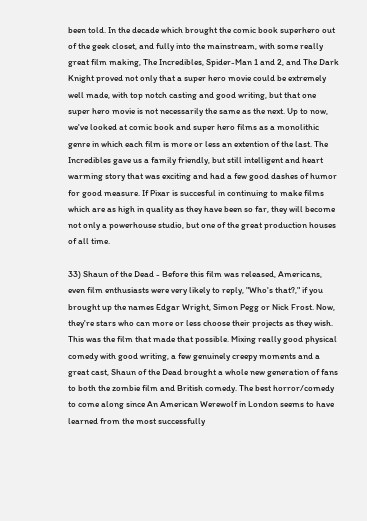been told. In the decade which brought the comic book superhero out of the geek closet, and fully into the mainstream, with some really great film making, The Incredibles, Spider-Man 1 and 2, and The Dark Knight proved not only that a super hero movie could be extremely well made, with top notch casting and good writing, but that one super hero movie is not necessarily the same as the next. Up to now, we've looked at comic book and super hero films as a monolithic genre in which each film is more or less an extention of the last. The Incredibles gave us a family friendly, but still intelligent and heart warming story that was exciting and had a few good dashes of humor for good measure. If Pixar is succesful in continuing to make films which are as high in quality as they have been so far, they will become not only a powerhouse studio, but one of the great production houses of all time.

33) Shaun of the Dead - Before this film was released, Americans, even film enthusiasts were very likely to reply, "Who's that?," if you brought up the names Edgar Wright, Simon Pegg or Nick Frost. Now, they're stars who can more or less choose their projects as they wish. This was the film that made that possible. Mixing really good physical comedy with good writing, a few genuinely creepy moments and a great cast, Shaun of the Dead brought a whole new generation of fans to both the zombie film and British comedy. The best horror/comedy to come along since An American Werewolf in London seems to have learned from the most successfully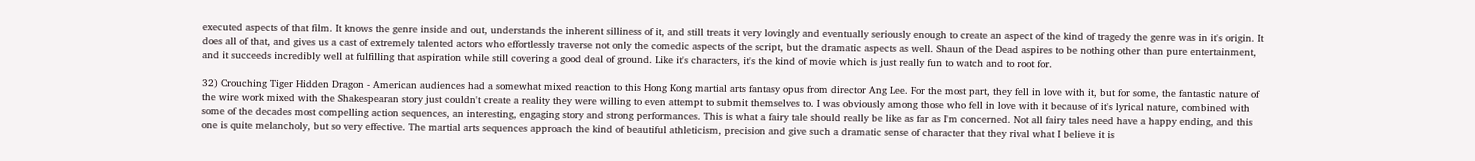executed aspects of that film. It knows the genre inside and out, understands the inherent silliness of it, and still treats it very lovingly and eventually seriously enough to create an aspect of the kind of tragedy the genre was in it's origin. It does all of that, and gives us a cast of extremely talented actors who effortlessly traverse not only the comedic aspects of the script, but the dramatic aspects as well. Shaun of the Dead aspires to be nothing other than pure entertainment, and it succeeds incredibly well at fulfilling that aspiration while still covering a good deal of ground. Like it's characters, it's the kind of movie which is just really fun to watch and to root for.

32) Crouching Tiger Hidden Dragon - American audiences had a somewhat mixed reaction to this Hong Kong martial arts fantasy opus from director Ang Lee. For the most part, they fell in love with it, but for some, the fantastic nature of the wire work mixed with the Shakespearan story just couldn't create a reality they were willing to even attempt to submit themselves to. I was obviously among those who fell in love with it because of it's lyrical nature, combined with some of the decades most compelling action sequences, an interesting, engaging story and strong performances. This is what a fairy tale should really be like as far as I'm concerned. Not all fairy tales need have a happy ending, and this one is quite melancholy, but so very effective. The martial arts sequences approach the kind of beautiful athleticism, precision and give such a dramatic sense of character that they rival what I believe it is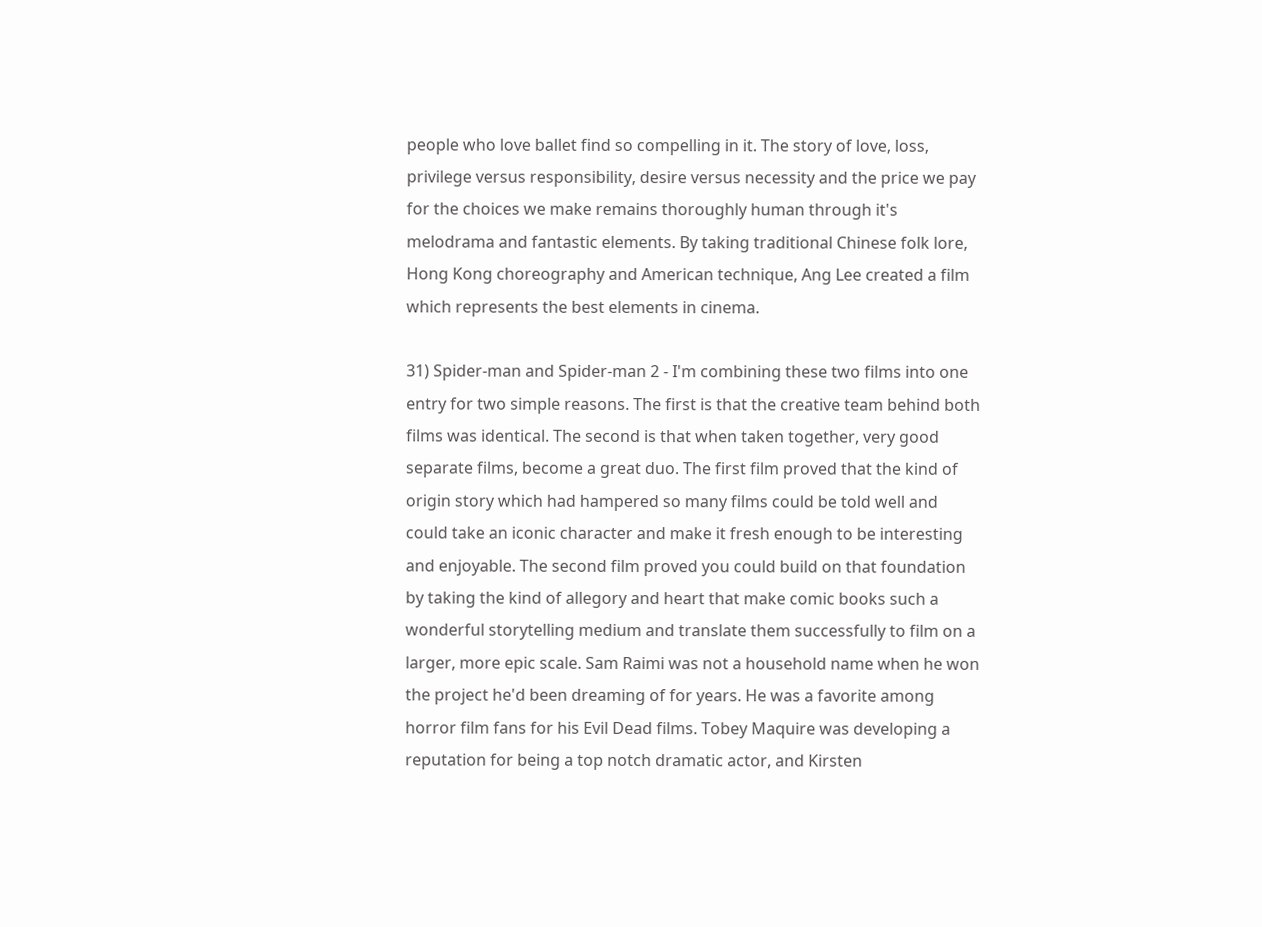people who love ballet find so compelling in it. The story of love, loss, privilege versus responsibility, desire versus necessity and the price we pay for the choices we make remains thoroughly human through it's melodrama and fantastic elements. By taking traditional Chinese folk lore, Hong Kong choreography and American technique, Ang Lee created a film which represents the best elements in cinema.

31) Spider-man and Spider-man 2 - I'm combining these two films into one entry for two simple reasons. The first is that the creative team behind both films was identical. The second is that when taken together, very good separate films, become a great duo. The first film proved that the kind of origin story which had hampered so many films could be told well and could take an iconic character and make it fresh enough to be interesting and enjoyable. The second film proved you could build on that foundation by taking the kind of allegory and heart that make comic books such a wonderful storytelling medium and translate them successfully to film on a larger, more epic scale. Sam Raimi was not a household name when he won the project he'd been dreaming of for years. He was a favorite among horror film fans for his Evil Dead films. Tobey Maquire was developing a reputation for being a top notch dramatic actor, and Kirsten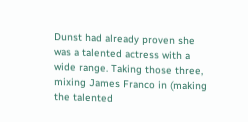Dunst had already proven she was a talented actress with a wide range. Taking those three, mixing James Franco in (making the talented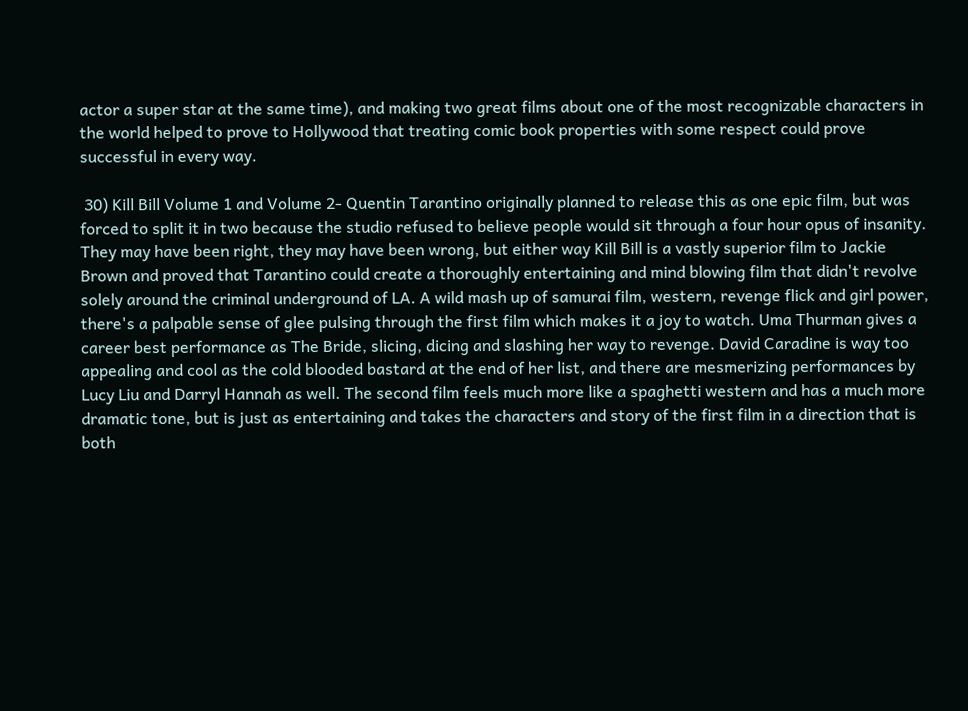actor a super star at the same time), and making two great films about one of the most recognizable characters in the world helped to prove to Hollywood that treating comic book properties with some respect could prove successful in every way.

 30) Kill Bill Volume 1 and Volume 2- Quentin Tarantino originally planned to release this as one epic film, but was forced to split it in two because the studio refused to believe people would sit through a four hour opus of insanity. They may have been right, they may have been wrong, but either way Kill Bill is a vastly superior film to Jackie Brown and proved that Tarantino could create a thoroughly entertaining and mind blowing film that didn't revolve solely around the criminal underground of LA. A wild mash up of samurai film, western, revenge flick and girl power, there's a palpable sense of glee pulsing through the first film which makes it a joy to watch. Uma Thurman gives a career best performance as The Bride, slicing, dicing and slashing her way to revenge. David Caradine is way too appealing and cool as the cold blooded bastard at the end of her list, and there are mesmerizing performances by Lucy Liu and Darryl Hannah as well. The second film feels much more like a spaghetti western and has a much more dramatic tone, but is just as entertaining and takes the characters and story of the first film in a direction that is both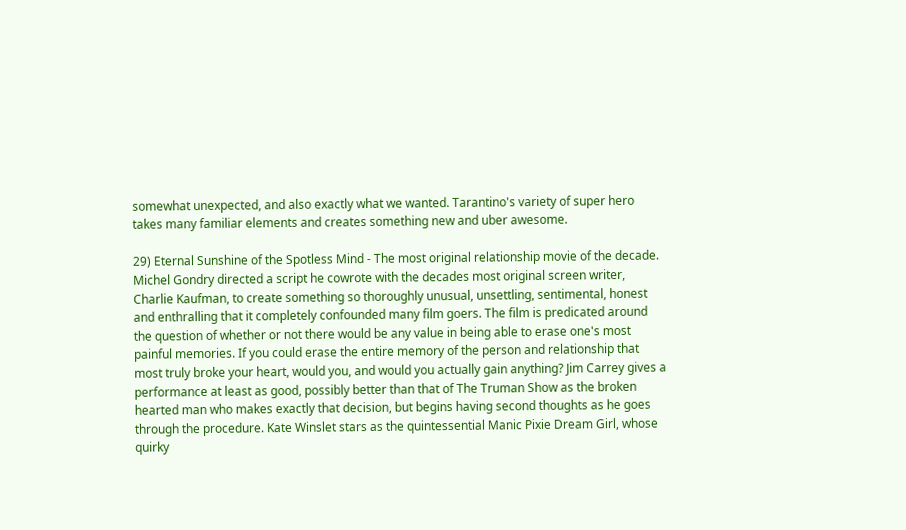somewhat unexpected, and also exactly what we wanted. Tarantino's variety of super hero takes many familiar elements and creates something new and uber awesome.

29) Eternal Sunshine of the Spotless Mind - The most original relationship movie of the decade. Michel Gondry directed a script he cowrote with the decades most original screen writer, Charlie Kaufman, to create something so thoroughly unusual, unsettling, sentimental, honest and enthralling that it completely confounded many film goers. The film is predicated around the question of whether or not there would be any value in being able to erase one's most painful memories. If you could erase the entire memory of the person and relationship that most truly broke your heart, would you, and would you actually gain anything? Jim Carrey gives a performance at least as good, possibly better than that of The Truman Show as the broken hearted man who makes exactly that decision, but begins having second thoughts as he goes through the procedure. Kate Winslet stars as the quintessential Manic Pixie Dream Girl, whose quirky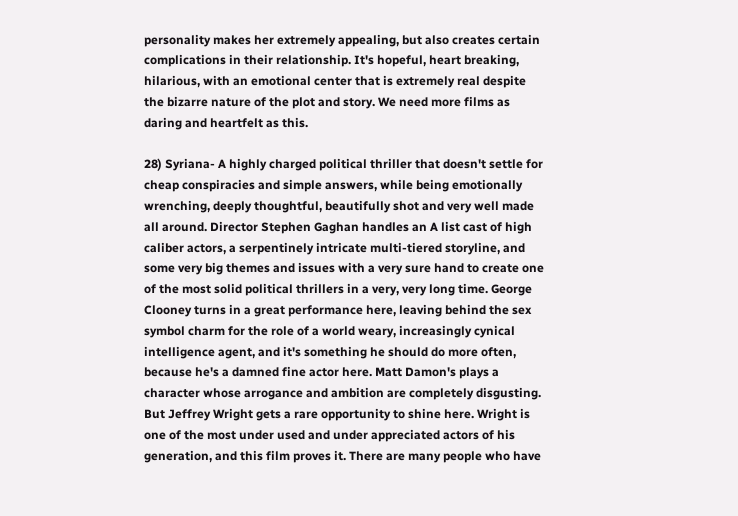personality makes her extremely appealing, but also creates certain complications in their relationship. It's hopeful, heart breaking, hilarious, with an emotional center that is extremely real despite the bizarre nature of the plot and story. We need more films as daring and heartfelt as this.

28) Syriana- A highly charged political thriller that doesn't settle for cheap conspiracies and simple answers, while being emotionally wrenching, deeply thoughtful, beautifully shot and very well made all around. Director Stephen Gaghan handles an A list cast of high caliber actors, a serpentinely intricate multi-tiered storyline, and some very big themes and issues with a very sure hand to create one of the most solid political thrillers in a very, very long time. George Clooney turns in a great performance here, leaving behind the sex symbol charm for the role of a world weary, increasingly cynical intelligence agent, and it's something he should do more often, because he's a damned fine actor here. Matt Damon's plays a character whose arrogance and ambition are completely disgusting. But Jeffrey Wright gets a rare opportunity to shine here. Wright is one of the most under used and under appreciated actors of his generation, and this film proves it. There are many people who have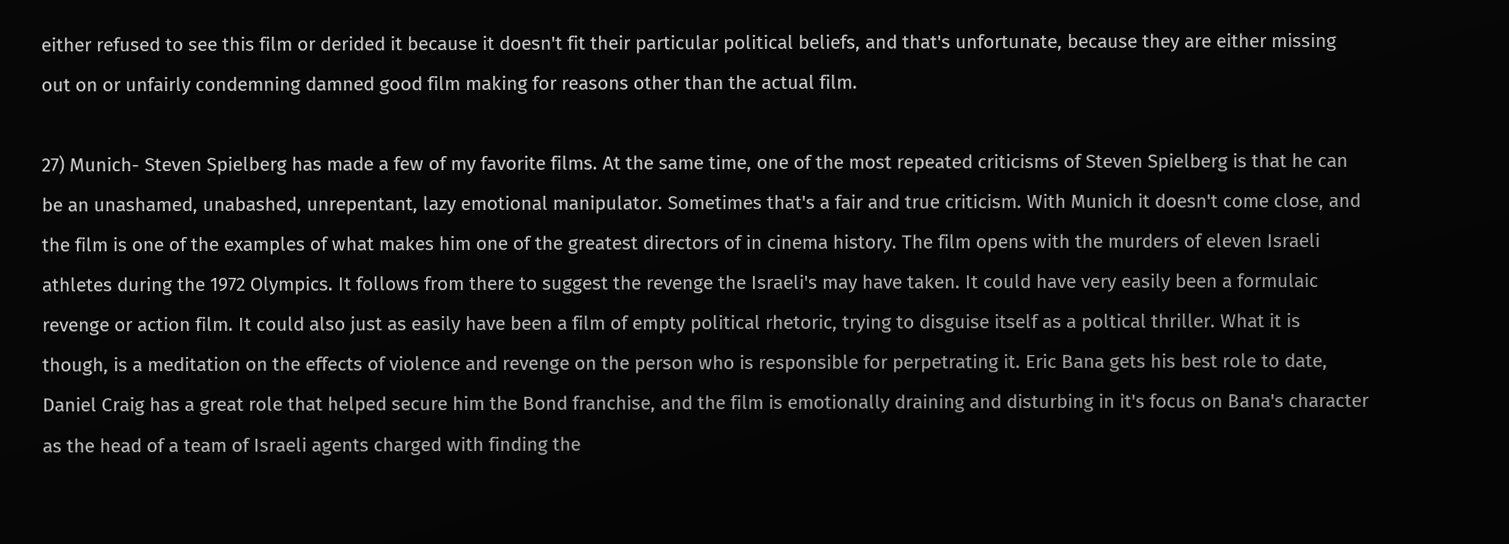either refused to see this film or derided it because it doesn't fit their particular political beliefs, and that's unfortunate, because they are either missing out on or unfairly condemning damned good film making for reasons other than the actual film.

27) Munich- Steven Spielberg has made a few of my favorite films. At the same time, one of the most repeated criticisms of Steven Spielberg is that he can be an unashamed, unabashed, unrepentant, lazy emotional manipulator. Sometimes that's a fair and true criticism. With Munich it doesn't come close, and the film is one of the examples of what makes him one of the greatest directors of in cinema history. The film opens with the murders of eleven Israeli athletes during the 1972 Olympics. It follows from there to suggest the revenge the Israeli's may have taken. It could have very easily been a formulaic revenge or action film. It could also just as easily have been a film of empty political rhetoric, trying to disguise itself as a poltical thriller. What it is though, is a meditation on the effects of violence and revenge on the person who is responsible for perpetrating it. Eric Bana gets his best role to date, Daniel Craig has a great role that helped secure him the Bond franchise, and the film is emotionally draining and disturbing in it's focus on Bana's character as the head of a team of Israeli agents charged with finding the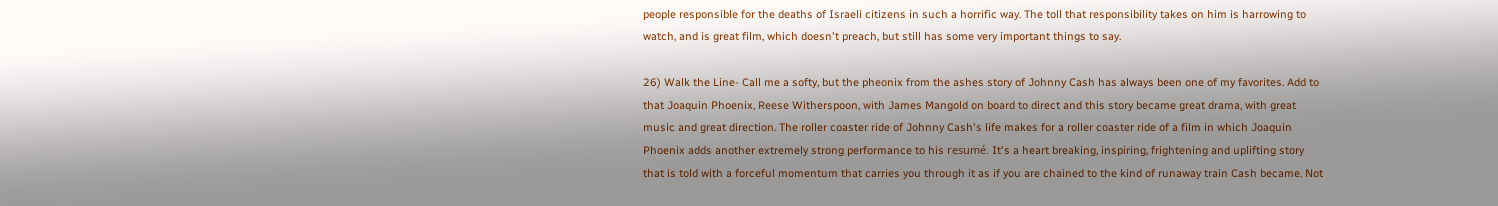people responsible for the deaths of Israeli citizens in such a horrific way. The toll that responsibility takes on him is harrowing to watch, and is great film, which doesn't preach, but still has some very important things to say.

26) Walk the Line- Call me a softy, but the pheonix from the ashes story of Johnny Cash has always been one of my favorites. Add to that Joaquin Phoenix, Reese Witherspoon, with James Mangold on board to direct and this story became great drama, with great music and great direction. The roller coaster ride of Johnny Cash's life makes for a roller coaster ride of a film in which Joaquin Phoenix adds another extremely strong performance to his resumé. It's a heart breaking, inspiring, frightening and uplifting story that is told with a forceful momentum that carries you through it as if you are chained to the kind of runaway train Cash became. Not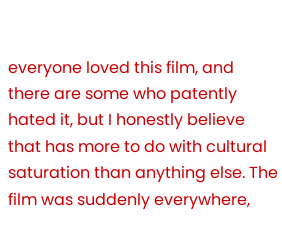everyone loved this film, and there are some who patently hated it, but I honestly believe that has more to do with cultural saturation than anything else. The film was suddenly everywhere,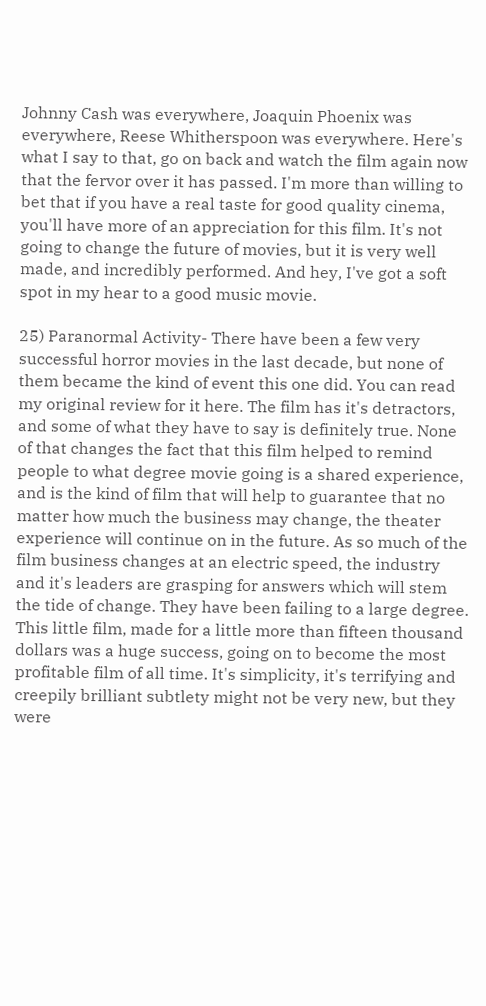Johnny Cash was everywhere, Joaquin Phoenix was everywhere, Reese Whitherspoon was everywhere. Here's what I say to that, go on back and watch the film again now that the fervor over it has passed. I'm more than willing to bet that if you have a real taste for good quality cinema, you'll have more of an appreciation for this film. It's not going to change the future of movies, but it is very well made, and incredibly performed. And hey, I've got a soft spot in my hear to a good music movie.

25) Paranormal Activity- There have been a few very successful horror movies in the last decade, but none of them became the kind of event this one did. You can read my original review for it here. The film has it's detractors, and some of what they have to say is definitely true. None of that changes the fact that this film helped to remind people to what degree movie going is a shared experience, and is the kind of film that will help to guarantee that no matter how much the business may change, the theater experience will continue on in the future. As so much of the film business changes at an electric speed, the industry and it's leaders are grasping for answers which will stem the tide of change. They have been failing to a large degree. This little film, made for a little more than fifteen thousand dollars was a huge success, going on to become the most profitable film of all time. It's simplicity, it's terrifying and creepily brilliant subtlety might not be very new, but they were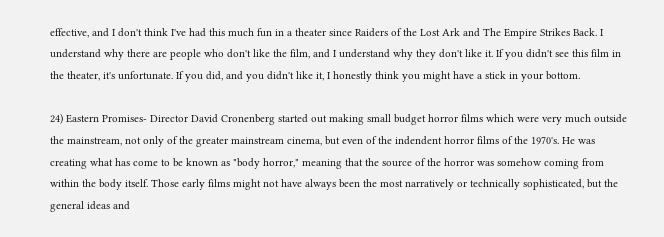effective, and I don't think I've had this much fun in a theater since Raiders of the Lost Ark and The Empire Strikes Back. I understand why there are people who don't like the film, and I understand why they don't like it. If you didn't see this film in the theater, it's unfortunate. If you did, and you didn't like it, I honestly think you might have a stick in your bottom.

24) Eastern Promises- Director David Cronenberg started out making small budget horror films which were very much outside the mainstream, not only of the greater mainstream cinema, but even of the indendent horror films of the 1970's. He was creating what has come to be known as "body horror," meaning that the source of the horror was somehow coming from within the body itself. Those early films might not have always been the most narratively or technically sophisticated, but the general ideas and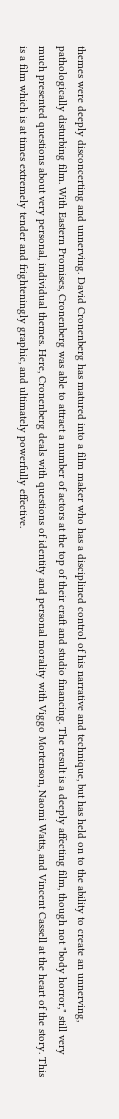themes were deeply disconcerting and unnerving. David Cronenberg has matured into a film maker who has a disciplined control of his narrative and technique, but has held on to the ability to create an unnerving, pathologically disturbing film. With Eastern Promises, Cronenberg was able to attract a number of actors at the top of their craft and studio financing. The result is a deeply affecting film, though not "body horror," still very much presented questions about very personal, individual themes. Here, Cronenberg deals with questions of identity and personal morality with Viggo Mortenson, Naomi Watts, and Vincent Cassell at the heart of the story. This is a film which is at times extremely tender and frighteningly graphic, and ultimately powerfully effective.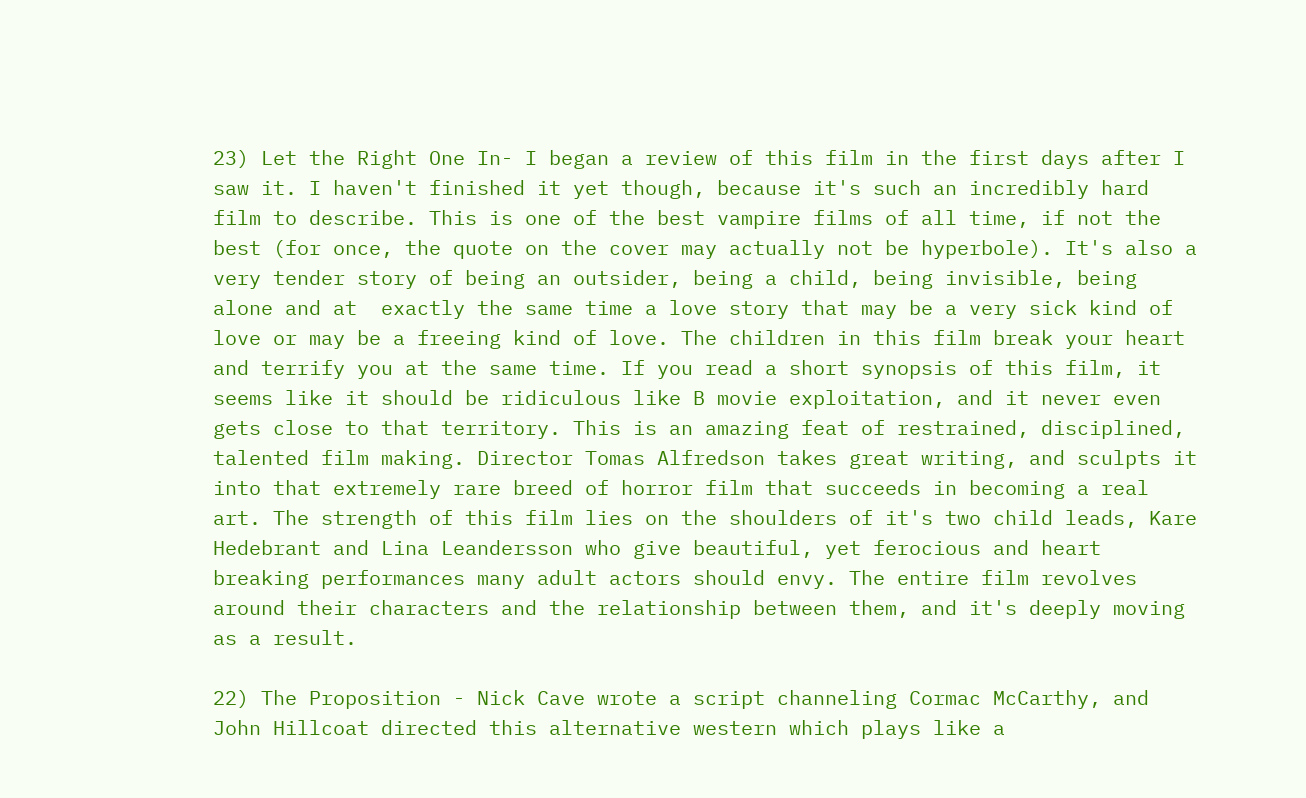23) Let the Right One In- I began a review of this film in the first days after I saw it. I haven't finished it yet though, because it's such an incredibly hard film to describe. This is one of the best vampire films of all time, if not the best (for once, the quote on the cover may actually not be hyperbole). It's also a very tender story of being an outsider, being a child, being invisible, being alone and at  exactly the same time a love story that may be a very sick kind of love or may be a freeing kind of love. The children in this film break your heart and terrify you at the same time. If you read a short synopsis of this film, it seems like it should be ridiculous like B movie exploitation, and it never even gets close to that territory. This is an amazing feat of restrained, disciplined, talented film making. Director Tomas Alfredson takes great writing, and sculpts it into that extremely rare breed of horror film that succeeds in becoming a real art. The strength of this film lies on the shoulders of it's two child leads, Kare Hedebrant and Lina Leandersson who give beautiful, yet ferocious and heart breaking performances many adult actors should envy. The entire film revolves around their characters and the relationship between them, and it's deeply moving as a result.

22) The Proposition - Nick Cave wrote a script channeling Cormac McCarthy, and John Hillcoat directed this alternative western which plays like a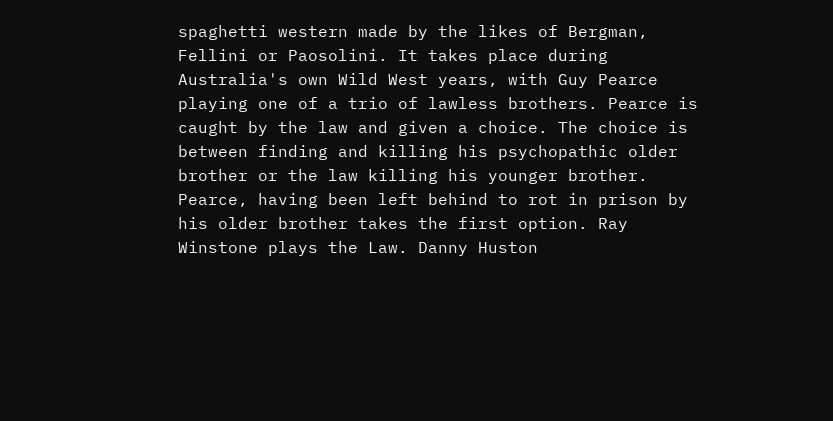spaghetti western made by the likes of Bergman, Fellini or Paosolini. It takes place during Australia's own Wild West years, with Guy Pearce playing one of a trio of lawless brothers. Pearce is caught by the law and given a choice. The choice is between finding and killing his psychopathic older brother or the law killing his younger brother. Pearce, having been left behind to rot in prison by his older brother takes the first option. Ray Winstone plays the Law. Danny Huston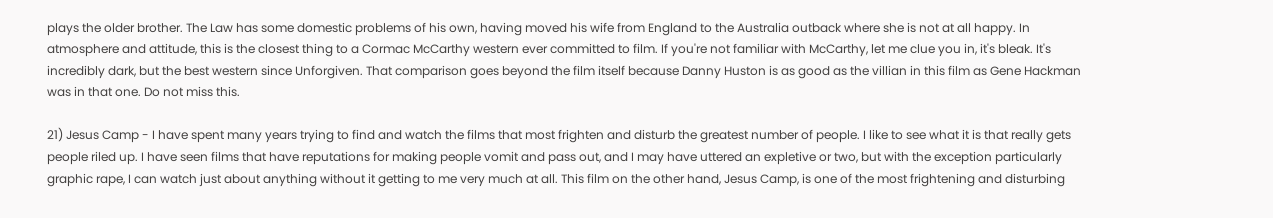plays the older brother. The Law has some domestic problems of his own, having moved his wife from England to the Australia outback where she is not at all happy. In atmosphere and attitude, this is the closest thing to a Cormac McCarthy western ever committed to film. If you're not familiar with McCarthy, let me clue you in, it's bleak. It's incredibly dark, but the best western since Unforgiven. That comparison goes beyond the film itself because Danny Huston is as good as the villian in this film as Gene Hackman was in that one. Do not miss this.

21) Jesus Camp - I have spent many years trying to find and watch the films that most frighten and disturb the greatest number of people. I like to see what it is that really gets people riled up. I have seen films that have reputations for making people vomit and pass out, and I may have uttered an expletive or two, but with the exception particularly graphic rape, I can watch just about anything without it getting to me very much at all. This film on the other hand, Jesus Camp, is one of the most frightening and disturbing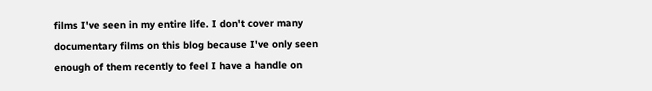films I've seen in my entire life. I don't cover many documentary films on this blog because I've only seen enough of them recently to feel I have a handle on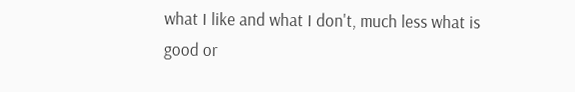what I like and what I don't, much less what is good or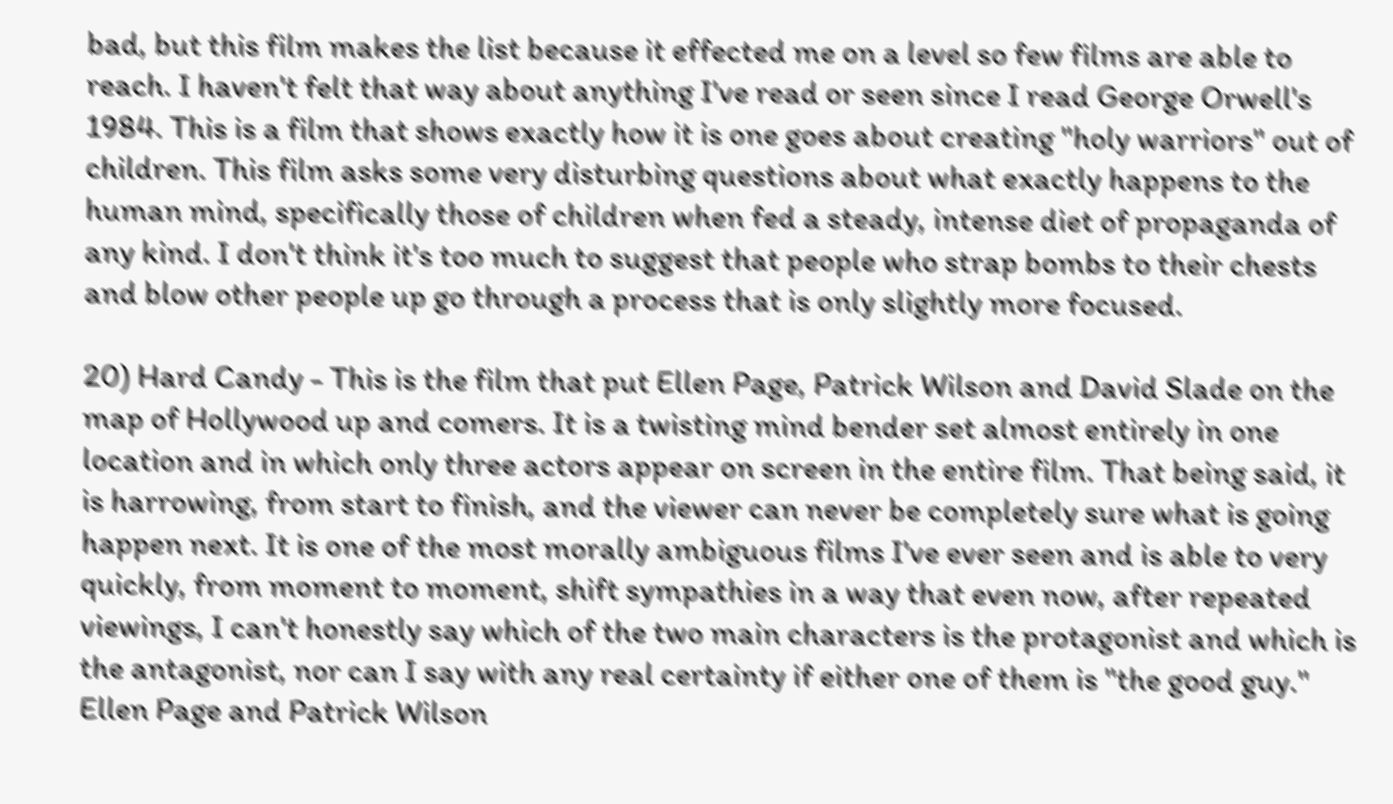bad, but this film makes the list because it effected me on a level so few films are able to reach. I haven't felt that way about anything I've read or seen since I read George Orwell's 1984. This is a film that shows exactly how it is one goes about creating "holy warriors" out of children. This film asks some very disturbing questions about what exactly happens to the human mind, specifically those of children when fed a steady, intense diet of propaganda of any kind. I don't think it's too much to suggest that people who strap bombs to their chests and blow other people up go through a process that is only slightly more focused.

20) Hard Candy - This is the film that put Ellen Page, Patrick Wilson and David Slade on the map of Hollywood up and comers. It is a twisting mind bender set almost entirely in one location and in which only three actors appear on screen in the entire film. That being said, it is harrowing, from start to finish, and the viewer can never be completely sure what is going happen next. It is one of the most morally ambiguous films I've ever seen and is able to very quickly, from moment to moment, shift sympathies in a way that even now, after repeated viewings, I can't honestly say which of the two main characters is the protagonist and which is the antagonist, nor can I say with any real certainty if either one of them is "the good guy." Ellen Page and Patrick Wilson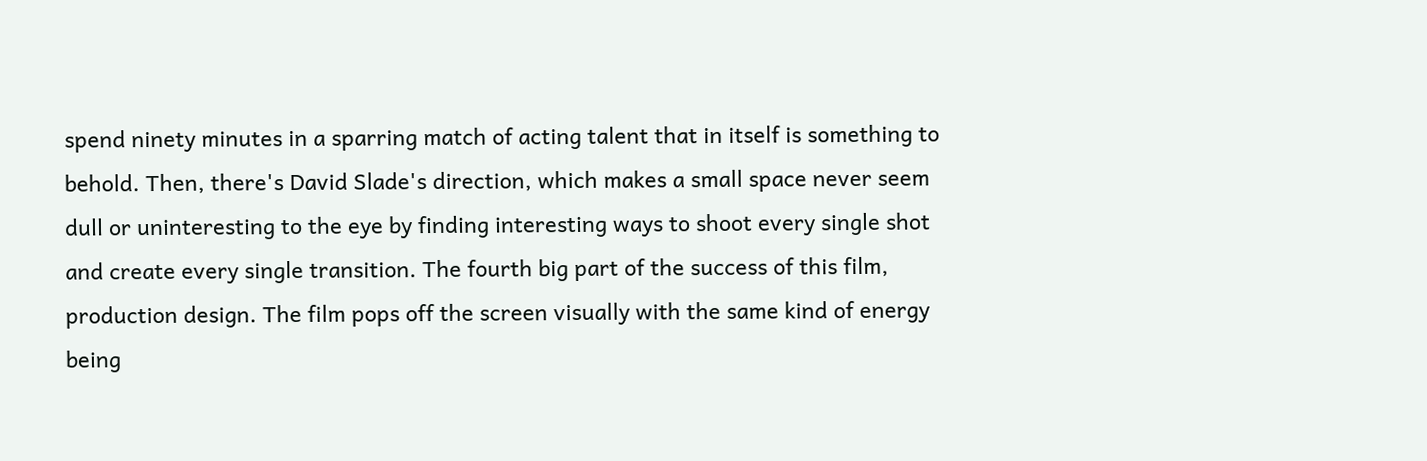spend ninety minutes in a sparring match of acting talent that in itself is something to behold. Then, there's David Slade's direction, which makes a small space never seem dull or uninteresting to the eye by finding interesting ways to shoot every single shot and create every single transition. The fourth big part of the success of this film, production design. The film pops off the screen visually with the same kind of energy being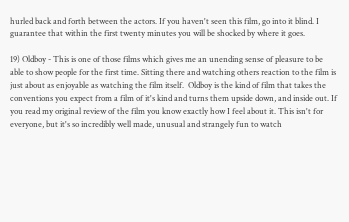hurled back and forth between the actors. If you haven't seen this film, go into it blind. I guarantee that within the first twenty minutes you will be shocked by where it goes.

19) Oldboy - This is one of those films which gives me an unending sense of pleasure to be able to show people for the first time. Sitting there and watching others reaction to the film is just about as enjoyable as watching the film itself.  Oldboy is the kind of film that takes the conventions you expect from a film of it's kind and turns them upside down, and inside out. If you read my original review of the film you know exactly how I feel about it. This isn't for everyone, but it's so incredibly well made, unusual and strangely fun to watch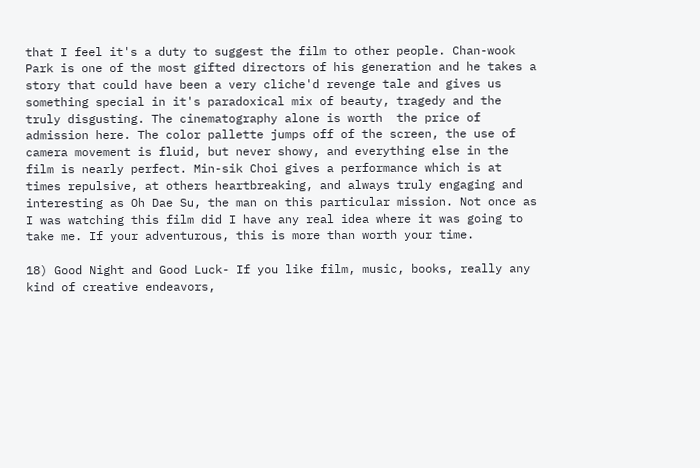that I feel it's a duty to suggest the film to other people. Chan-wook Park is one of the most gifted directors of his generation and he takes a story that could have been a very cliche'd revenge tale and gives us something special in it's paradoxical mix of beauty, tragedy and the truly disgusting. The cinematography alone is worth  the price of admission here. The color pallette jumps off of the screen, the use of camera movement is fluid, but never showy, and everything else in the film is nearly perfect. Min-sik Choi gives a performance which is at times repulsive, at others heartbreaking, and always truly engaging and interesting as Oh Dae Su, the man on this particular mission. Not once as I was watching this film did I have any real idea where it was going to take me. If your adventurous, this is more than worth your time.

18) Good Night and Good Luck- If you like film, music, books, really any kind of creative endeavors,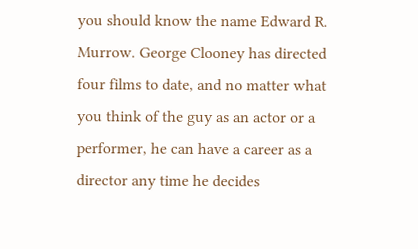you should know the name Edward R. Murrow. George Clooney has directed four films to date, and no matter what you think of the guy as an actor or a performer, he can have a career as a director any time he decides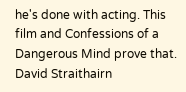he's done with acting. This film and Confessions of a Dangerous Mind prove that. David Straithairn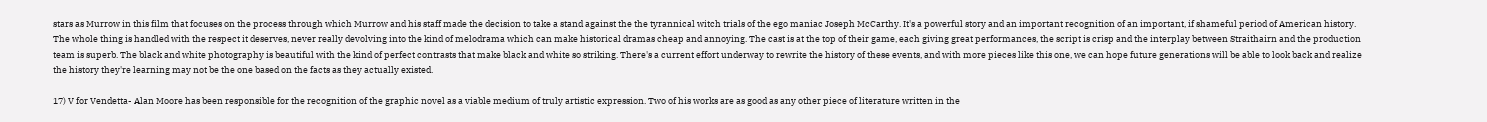stars as Murrow in this film that focuses on the process through which Murrow and his staff made the decision to take a stand against the the tyrannical witch trials of the ego maniac Joseph McCarthy. It's a powerful story and an important recognition of an important, if shameful period of American history. The whole thing is handled with the respect it deserves, never really devolving into the kind of melodrama which can make historical dramas cheap and annoying. The cast is at the top of their game, each giving great performances, the script is crisp and the interplay between Straithairn and the production team is superb. The black and white photography is beautiful with the kind of perfect contrasts that make black and white so striking. There's a current effort underway to rewrite the history of these events, and with more pieces like this one, we can hope future generations will be able to look back and realize the history they're learning may not be the one based on the facts as they actually existed.

17) V for Vendetta- Alan Moore has been responsible for the recognition of the graphic novel as a viable medium of truly artistic expression. Two of his works are as good as any other piece of literature written in the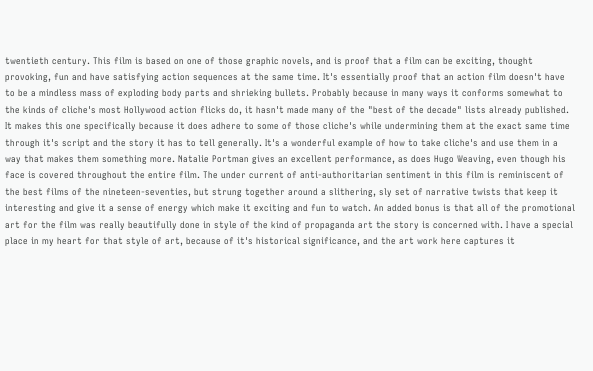twentieth century. This film is based on one of those graphic novels, and is proof that a film can be exciting, thought provoking, fun and have satisfying action sequences at the same time. It's essentially proof that an action film doesn't have to be a mindless mass of exploding body parts and shrieking bullets. Probably because in many ways it conforms somewhat to the kinds of cliche's most Hollywood action flicks do, it hasn't made many of the "best of the decade" lists already published. It makes this one specifically because it does adhere to some of those cliche's while undermining them at the exact same time through it's script and the story it has to tell generally. It's a wonderful example of how to take cliche's and use them in a way that makes them something more. Natalie Portman gives an excellent performance, as does Hugo Weaving, even though his face is covered throughout the entire film. The under current of anti-authoritarian sentiment in this film is reminiscent of the best films of the nineteen-seventies, but strung together around a slithering, sly set of narrative twists that keep it interesting and give it a sense of energy which make it exciting and fun to watch. An added bonus is that all of the promotional art for the film was really beautifully done in style of the kind of propaganda art the story is concerned with. I have a special place in my heart for that style of art, because of it's historical significance, and the art work here captures it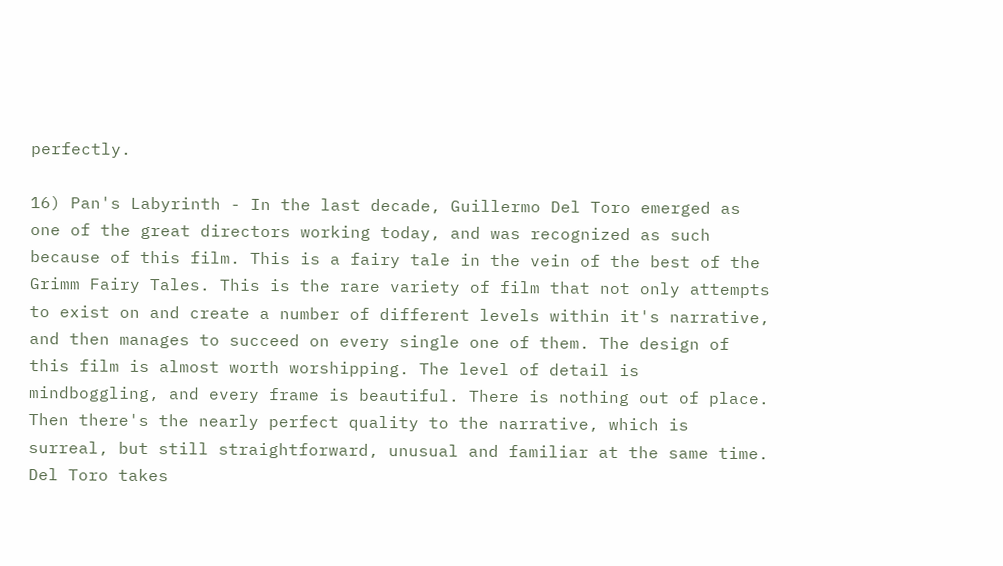perfectly.

16) Pan's Labyrinth - In the last decade, Guillermo Del Toro emerged as one of the great directors working today, and was recognized as such because of this film. This is a fairy tale in the vein of the best of the Grimm Fairy Tales. This is the rare variety of film that not only attempts to exist on and create a number of different levels within it's narrative, and then manages to succeed on every single one of them. The design of this film is almost worth worshipping. The level of detail is mindboggling, and every frame is beautiful. There is nothing out of place. Then there's the nearly perfect quality to the narrative, which is surreal, but still straightforward, unusual and familiar at the same time. Del Toro takes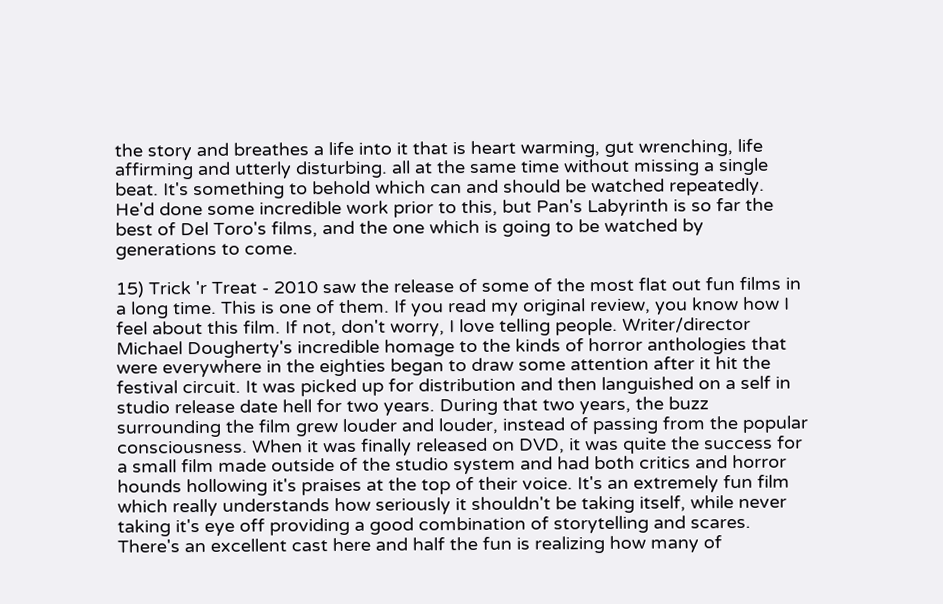the story and breathes a life into it that is heart warming, gut wrenching, life affirming and utterly disturbing. all at the same time without missing a single beat. It's something to behold which can and should be watched repeatedly. He'd done some incredible work prior to this, but Pan's Labyrinth is so far the best of Del Toro's films, and the one which is going to be watched by generations to come.

15) Trick 'r Treat - 2010 saw the release of some of the most flat out fun films in a long time. This is one of them. If you read my original review, you know how I feel about this film. If not, don't worry, I love telling people. Writer/director Michael Dougherty's incredible homage to the kinds of horror anthologies that were everywhere in the eighties began to draw some attention after it hit the festival circuit. It was picked up for distribution and then languished on a self in studio release date hell for two years. During that two years, the buzz surrounding the film grew louder and louder, instead of passing from the popular consciousness. When it was finally released on DVD, it was quite the success for a small film made outside of the studio system and had both critics and horror hounds hollowing it's praises at the top of their voice. It's an extremely fun film which really understands how seriously it shouldn't be taking itself, while never taking it's eye off providing a good combination of storytelling and scares. There's an excellent cast here and half the fun is realizing how many of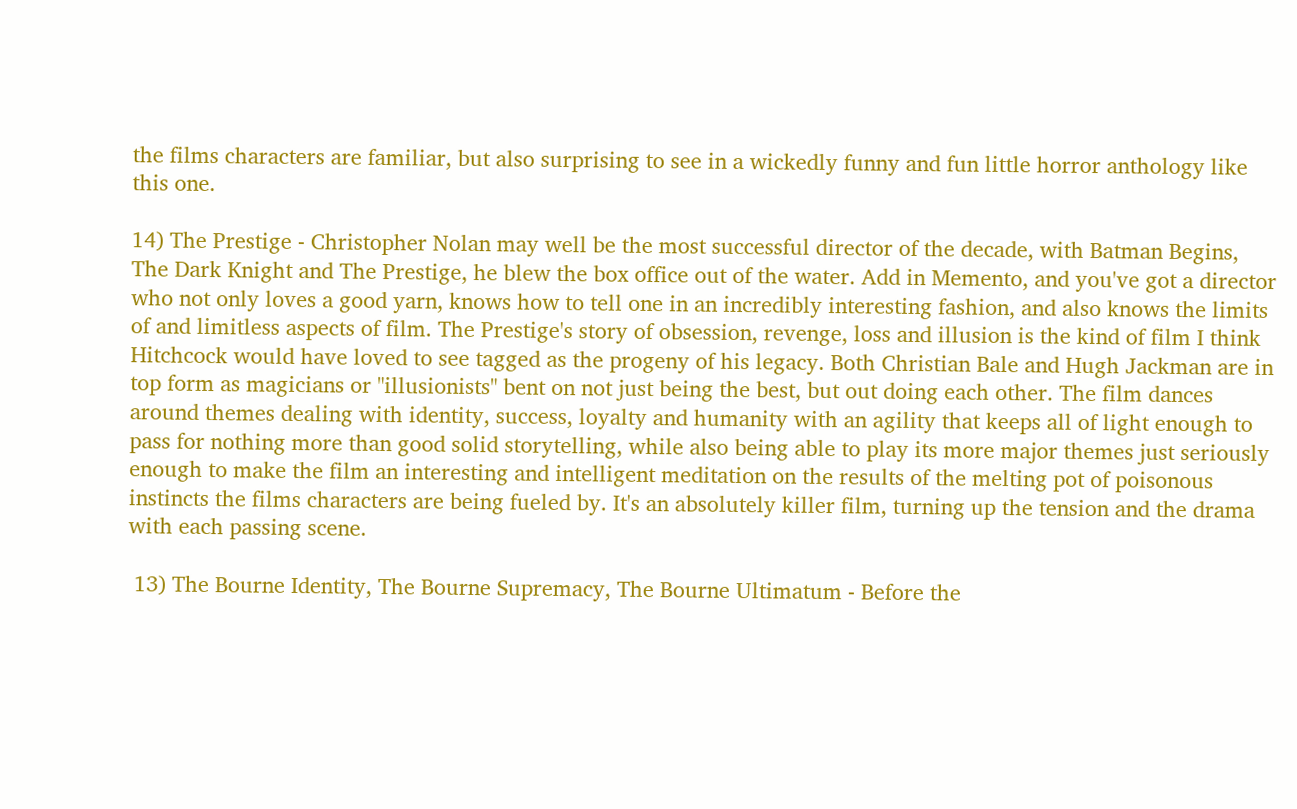the films characters are familiar, but also surprising to see in a wickedly funny and fun little horror anthology like this one.

14) The Prestige - Christopher Nolan may well be the most successful director of the decade, with Batman Begins, The Dark Knight and The Prestige, he blew the box office out of the water. Add in Memento, and you've got a director who not only loves a good yarn, knows how to tell one in an incredibly interesting fashion, and also knows the limits of and limitless aspects of film. The Prestige's story of obsession, revenge, loss and illusion is the kind of film I think Hitchcock would have loved to see tagged as the progeny of his legacy. Both Christian Bale and Hugh Jackman are in top form as magicians or "illusionists" bent on not just being the best, but out doing each other. The film dances around themes dealing with identity, success, loyalty and humanity with an agility that keeps all of light enough to pass for nothing more than good solid storytelling, while also being able to play its more major themes just seriously enough to make the film an interesting and intelligent meditation on the results of the melting pot of poisonous instincts the films characters are being fueled by. It's an absolutely killer film, turning up the tension and the drama with each passing scene.

 13) The Bourne Identity, The Bourne Supremacy, The Bourne Ultimatum - Before the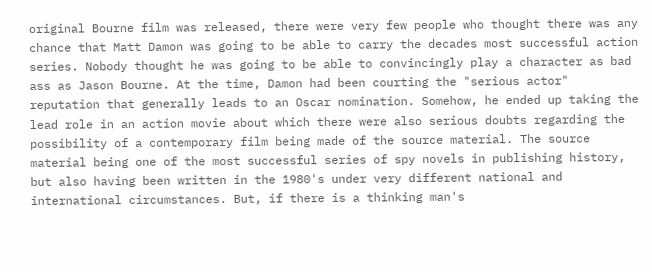original Bourne film was released, there were very few people who thought there was any chance that Matt Damon was going to be able to carry the decades most successful action series. Nobody thought he was going to be able to convincingly play a character as bad ass as Jason Bourne. At the time, Damon had been courting the "serious actor" reputation that generally leads to an Oscar nomination. Somehow, he ended up taking the lead role in an action movie about which there were also serious doubts regarding the possibility of a contemporary film being made of the source material. The source material being one of the most successful series of spy novels in publishing history, but also having been written in the 1980's under very different national and international circumstances. But, if there is a thinking man's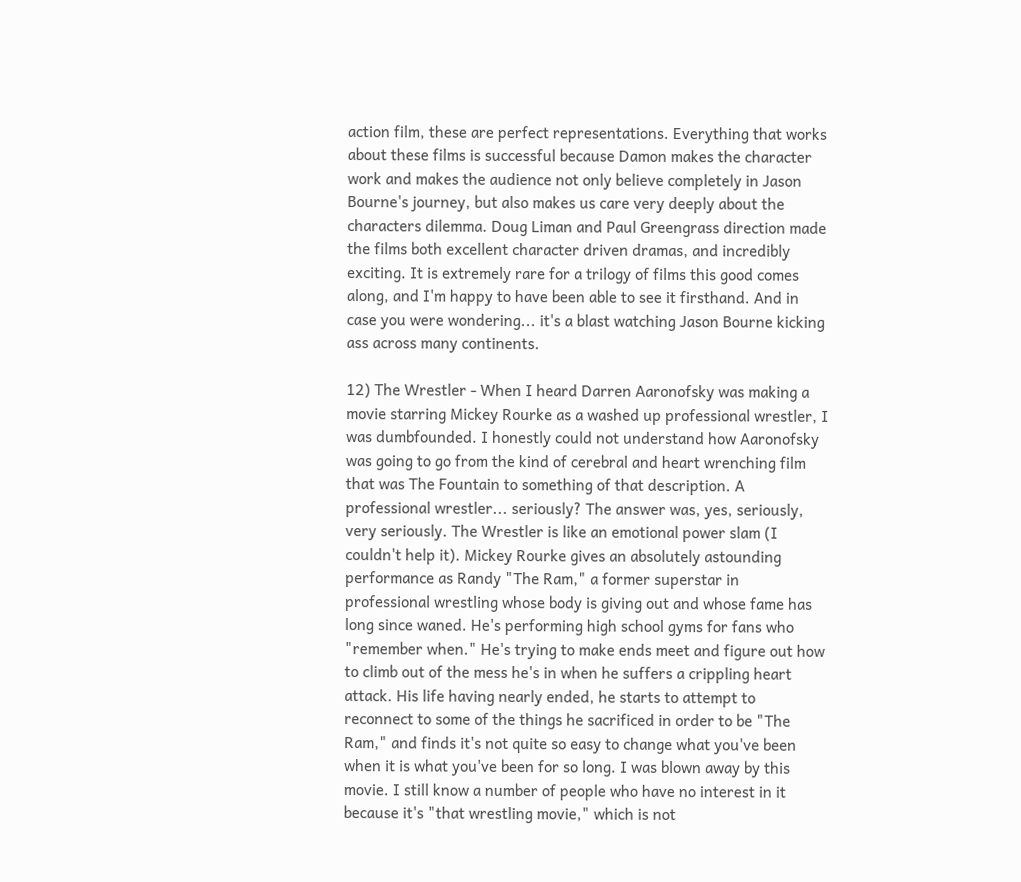action film, these are perfect representations. Everything that works about these films is successful because Damon makes the character work and makes the audience not only believe completely in Jason Bourne's journey, but also makes us care very deeply about the characters dilemma. Doug Liman and Paul Greengrass direction made the films both excellent character driven dramas, and incredibly exciting. It is extremely rare for a trilogy of films this good comes along, and I'm happy to have been able to see it firsthand. And in case you were wondering... it's a blast watching Jason Bourne kicking ass across many continents.

12) The Wrestler - When I heard Darren Aaronofsky was making a movie starring Mickey Rourke as a washed up professional wrestler, I was dumbfounded. I honestly could not understand how Aaronofsky was going to go from the kind of cerebral and heart wrenching film that was The Fountain to something of that description. A professional wrestler... seriously? The answer was, yes, seriously, very seriously. The Wrestler is like an emotional power slam (I couldn't help it). Mickey Rourke gives an absolutely astounding performance as Randy "The Ram," a former superstar in professional wrestling whose body is giving out and whose fame has long since waned. He's performing high school gyms for fans who "remember when." He's trying to make ends meet and figure out how to climb out of the mess he's in when he suffers a crippling heart attack. His life having nearly ended, he starts to attempt to reconnect to some of the things he sacrificed in order to be "The Ram," and finds it's not quite so easy to change what you've been when it is what you've been for so long. I was blown away by this movie. I still know a number of people who have no interest in it because it's "that wrestling movie," which is not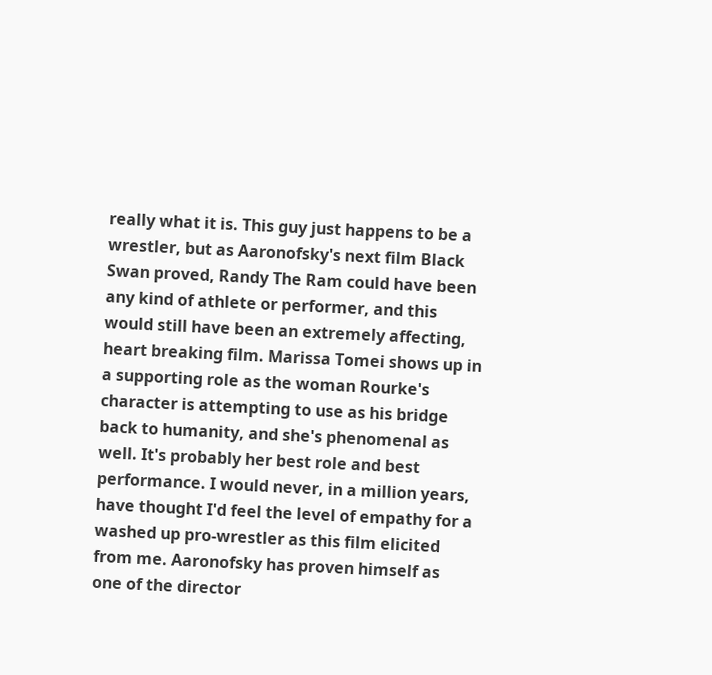really what it is. This guy just happens to be a wrestler, but as Aaronofsky's next film Black Swan proved, Randy The Ram could have been any kind of athlete or performer, and this would still have been an extremely affecting, heart breaking film. Marissa Tomei shows up in a supporting role as the woman Rourke's character is attempting to use as his bridge back to humanity, and she's phenomenal as well. It's probably her best role and best performance. I would never, in a million years, have thought I'd feel the level of empathy for a washed up pro-wrestler as this film elicited from me. Aaronofsky has proven himself as one of the director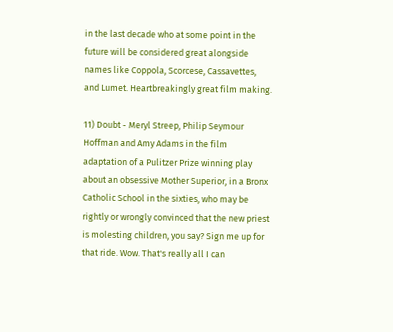in the last decade who at some point in the future will be considered great alongside names like Coppola, Scorcese, Cassavettes, and Lumet. Heartbreakingly great film making.

11) Doubt - Meryl Streep, Philip Seymour Hoffman and Amy Adams in the film adaptation of a Pulitzer Prize winning play about an obsessive Mother Superior, in a Bronx Catholic School in the sixties, who may be rightly or wrongly convinced that the new priest is molesting children, you say? Sign me up for that ride. Wow. That's really all I can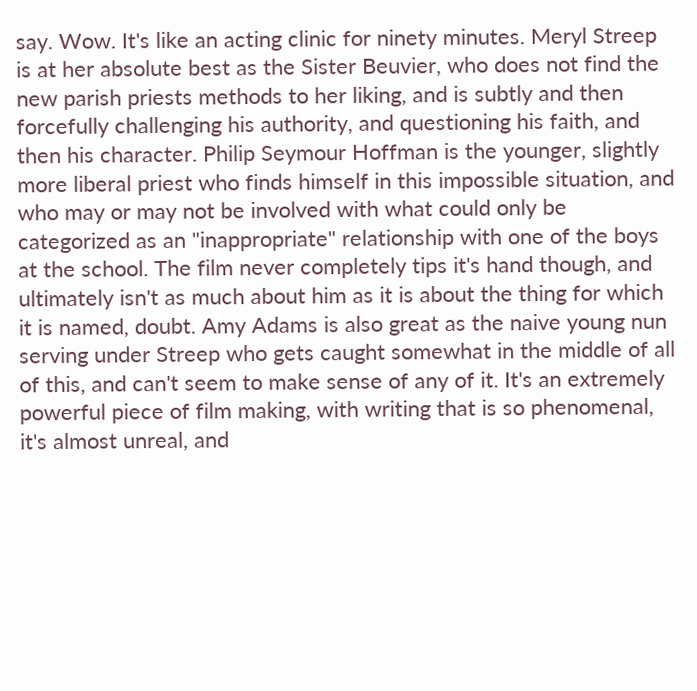say. Wow. It's like an acting clinic for ninety minutes. Meryl Streep is at her absolute best as the Sister Beuvier, who does not find the new parish priests methods to her liking, and is subtly and then forcefully challenging his authority, and questioning his faith, and then his character. Philip Seymour Hoffman is the younger, slightly more liberal priest who finds himself in this impossible situation, and who may or may not be involved with what could only be categorized as an "inappropriate" relationship with one of the boys at the school. The film never completely tips it's hand though, and ultimately isn't as much about him as it is about the thing for which it is named, doubt. Amy Adams is also great as the naive young nun serving under Streep who gets caught somewhat in the middle of all of this, and can't seem to make sense of any of it. It's an extremely powerful piece of film making, with writing that is so phenomenal, it's almost unreal, and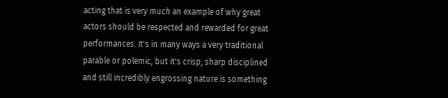acting that is very much an example of why great actors should be respected and rewarded for great performances. It's in many ways a very traditional parable or polemic, but it's crisp, sharp disciplined and still incredibly engrossing nature is something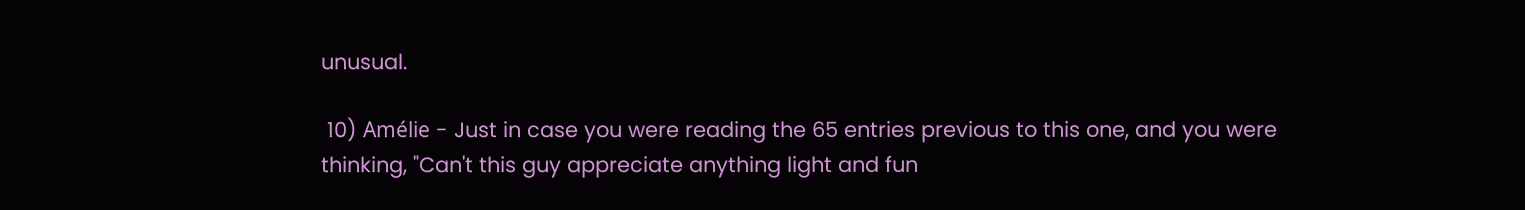unusual.

 10) Amélie - Just in case you were reading the 65 entries previous to this one, and you were thinking, "Can't this guy appreciate anything light and fun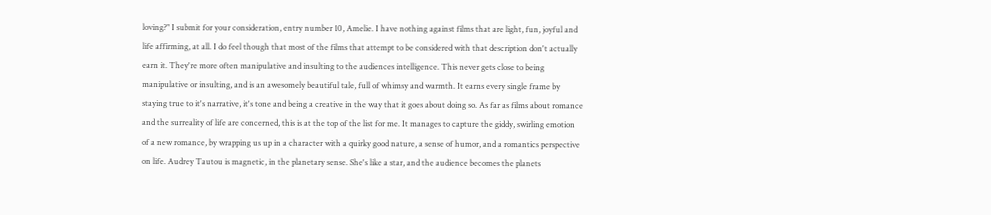loving?" I submit for your consideration, entry number 10, Amelie. I have nothing against films that are light, fun, joyful and life affirming, at all. I do feel though that most of the films that attempt to be considered with that description don't actually earn it. They're more often manipulative and insulting to the audiences intelligence. This never gets close to being manipulative or insulting, and is an awesomely beautiful tale, full of whimsy and warmth. It earns every single frame by staying true to it's narrative, it's tone and being a creative in the way that it goes about doing so. As far as films about romance and the surreality of life are concerned, this is at the top of the list for me. It manages to capture the giddy, swirling emotion of a new romance, by wrapping us up in a character with a quirky good nature, a sense of humor, and a romantics perspective on life. Audrey Tautou is magnetic, in the planetary sense. She's like a star, and the audience becomes the planets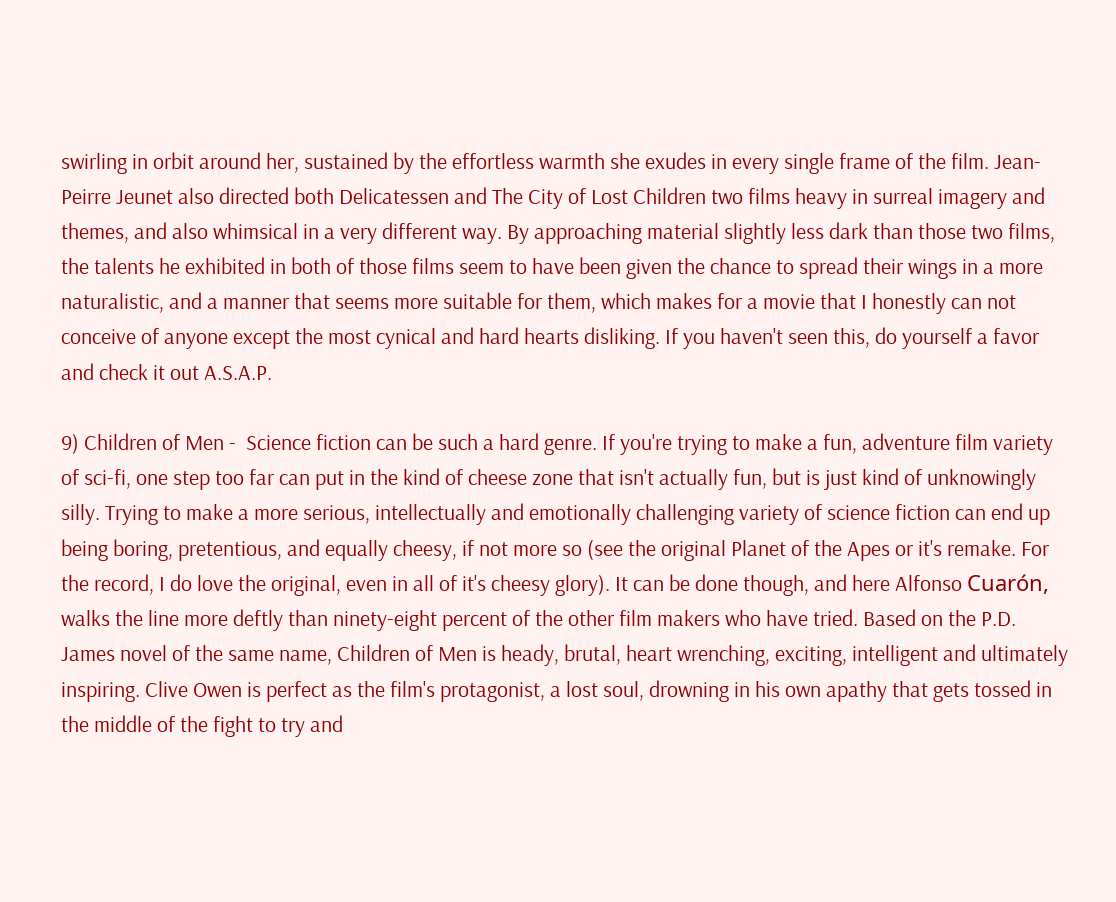swirling in orbit around her, sustained by the effortless warmth she exudes in every single frame of the film. Jean-Peirre Jeunet also directed both Delicatessen and The City of Lost Children two films heavy in surreal imagery and themes, and also whimsical in a very different way. By approaching material slightly less dark than those two films, the talents he exhibited in both of those films seem to have been given the chance to spread their wings in a more naturalistic, and a manner that seems more suitable for them, which makes for a movie that I honestly can not conceive of anyone except the most cynical and hard hearts disliking. If you haven't seen this, do yourself a favor and check it out A.S.A.P.

9) Children of Men -  Science fiction can be such a hard genre. If you're trying to make a fun, adventure film variety of sci-fi, one step too far can put in the kind of cheese zone that isn't actually fun, but is just kind of unknowingly silly. Trying to make a more serious, intellectually and emotionally challenging variety of science fiction can end up being boring, pretentious, and equally cheesy, if not more so (see the original Planet of the Apes or it's remake. For the record, I do love the original, even in all of it's cheesy glory). It can be done though, and here Alfonso Cuarón, walks the line more deftly than ninety-eight percent of the other film makers who have tried. Based on the P.D. James novel of the same name, Children of Men is heady, brutal, heart wrenching, exciting, intelligent and ultimately inspiring. Clive Owen is perfect as the film's protagonist, a lost soul, drowning in his own apathy that gets tossed in the middle of the fight to try and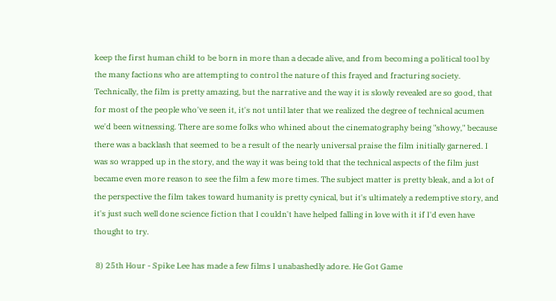keep the first human child to be born in more than a decade alive, and from becoming a political tool by the many factions who are attempting to control the nature of this frayed and fracturing society. Technically, the film is pretty amazing, but the narrative and the way it is slowly revealed are so good, that for most of the people who've seen it, it's not until later that we realized the degree of technical acumen we'd been witnessing. There are some folks who whined about the cinematography being "showy," because there was a backlash that seemed to be a result of the nearly universal praise the film initially garnered. I was so wrapped up in the story, and the way it was being told that the technical aspects of the film just became even more reason to see the film a few more times. The subject matter is pretty bleak, and a lot of the perspective the film takes toward humanity is pretty cynical, but it's ultimately a redemptive story, and it's just such well done science fiction that I couldn't have helped falling in love with it if I'd even have thought to try.

 8) 25th Hour - Spike Lee has made a few films I unabashedly adore. He Got Game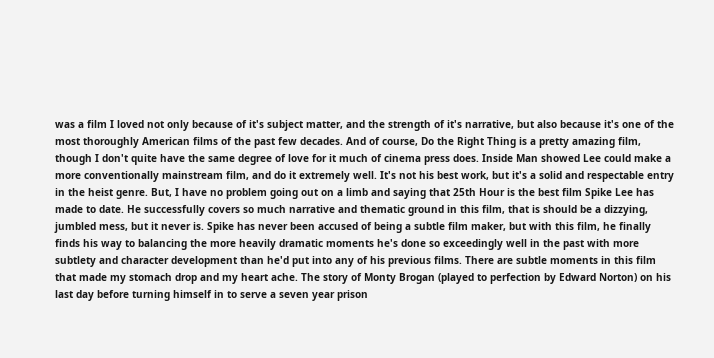was a film I loved not only because of it's subject matter, and the strength of it's narrative, but also because it's one of the most thoroughly American films of the past few decades. And of course, Do the Right Thing is a pretty amazing film, though I don't quite have the same degree of love for it much of cinema press does. Inside Man showed Lee could make a more conventionally mainstream film, and do it extremely well. It's not his best work, but it's a solid and respectable entry in the heist genre. But, I have no problem going out on a limb and saying that 25th Hour is the best film Spike Lee has made to date. He successfully covers so much narrative and thematic ground in this film, that is should be a dizzying, jumbled mess, but it never is. Spike has never been accused of being a subtle film maker, but with this film, he finally finds his way to balancing the more heavily dramatic moments he's done so exceedingly well in the past with more subtlety and character development than he'd put into any of his previous films. There are subtle moments in this film that made my stomach drop and my heart ache. The story of Monty Brogan (played to perfection by Edward Norton) on his last day before turning himself in to serve a seven year prison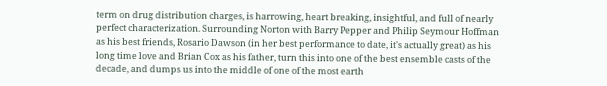term on drug distribution charges, is harrowing, heart breaking, insightful, and full of nearly perfect characterization. Surrounding Norton with Barry Pepper and Philip Seymour Hoffman as his best friends, Rosario Dawson (in her best performance to date, it's actually great) as his long time love and Brian Cox as his father, turn this into one of the best ensemble casts of the decade, and dumps us into the middle of one of the most earth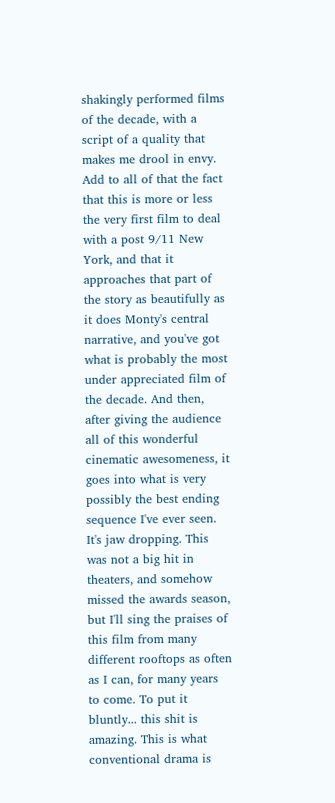shakingly performed films of the decade, with a script of a quality that makes me drool in envy. Add to all of that the fact that this is more or less the very first film to deal with a post 9/11 New York, and that it approaches that part of the story as beautifully as it does Monty's central narrative, and you've got what is probably the most under appreciated film of the decade. And then, after giving the audience all of this wonderful cinematic awesomeness, it goes into what is very possibly the best ending sequence I've ever seen. It's jaw dropping. This was not a big hit in theaters, and somehow missed the awards season, but I'll sing the praises of this film from many different rooftops as often as I can, for many years to come. To put it bluntly... this shit is amazing. This is what conventional drama is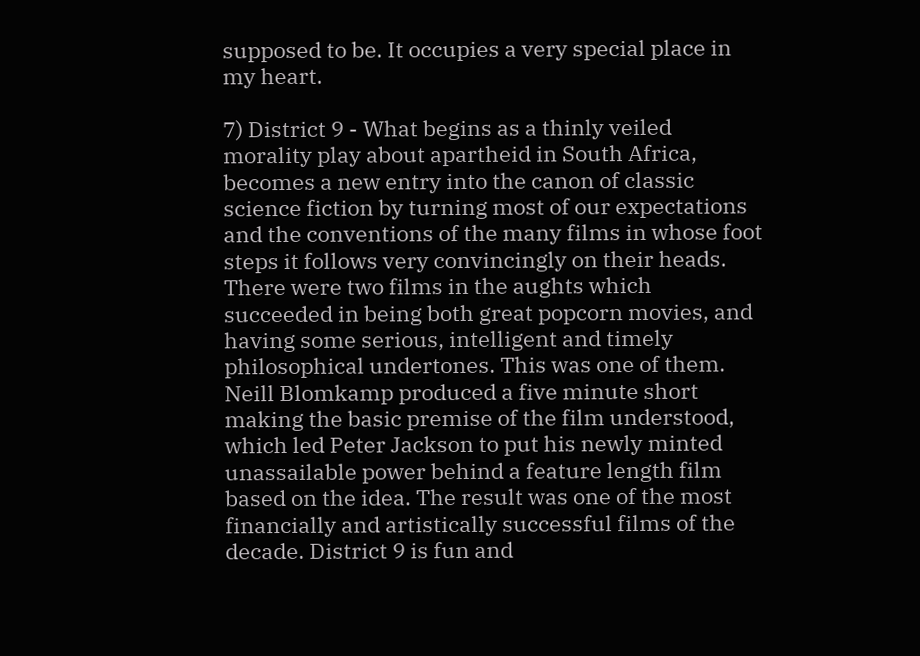supposed to be. It occupies a very special place in my heart.

7) District 9 - What begins as a thinly veiled morality play about apartheid in South Africa, becomes a new entry into the canon of classic science fiction by turning most of our expectations and the conventions of the many films in whose foot steps it follows very convincingly on their heads. There were two films in the aughts which succeeded in being both great popcorn movies, and having some serious, intelligent and timely philosophical undertones. This was one of them. Neill Blomkamp produced a five minute short making the basic premise of the film understood, which led Peter Jackson to put his newly minted unassailable power behind a feature length film based on the idea. The result was one of the most financially and artistically successful films of the decade. District 9 is fun and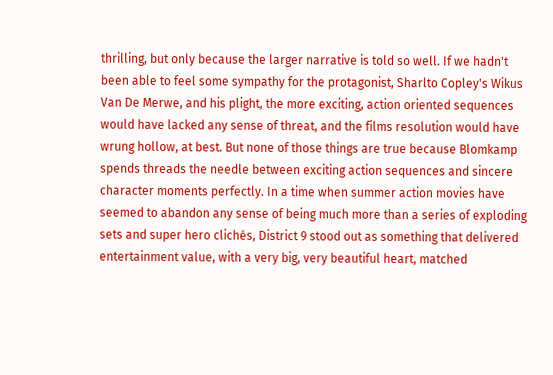thrilling, but only because the larger narrative is told so well. If we hadn't been able to feel some sympathy for the protagonist, Sharlto Copley's Wikus Van De Merwe, and his plight, the more exciting, action oriented sequences would have lacked any sense of threat, and the films resolution would have wrung hollow, at best. But none of those things are true because Blomkamp spends threads the needle between exciting action sequences and sincere character moments perfectly. In a time when summer action movies have seemed to abandon any sense of being much more than a series of exploding sets and super hero clichés, District 9 stood out as something that delivered entertainment value, with a very big, very beautiful heart, matched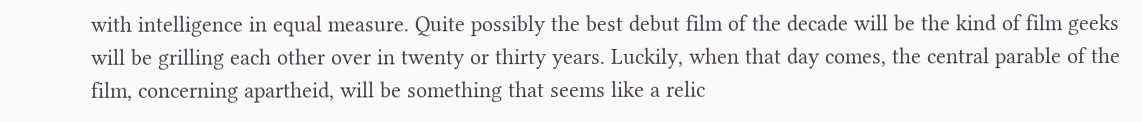with intelligence in equal measure. Quite possibly the best debut film of the decade will be the kind of film geeks will be grilling each other over in twenty or thirty years. Luckily, when that day comes, the central parable of the film, concerning apartheid, will be something that seems like a relic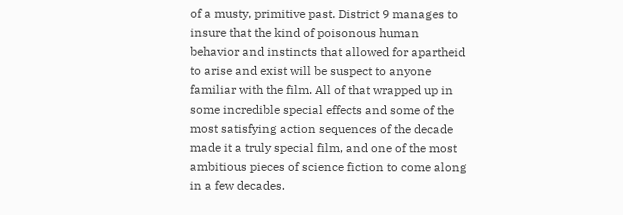of a musty, primitive past. District 9 manages to insure that the kind of poisonous human behavior and instincts that allowed for apartheid to arise and exist will be suspect to anyone familiar with the film. All of that wrapped up in some incredible special effects and some of the most satisfying action sequences of the decade made it a truly special film, and one of the most ambitious pieces of science fiction to come along in a few decades.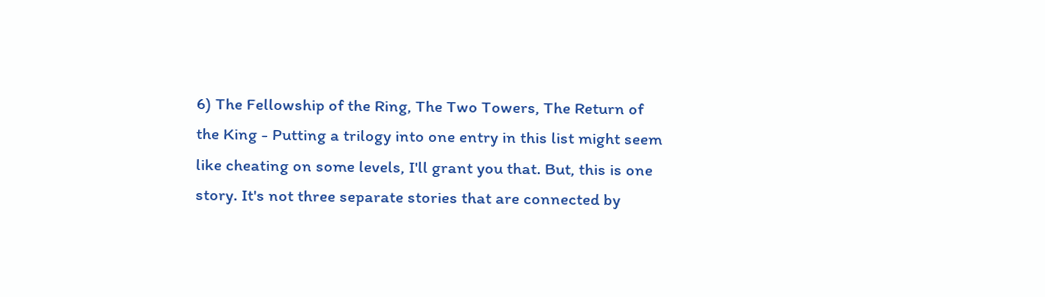6) The Fellowship of the Ring, The Two Towers, The Return of the King - Putting a trilogy into one entry in this list might seem like cheating on some levels, I'll grant you that. But, this is one story. It's not three separate stories that are connected by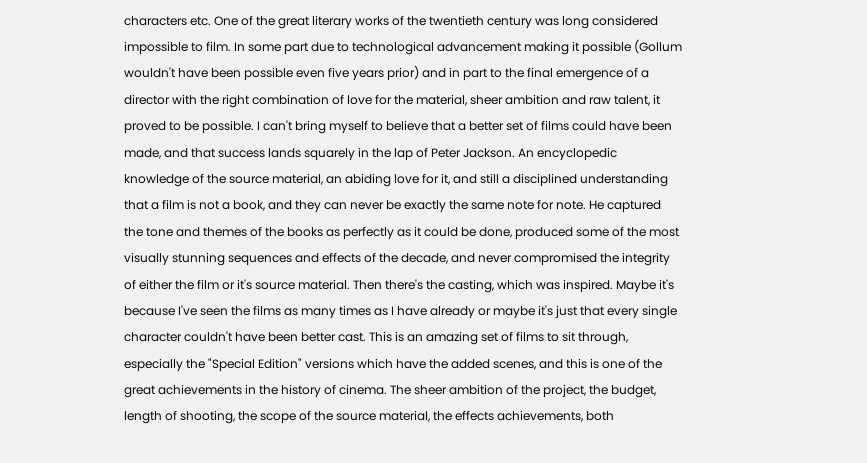characters etc. One of the great literary works of the twentieth century was long considered impossible to film. In some part due to technological advancement making it possible (Gollum wouldn't have been possible even five years prior) and in part to the final emergence of a director with the right combination of love for the material, sheer ambition and raw talent, it proved to be possible. I can't bring myself to believe that a better set of films could have been made, and that success lands squarely in the lap of Peter Jackson. An encyclopedic knowledge of the source material, an abiding love for it, and still a disciplined understanding that a film is not a book, and they can never be exactly the same note for note. He captured the tone and themes of the books as perfectly as it could be done, produced some of the most visually stunning sequences and effects of the decade, and never compromised the integrity of either the film or it's source material. Then there's the casting, which was inspired. Maybe it's because I've seen the films as many times as I have already or maybe it's just that every single character couldn't have been better cast. This is an amazing set of films to sit through, especially the "Special Edition" versions which have the added scenes, and this is one of the great achievements in the history of cinema. The sheer ambition of the project, the budget, length of shooting, the scope of the source material, the effects achievements, both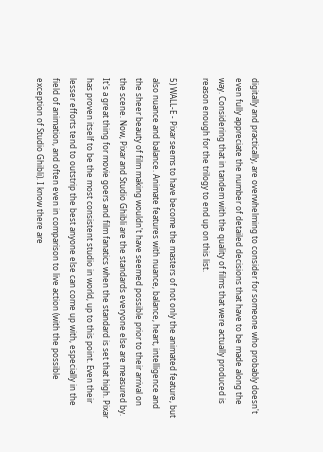digitally and practically, are overwhelming to consider for someone who probably doesn't even fully appreciate the number of detailed decisions that have to be made along the way. Considering that in tandem with the quality of films that were actually produced is reason enough for the trilogy to end up on this list.

5) WALL-E - Pixar seems to have become the masters of not only the animated feature, but also nuance and balance. Animate features with nuance, balance, heart, intelligence and the sheer beauty of film making wouldn't have seemed possible prior to their arrival on the scene. Now, Pixar and Studio Ghibli are the standards everyone else are measured by. It's a great thing for movie goers and film fanatics when the standard is set that high. Pixar has proven itself to be the most consistent studio in world, up to this point. Even their lesser efforts tend to outstrip the best anyone else can come up with, especially in the field of animation, and often even in comparison to live action (with the possible exception of Studio Ghibli). I know there are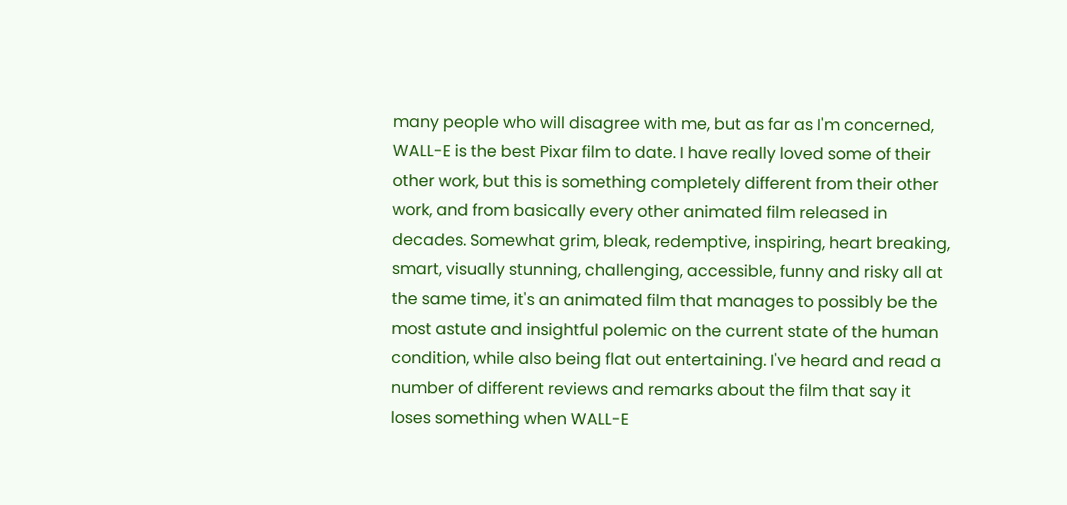many people who will disagree with me, but as far as I'm concerned, WALL-E is the best Pixar film to date. I have really loved some of their other work, but this is something completely different from their other work, and from basically every other animated film released in decades. Somewhat grim, bleak, redemptive, inspiring, heart breaking, smart, visually stunning, challenging, accessible, funny and risky all at the same time, it's an animated film that manages to possibly be the most astute and insightful polemic on the current state of the human condition, while also being flat out entertaining. I've heard and read a number of different reviews and remarks about the film that say it loses something when WALL-E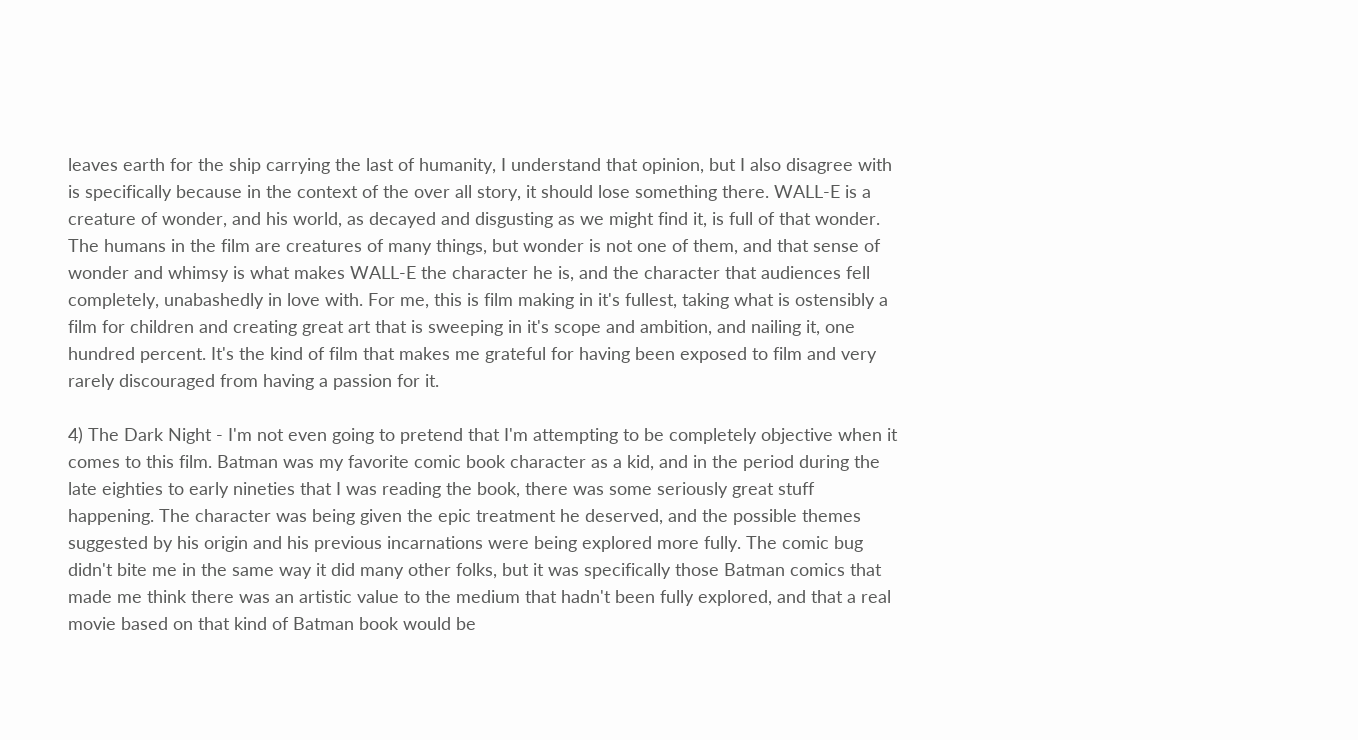leaves earth for the ship carrying the last of humanity, I understand that opinion, but I also disagree with is specifically because in the context of the over all story, it should lose something there. WALL-E is a creature of wonder, and his world, as decayed and disgusting as we might find it, is full of that wonder. The humans in the film are creatures of many things, but wonder is not one of them, and that sense of wonder and whimsy is what makes WALL-E the character he is, and the character that audiences fell completely, unabashedly in love with. For me, this is film making in it's fullest, taking what is ostensibly a film for children and creating great art that is sweeping in it's scope and ambition, and nailing it, one hundred percent. It's the kind of film that makes me grateful for having been exposed to film and very rarely discouraged from having a passion for it.

4) The Dark Night - I'm not even going to pretend that I'm attempting to be completely objective when it comes to this film. Batman was my favorite comic book character as a kid, and in the period during the late eighties to early nineties that I was reading the book, there was some seriously great stuff happening. The character was being given the epic treatment he deserved, and the possible themes suggested by his origin and his previous incarnations were being explored more fully. The comic bug didn't bite me in the same way it did many other folks, but it was specifically those Batman comics that made me think there was an artistic value to the medium that hadn't been fully explored, and that a real movie based on that kind of Batman book would be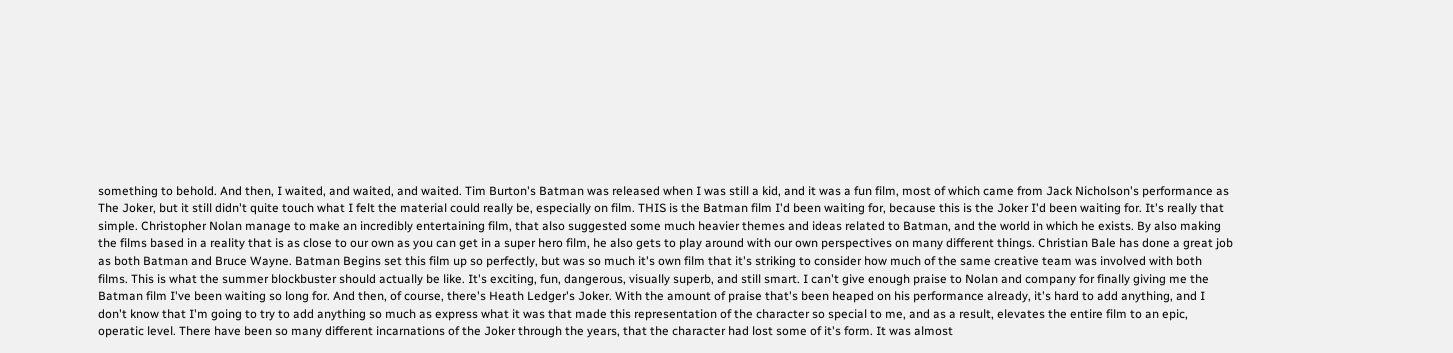something to behold. And then, I waited, and waited, and waited. Tim Burton's Batman was released when I was still a kid, and it was a fun film, most of which came from Jack Nicholson's performance as The Joker, but it still didn't quite touch what I felt the material could really be, especially on film. THIS is the Batman film I'd been waiting for, because this is the Joker I'd been waiting for. It's really that simple. Christopher Nolan manage to make an incredibly entertaining film, that also suggested some much heavier themes and ideas related to Batman, and the world in which he exists. By also making the films based in a reality that is as close to our own as you can get in a super hero film, he also gets to play around with our own perspectives on many different things. Christian Bale has done a great job as both Batman and Bruce Wayne. Batman Begins set this film up so perfectly, but was so much it's own film that it's striking to consider how much of the same creative team was involved with both films. This is what the summer blockbuster should actually be like. It's exciting, fun, dangerous, visually superb, and still smart. I can't give enough praise to Nolan and company for finally giving me the Batman film I've been waiting so long for. And then, of course, there's Heath Ledger's Joker. With the amount of praise that's been heaped on his performance already, it's hard to add anything, and I don't know that I'm going to try to add anything so much as express what it was that made this representation of the character so special to me, and as a result, elevates the entire film to an epic, operatic level. There have been so many different incarnations of the Joker through the years, that the character had lost some of it's form. It was almost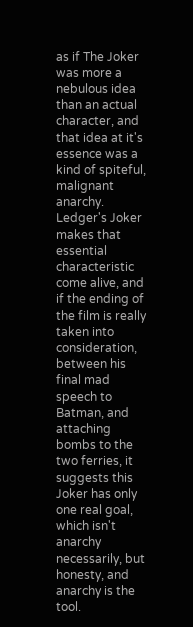as if The Joker was more a nebulous idea than an actual character, and that idea at it's essence was a kind of spiteful, malignant anarchy. Ledger's Joker makes that essential characteristic come alive, and if the ending of the film is really taken into consideration, between his final mad speech to Batman, and attaching bombs to the two ferries, it suggests this Joker has only one real goal, which isn't anarchy necessarily, but honesty, and anarchy is the tool.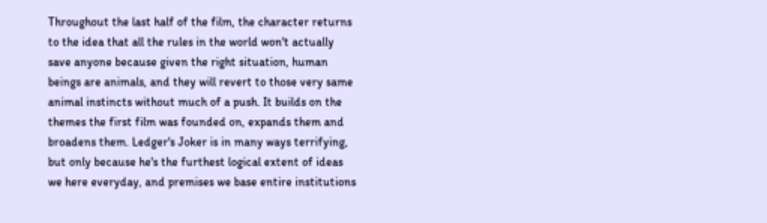Throughout the last half of the film, the character returns to the idea that all the rules in the world won't actually save anyone because given the right situation, human beings are animals, and they will revert to those very same animal instincts without much of a push. It builds on the themes the first film was founded on, expands them and broadens them. Ledger's Joker is in many ways terrifying, but only because he's the furthest logical extent of ideas we here everyday, and premises we base entire institutions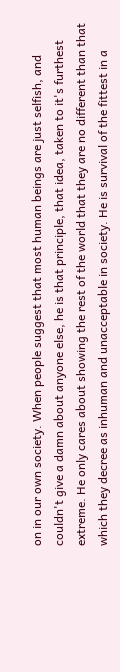on in our own society. When people suggest that most human beings are just selfish, and couldn't give a damn about anyone else, he is that principle, that idea, taken to it's furthest extreme. He only cares about showing the rest of the world that they are no different than that which they decree as inhuman and unacceptable in society. He is survival of the fittest in a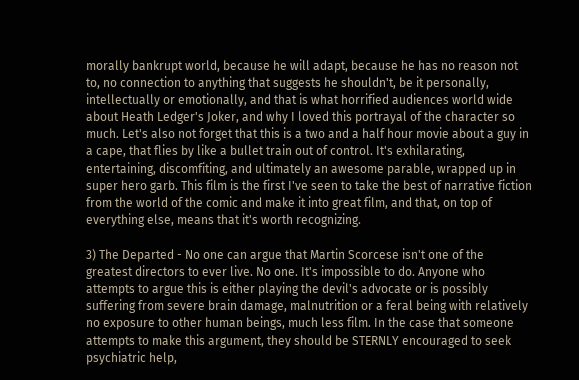morally bankrupt world, because he will adapt, because he has no reason not to, no connection to anything that suggests he shouldn't, be it personally, intellectually or emotionally, and that is what horrified audiences world wide about Heath Ledger's Joker, and why I loved this portrayal of the character so much. Let's also not forget that this is a two and a half hour movie about a guy in a cape, that flies by like a bullet train out of control. It's exhilarating, entertaining, discomfiting, and ultimately an awesome parable, wrapped up in super hero garb. This film is the first I've seen to take the best of narrative fiction from the world of the comic and make it into great film, and that, on top of everything else, means that it's worth recognizing.

3) The Departed - No one can argue that Martin Scorcese isn't one of the greatest directors to ever live. No one. It's impossible to do. Anyone who attempts to argue this is either playing the devil's advocate or is possibly suffering from severe brain damage, malnutrition or a feral being with relatively no exposure to other human beings, much less film. In the case that someone attempts to make this argument, they should be STERNLY encouraged to seek psychiatric help,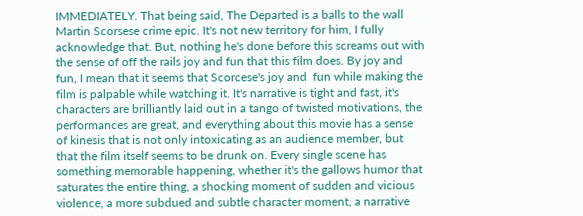IMMEDIATELY. That being said, The Departed is a balls to the wall Martin Scorsese crime epic. It's not new territory for him, I fully acknowledge that. But, nothing he's done before this screams out with the sense of off the rails joy and fun that this film does. By joy and fun, I mean that it seems that Scorcese's joy and  fun while making the film is palpable while watching it. It's narrative is tight and fast, it's characters are brilliantly laid out in a tango of twisted motivations, the performances are great, and everything about this movie has a sense of kinesis that is not only intoxicating as an audience member, but that the film itself seems to be drunk on. Every single scene has something memorable happening, whether it's the gallows humor that saturates the entire thing, a shocking moment of sudden and vicious violence, a more subdued and subtle character moment, a narrative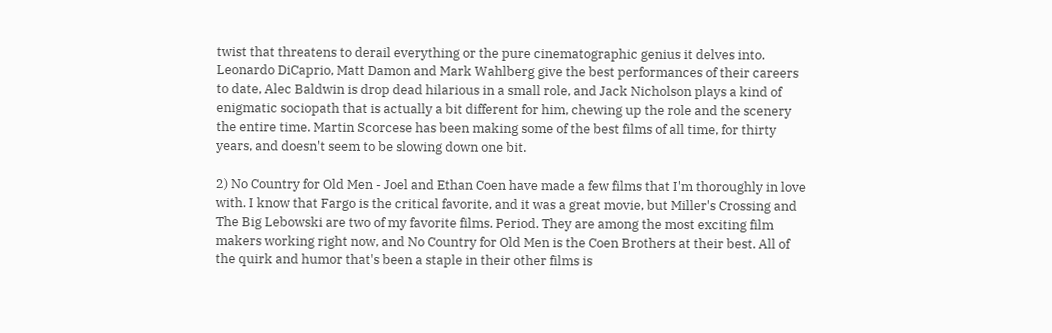twist that threatens to derail everything or the pure cinematographic genius it delves into. Leonardo DiCaprio, Matt Damon and Mark Wahlberg give the best performances of their careers to date, Alec Baldwin is drop dead hilarious in a small role, and Jack Nicholson plays a kind of enigmatic sociopath that is actually a bit different for him, chewing up the role and the scenery the entire time. Martin Scorcese has been making some of the best films of all time, for thirty years, and doesn't seem to be slowing down one bit.

2) No Country for Old Men - Joel and Ethan Coen have made a few films that I'm thoroughly in love with. I know that Fargo is the critical favorite, and it was a great movie, but Miller's Crossing and The Big Lebowski are two of my favorite films. Period. They are among the most exciting film makers working right now, and No Country for Old Men is the Coen Brothers at their best. All of the quirk and humor that's been a staple in their other films is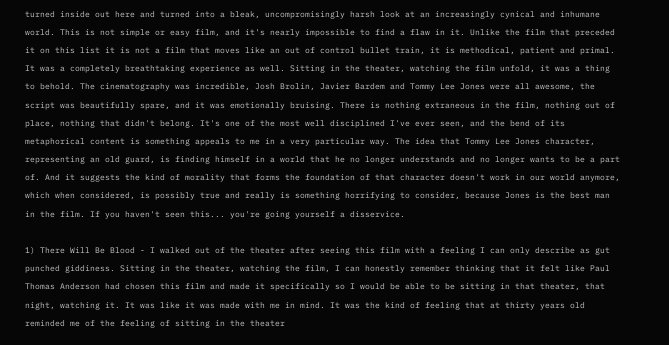turned inside out here and turned into a bleak, uncompromisingly harsh look at an increasingly cynical and inhumane world. This is not simple or easy film, and it's nearly impossible to find a flaw in it. Unlike the film that preceded it on this list it is not a film that moves like an out of control bullet train, it is methodical, patient and primal. It was a completely breathtaking experience as well. Sitting in the theater, watching the film unfold, it was a thing to behold. The cinematography was incredible, Josh Brolin, Javier Bardem and Tommy Lee Jones were all awesome, the script was beautifully spare, and it was emotionally bruising. There is nothing extraneous in the film, nothing out of place, nothing that didn't belong. It's one of the most well disciplined I've ever seen, and the bend of its metaphorical content is something appeals to me in a very particular way. The idea that Tommy Lee Jones character, representing an old guard, is finding himself in a world that he no longer understands and no longer wants to be a part of. And it suggests the kind of morality that forms the foundation of that character doesn't work in our world anymore, which when considered, is possibly true and really is something horrifying to consider, because Jones is the best man in the film. If you haven't seen this... you're going yourself a disservice.

1) There Will Be Blood - I walked out of the theater after seeing this film with a feeling I can only describe as gut punched giddiness. Sitting in the theater, watching the film, I can honestly remember thinking that it felt like Paul Thomas Anderson had chosen this film and made it specifically so I would be able to be sitting in that theater, that night, watching it. It was like it was made with me in mind. It was the kind of feeling that at thirty years old reminded me of the feeling of sitting in the theater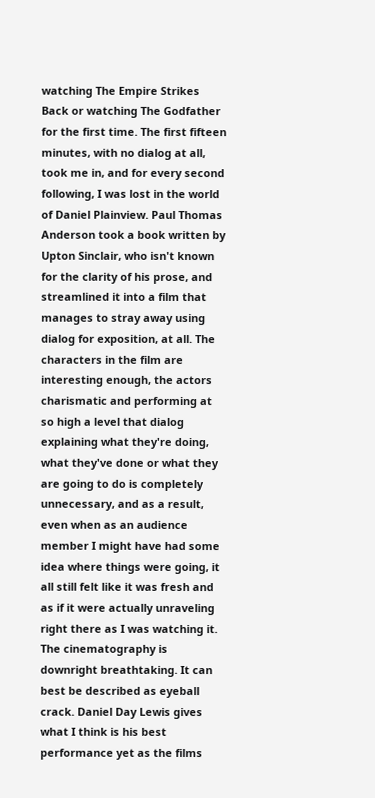watching The Empire Strikes Back or watching The Godfather for the first time. The first fifteen minutes, with no dialog at all, took me in, and for every second following, I was lost in the world of Daniel Plainview. Paul Thomas Anderson took a book written by Upton Sinclair, who isn't known for the clarity of his prose, and streamlined it into a film that manages to stray away using dialog for exposition, at all. The characters in the film are interesting enough, the actors charismatic and performing at so high a level that dialog explaining what they're doing, what they've done or what they are going to do is completely unnecessary, and as a result, even when as an audience member I might have had some idea where things were going, it all still felt like it was fresh and as if it were actually unraveling right there as I was watching it. The cinematography is downright breathtaking. It can best be described as eyeball crack. Daniel Day Lewis gives what I think is his best performance yet as the films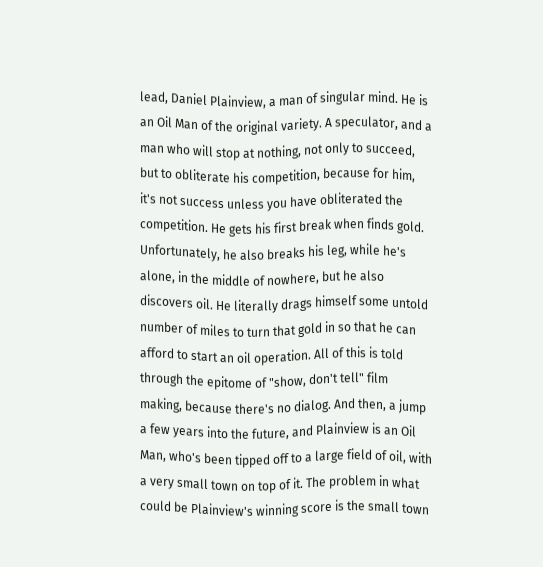lead, Daniel Plainview, a man of singular mind. He is an Oil Man of the original variety. A speculator, and a man who will stop at nothing, not only to succeed, but to obliterate his competition, because for him, it's not success unless you have obliterated the competition. He gets his first break when finds gold. Unfortunately, he also breaks his leg, while he's alone, in the middle of nowhere, but he also discovers oil. He literally drags himself some untold number of miles to turn that gold in so that he can afford to start an oil operation. All of this is told through the epitome of "show, don't tell" film making, because there's no dialog. And then, a jump a few years into the future, and Plainview is an Oil Man, who's been tipped off to a large field of oil, with a very small town on top of it. The problem in what could be Plainview's winning score is the small town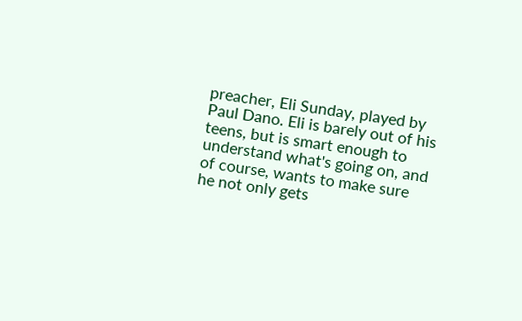preacher, Eli Sunday, played by Paul Dano. Eli is barely out of his teens, but is smart enough to understand what's going on, and of course, wants to make sure he not only gets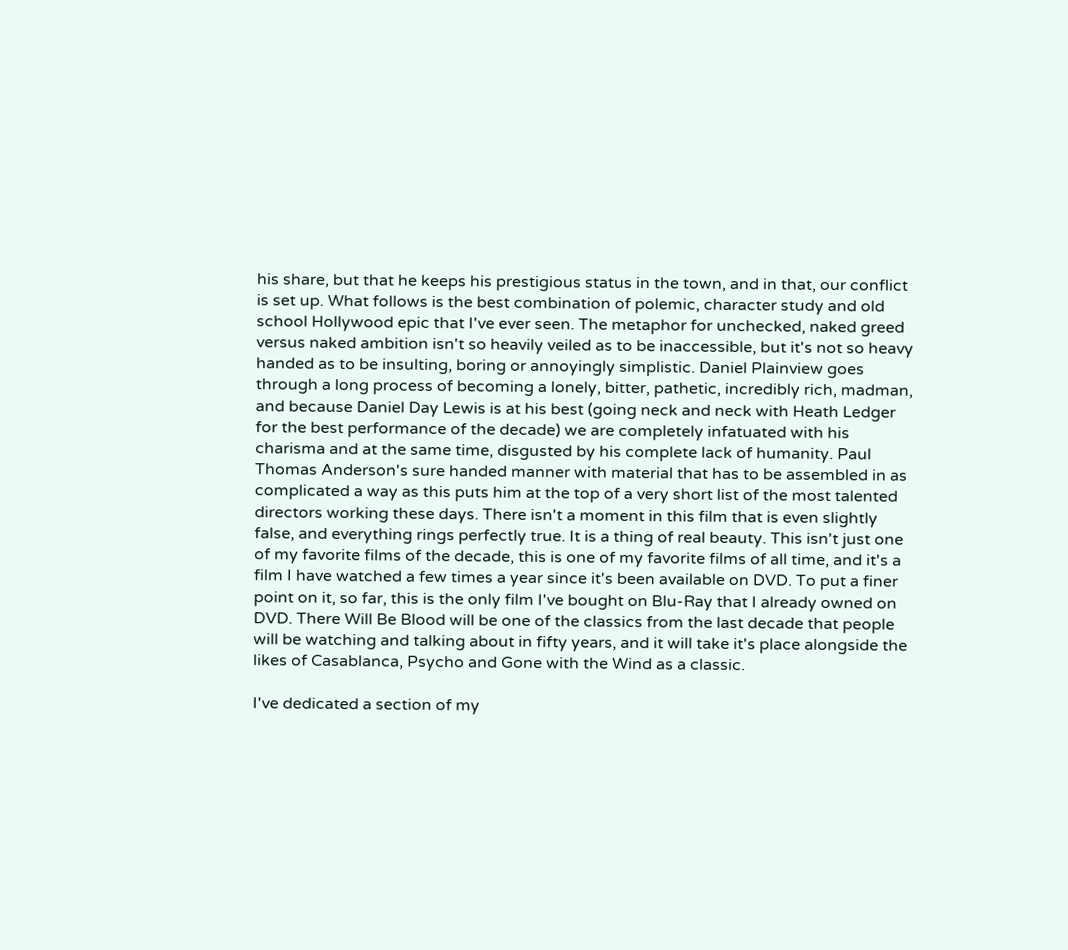his share, but that he keeps his prestigious status in the town, and in that, our conflict is set up. What follows is the best combination of polemic, character study and old school Hollywood epic that I've ever seen. The metaphor for unchecked, naked greed versus naked ambition isn't so heavily veiled as to be inaccessible, but it's not so heavy handed as to be insulting, boring or annoyingly simplistic. Daniel Plainview goes through a long process of becoming a lonely, bitter, pathetic, incredibly rich, madman, and because Daniel Day Lewis is at his best (going neck and neck with Heath Ledger for the best performance of the decade) we are completely infatuated with his charisma and at the same time, disgusted by his complete lack of humanity. Paul Thomas Anderson's sure handed manner with material that has to be assembled in as complicated a way as this puts him at the top of a very short list of the most talented directors working these days. There isn't a moment in this film that is even slightly false, and everything rings perfectly true. It is a thing of real beauty. This isn't just one of my favorite films of the decade, this is one of my favorite films of all time, and it's a film I have watched a few times a year since it's been available on DVD. To put a finer point on it, so far, this is the only film I've bought on Blu-Ray that I already owned on DVD. There Will Be Blood will be one of the classics from the last decade that people will be watching and talking about in fifty years, and it will take it's place alongside the likes of Casablanca, Psycho and Gone with the Wind as a classic.

I've dedicated a section of my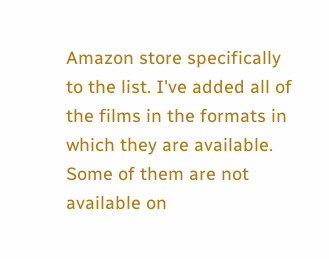Amazon store specifically to the list. I've added all of the films in the formats in which they are available. Some of them are not available on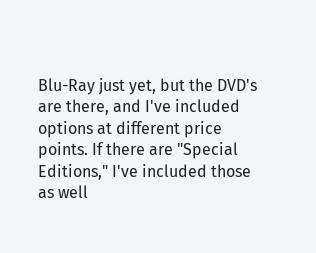Blu-Ray just yet, but the DVD's are there, and I've included options at different price points. If there are "Special Editions," I've included those as well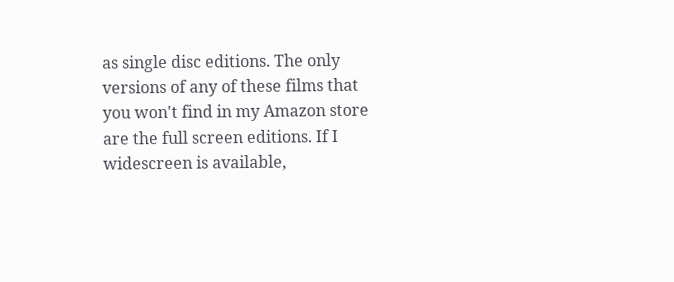as single disc editions. The only versions of any of these films that you won't find in my Amazon store are the full screen editions. If I widescreen is available,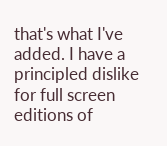that's what I've added. I have a principled dislike for full screen editions of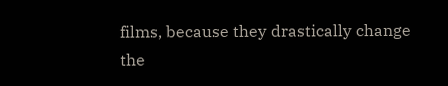films, because they drastically change the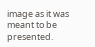image as it was meant to be presented.